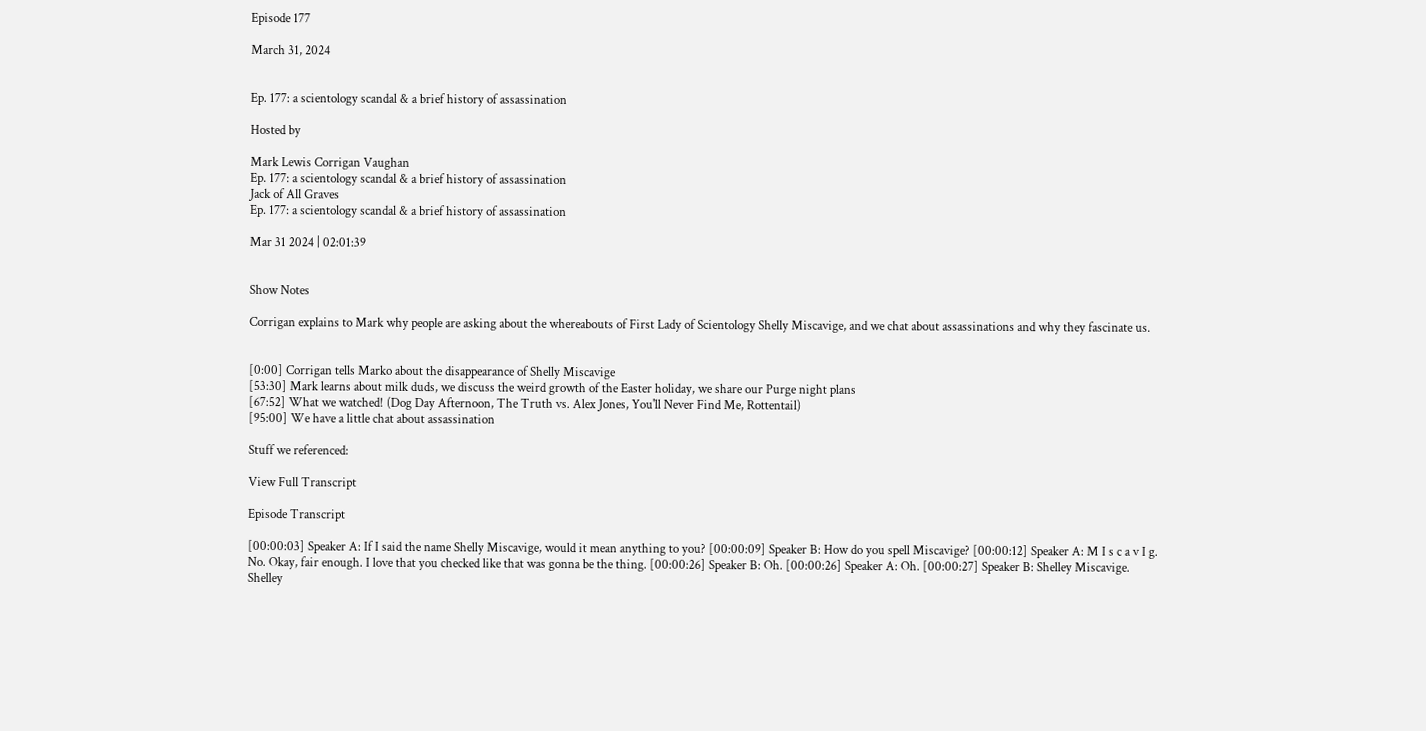Episode 177

March 31, 2024


Ep. 177: a scientology scandal & a brief history of assassination

Hosted by

Mark Lewis Corrigan Vaughan
Ep. 177: a scientology scandal & a brief history of assassination
Jack of All Graves
Ep. 177: a scientology scandal & a brief history of assassination

Mar 31 2024 | 02:01:39


Show Notes

Corrigan explains to Mark why people are asking about the whereabouts of First Lady of Scientology Shelly Miscavige, and we chat about assassinations and why they fascinate us.


[0:00] Corrigan tells Marko about the disappearance of Shelly Miscavige
[53:30] Mark learns about milk duds, we discuss the weird growth of the Easter holiday, we share our Purge night plans
[67:52] What we watched! (Dog Day Afternoon, The Truth vs. Alex Jones, You'll Never Find Me, Rottentail)
[95:00] We have a little chat about assassination

Stuff we referenced:

View Full Transcript

Episode Transcript

[00:00:03] Speaker A: If I said the name Shelly Miscavige, would it mean anything to you? [00:00:09] Speaker B: How do you spell Miscavige? [00:00:12] Speaker A: M I s c a v I g. No. Okay, fair enough. I love that you checked like that was gonna be the thing. [00:00:26] Speaker B: Oh. [00:00:26] Speaker A: Oh. [00:00:27] Speaker B: Shelley Miscavige. Shelley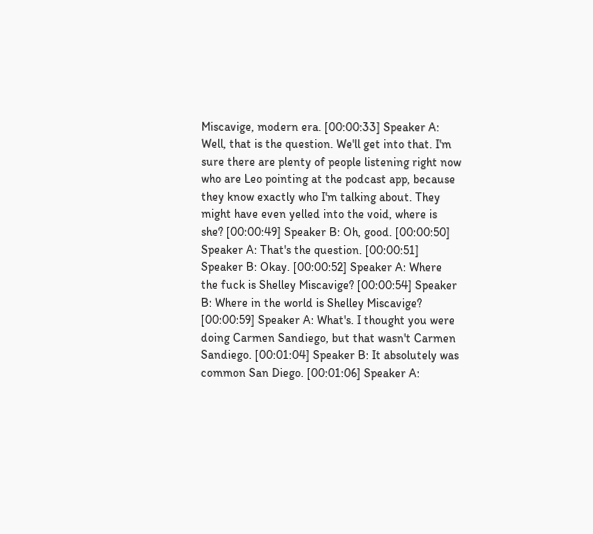Miscavige, modern era. [00:00:33] Speaker A: Well, that is the question. We'll get into that. I'm sure there are plenty of people listening right now who are Leo pointing at the podcast app, because they know exactly who I'm talking about. They might have even yelled into the void, where is she? [00:00:49] Speaker B: Oh, good. [00:00:50] Speaker A: That's the question. [00:00:51] Speaker B: Okay. [00:00:52] Speaker A: Where the fuck is Shelley Miscavige? [00:00:54] Speaker B: Where in the world is Shelley Miscavige? [00:00:59] Speaker A: What's. I thought you were doing Carmen Sandiego, but that wasn't Carmen Sandiego. [00:01:04] Speaker B: It absolutely was common San Diego. [00:01:06] Speaker A: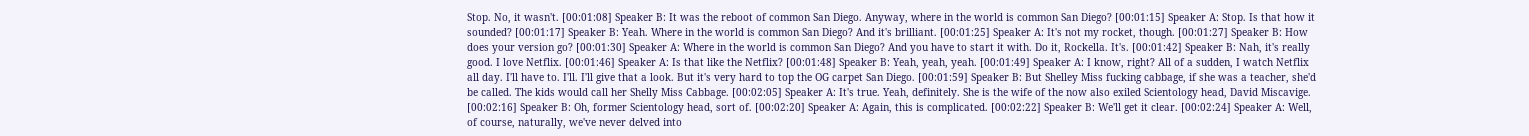Stop. No, it wasn't. [00:01:08] Speaker B: It was the reboot of common San Diego. Anyway, where in the world is common San Diego? [00:01:15] Speaker A: Stop. Is that how it sounded? [00:01:17] Speaker B: Yeah. Where in the world is common San Diego? And it's brilliant. [00:01:25] Speaker A: It's not my rocket, though. [00:01:27] Speaker B: How does your version go? [00:01:30] Speaker A: Where in the world is common San Diego? And you have to start it with. Do it, Rockella. It's. [00:01:42] Speaker B: Nah, it's really good. I love Netflix. [00:01:46] Speaker A: Is that like the Netflix? [00:01:48] Speaker B: Yeah, yeah, yeah. [00:01:49] Speaker A: I know, right? All of a sudden, I watch Netflix all day. I'll have to. I'll. I'll give that a look. But it's very hard to top the OG carpet San Diego. [00:01:59] Speaker B: But Shelley Miss fucking cabbage, if she was a teacher, she'd be called. The kids would call her Shelly Miss Cabbage. [00:02:05] Speaker A: It's true. Yeah, definitely. She is the wife of the now also exiled Scientology head, David Miscavige. [00:02:16] Speaker B: Oh, former Scientology head, sort of. [00:02:20] Speaker A: Again, this is complicated. [00:02:22] Speaker B: We'll get it clear. [00:02:24] Speaker A: Well, of course, naturally, we've never delved into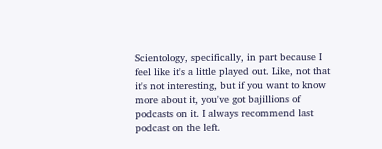Scientology, specifically, in part because I feel like it's a little played out. Like, not that it's not interesting, but if you want to know more about it, you've got bajillions of podcasts on it. I always recommend last podcast on the left.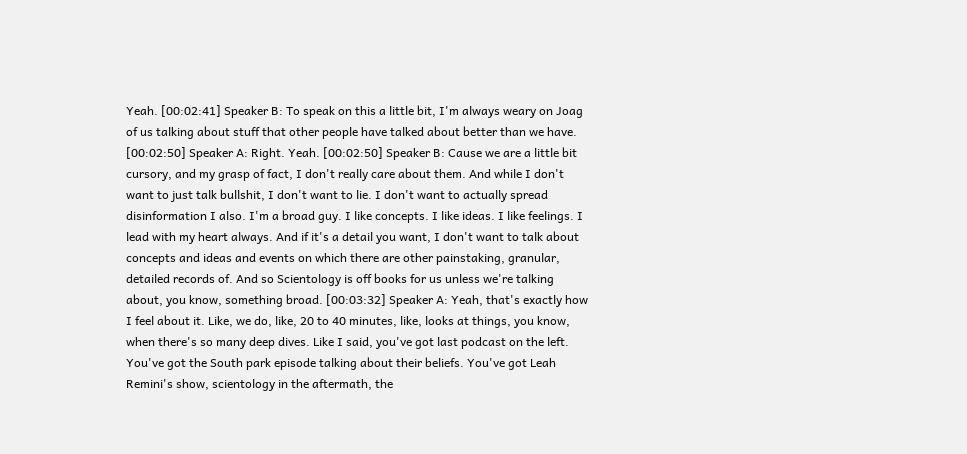Yeah. [00:02:41] Speaker B: To speak on this a little bit, I'm always weary on Joag of us talking about stuff that other people have talked about better than we have. [00:02:50] Speaker A: Right. Yeah. [00:02:50] Speaker B: Cause we are a little bit cursory, and my grasp of fact, I don't really care about them. And while I don't want to just talk bullshit, I don't want to lie. I don't want to actually spread disinformation I also. I'm a broad guy. I like concepts. I like ideas. I like feelings. I lead with my heart always. And if it's a detail you want, I don't want to talk about concepts and ideas and events on which there are other painstaking, granular, detailed records of. And so Scientology is off books for us unless we're talking about, you know, something broad. [00:03:32] Speaker A: Yeah, that's exactly how I feel about it. Like, we do, like, 20 to 40 minutes, like, looks at things, you know, when there's so many deep dives. Like I said, you've got last podcast on the left. You've got the South park episode talking about their beliefs. You've got Leah Remini's show, scientology in the aftermath, the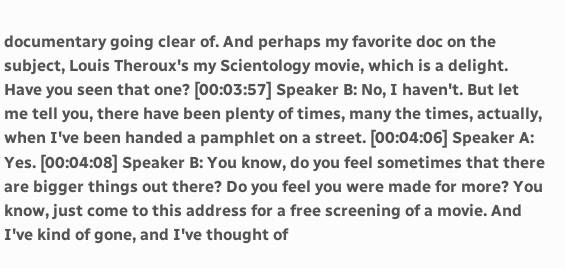documentary going clear of. And perhaps my favorite doc on the subject, Louis Theroux's my Scientology movie, which is a delight. Have you seen that one? [00:03:57] Speaker B: No, I haven't. But let me tell you, there have been plenty of times, many the times, actually, when I've been handed a pamphlet on a street. [00:04:06] Speaker A: Yes. [00:04:08] Speaker B: You know, do you feel sometimes that there are bigger things out there? Do you feel you were made for more? You know, just come to this address for a free screening of a movie. And I've kind of gone, and I've thought of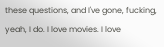these questions, and I've gone, fucking, yeah, I do. I love movies. I love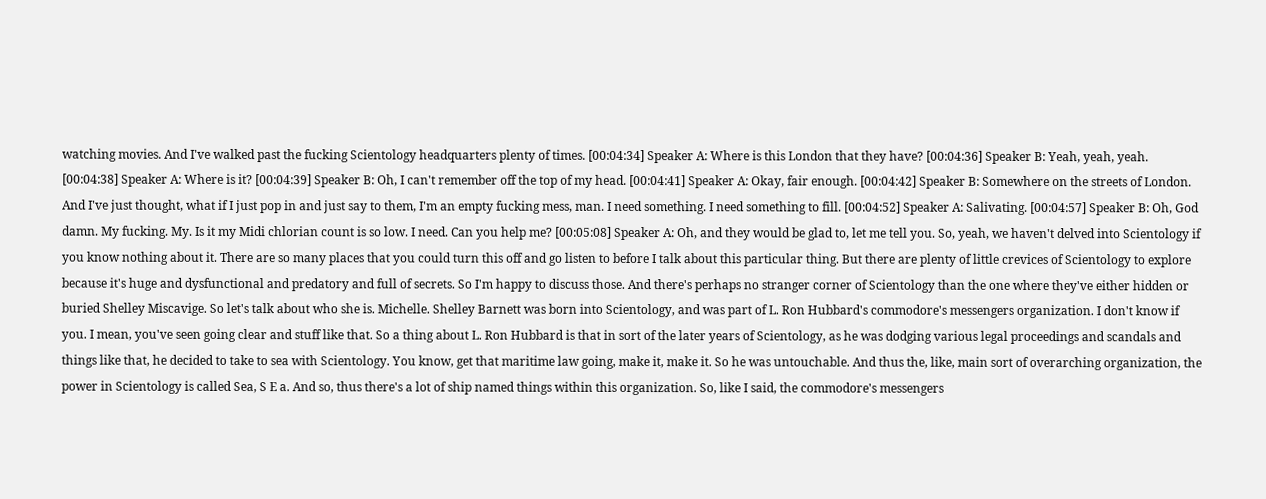watching movies. And I've walked past the fucking Scientology headquarters plenty of times. [00:04:34] Speaker A: Where is this London that they have? [00:04:36] Speaker B: Yeah, yeah, yeah. [00:04:38] Speaker A: Where is it? [00:04:39] Speaker B: Oh, I can't remember off the top of my head. [00:04:41] Speaker A: Okay, fair enough. [00:04:42] Speaker B: Somewhere on the streets of London. And I've just thought, what if I just pop in and just say to them, I'm an empty fucking mess, man. I need something. I need something to fill. [00:04:52] Speaker A: Salivating. [00:04:57] Speaker B: Oh, God damn. My fucking. My. Is it my Midi chlorian count is so low. I need. Can you help me? [00:05:08] Speaker A: Oh, and they would be glad to, let me tell you. So, yeah, we haven't delved into Scientology if you know nothing about it. There are so many places that you could turn this off and go listen to before I talk about this particular thing. But there are plenty of little crevices of Scientology to explore because it's huge and dysfunctional and predatory and full of secrets. So I'm happy to discuss those. And there's perhaps no stranger corner of Scientology than the one where they've either hidden or buried Shelley Miscavige. So let's talk about who she is. Michelle. Shelley Barnett was born into Scientology, and was part of L. Ron Hubbard's commodore's messengers organization. I don't know if you. I mean, you've seen going clear and stuff like that. So a thing about L. Ron Hubbard is that in sort of the later years of Scientology, as he was dodging various legal proceedings and scandals and things like that, he decided to take to sea with Scientology. You know, get that maritime law going, make it, make it. So he was untouchable. And thus the, like, main sort of overarching organization, the power in Scientology is called Sea, S E a. And so, thus there's a lot of ship named things within this organization. So, like I said, the commodore's messengers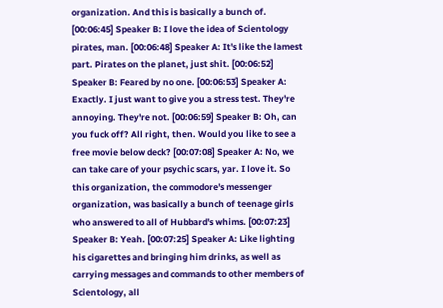organization. And this is basically a bunch of. [00:06:45] Speaker B: I love the idea of Scientology pirates, man. [00:06:48] Speaker A: It's like the lamest part. Pirates on the planet, just shit. [00:06:52] Speaker B: Feared by no one. [00:06:53] Speaker A: Exactly. I just want to give you a stress test. They're annoying. They're not. [00:06:59] Speaker B: Oh, can you fuck off? All right, then. Would you like to see a free movie below deck? [00:07:08] Speaker A: No, we can take care of your psychic scars, yar. I love it. So this organization, the commodore's messenger organization, was basically a bunch of teenage girls who answered to all of Hubbard's whims. [00:07:23] Speaker B: Yeah. [00:07:25] Speaker A: Like lighting his cigarettes and bringing him drinks, as well as carrying messages and commands to other members of Scientology, all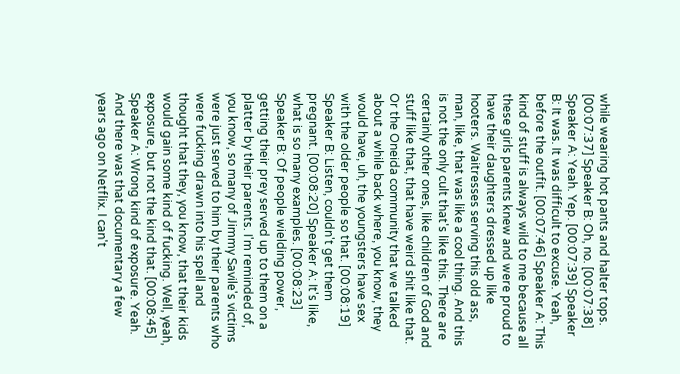while wearing hot pants and halter tops. [00:07:37] Speaker B: Oh, no. [00:07:38] Speaker A: Yeah. Yep. [00:07:39] Speaker B: It was. It was difficult to excuse. Yeah, before the outfit. [00:07:46] Speaker A: This kind of stuff is always wild to me because all these girls parents knew and were proud to have their daughters dressed up like hooters. Waitresses serving this old ass, man, like, that was like a cool thing. And this is not the only cult that's like this. There are certainly other ones, like children of God and stuff like that, that have weird shit like that. Or the Oneida community that we talked about a while back where, you know, they would have, uh, the youngsters have sex with the older people so that. [00:08:19] Speaker B: Listen, couldn't get them pregnant. [00:08:20] Speaker A: It's like, what is so many examples. [00:08:23] Speaker B: Of people wielding power, getting their prey served up to them on a platter by their parents. I'm reminded of, you know, so many of Jimmy Savile's victims were just served to him by their parents who were fucking drawn into his spell and thought that they, you know, that their kids would gain some kind of fucking. Well, yeah, exposure, but not the kind that. [00:08:45] Speaker A: Wrong kind of exposure. Yeah. And there was that documentary a few years ago on Netflix. I can't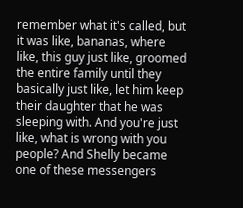remember what it's called, but it was like, bananas, where like, this guy just like, groomed the entire family until they basically just like, let him keep their daughter that he was sleeping with. And you're just like, what is wrong with you people? And Shelly became one of these messengers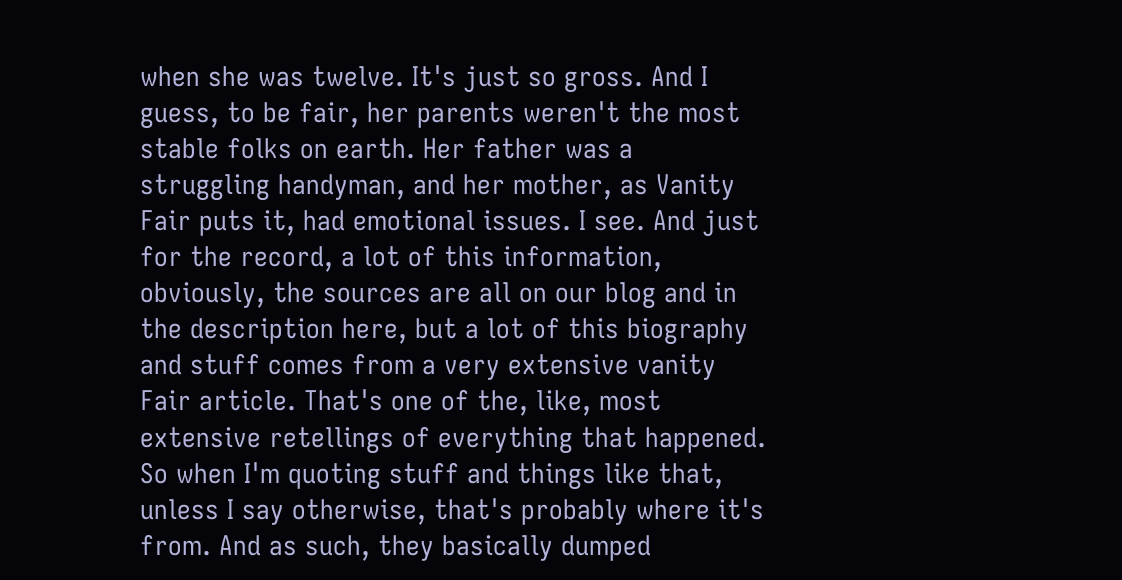when she was twelve. It's just so gross. And I guess, to be fair, her parents weren't the most stable folks on earth. Her father was a struggling handyman, and her mother, as Vanity Fair puts it, had emotional issues. I see. And just for the record, a lot of this information, obviously, the sources are all on our blog and in the description here, but a lot of this biography and stuff comes from a very extensive vanity Fair article. That's one of the, like, most extensive retellings of everything that happened. So when I'm quoting stuff and things like that, unless I say otherwise, that's probably where it's from. And as such, they basically dumped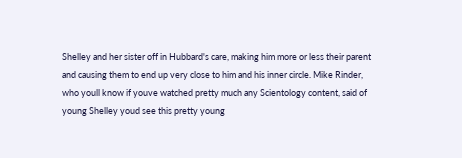Shelley and her sister off in Hubbard's care, making him more or less their parent and causing them to end up very close to him and his inner circle. Mike Rinder, who youll know if youve watched pretty much any Scientology content, said of young Shelley youd see this pretty young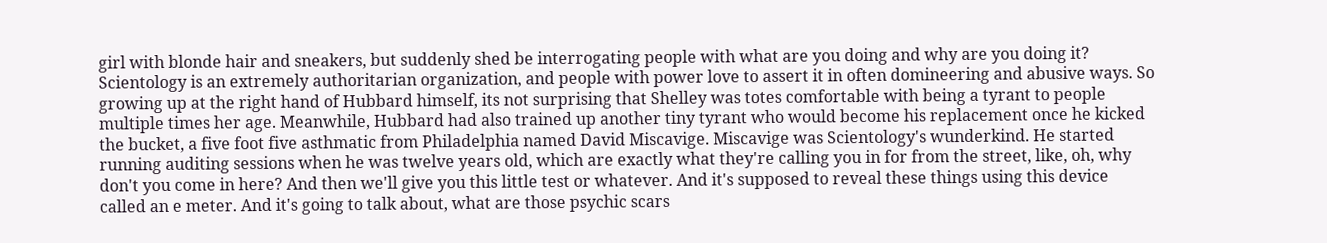girl with blonde hair and sneakers, but suddenly shed be interrogating people with what are you doing and why are you doing it? Scientology is an extremely authoritarian organization, and people with power love to assert it in often domineering and abusive ways. So growing up at the right hand of Hubbard himself, its not surprising that Shelley was totes comfortable with being a tyrant to people multiple times her age. Meanwhile, Hubbard had also trained up another tiny tyrant who would become his replacement once he kicked the bucket, a five foot five asthmatic from Philadelphia named David Miscavige. Miscavige was Scientology's wunderkind. He started running auditing sessions when he was twelve years old, which are exactly what they're calling you in for from the street, like, oh, why don't you come in here? And then we'll give you this little test or whatever. And it's supposed to reveal these things using this device called an e meter. And it's going to talk about, what are those psychic scars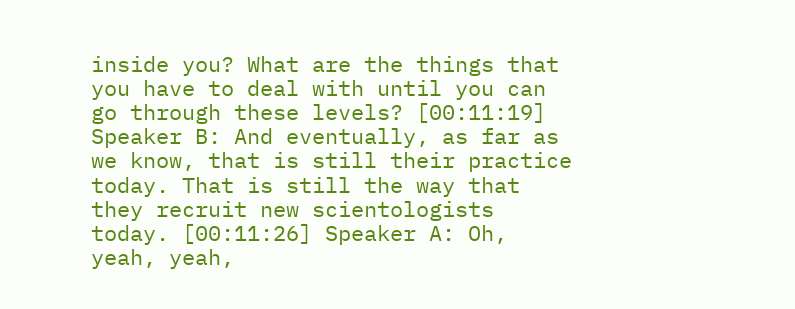inside you? What are the things that you have to deal with until you can go through these levels? [00:11:19] Speaker B: And eventually, as far as we know, that is still their practice today. That is still the way that they recruit new scientologists today. [00:11:26] Speaker A: Oh, yeah, yeah,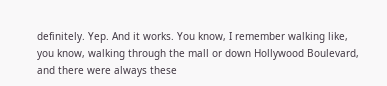definitely. Yep. And it works. You know, I remember walking like, you know, walking through the mall or down Hollywood Boulevard, and there were always these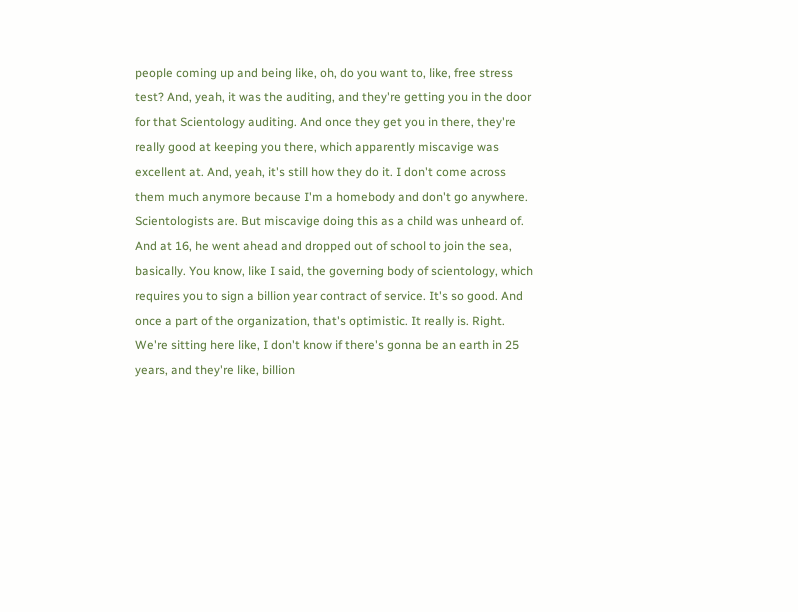people coming up and being like, oh, do you want to, like, free stress test? And, yeah, it was the auditing, and they're getting you in the door for that Scientology auditing. And once they get you in there, they're really good at keeping you there, which apparently miscavige was excellent at. And, yeah, it's still how they do it. I don't come across them much anymore because I'm a homebody and don't go anywhere. Scientologists are. But miscavige doing this as a child was unheard of. And at 16, he went ahead and dropped out of school to join the sea, basically. You know, like I said, the governing body of scientology, which requires you to sign a billion year contract of service. It's so good. And once a part of the organization, that's optimistic. It really is. Right. We're sitting here like, I don't know if there's gonna be an earth in 25 years, and they're like, billion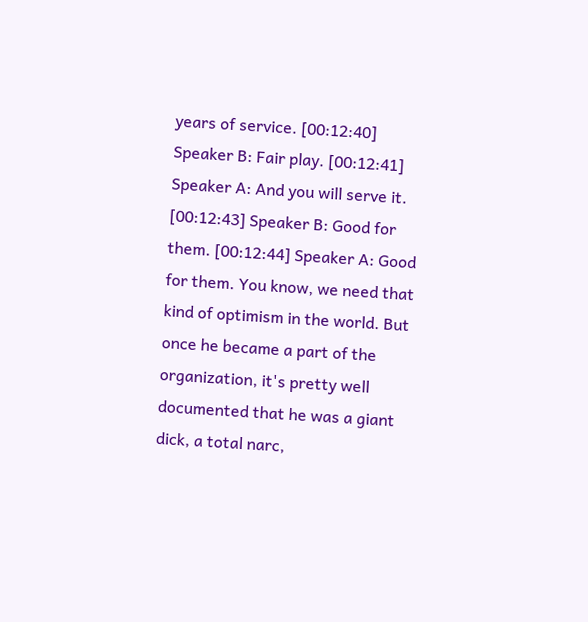years of service. [00:12:40] Speaker B: Fair play. [00:12:41] Speaker A: And you will serve it. [00:12:43] Speaker B: Good for them. [00:12:44] Speaker A: Good for them. You know, we need that kind of optimism in the world. But once he became a part of the organization, it's pretty well documented that he was a giant dick, a total narc,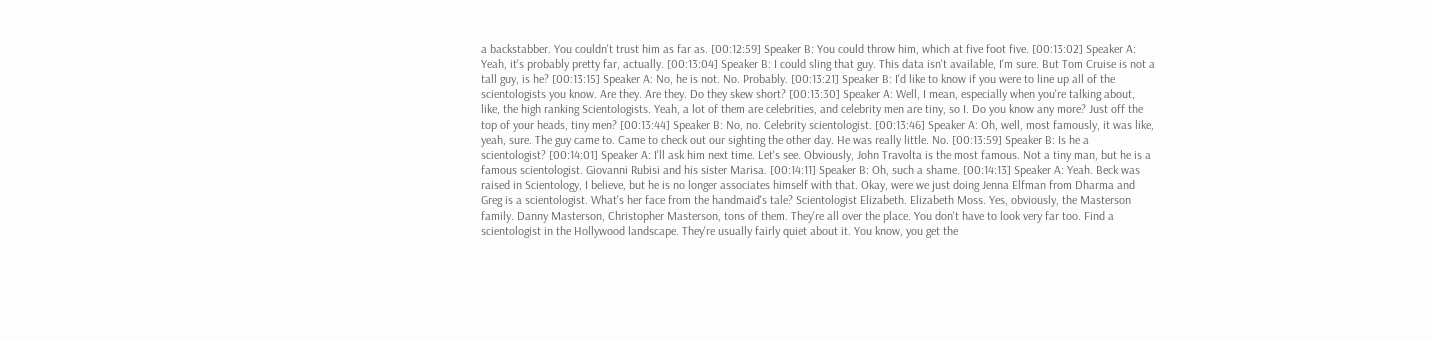a backstabber. You couldn't trust him as far as. [00:12:59] Speaker B: You could throw him, which at five foot five. [00:13:02] Speaker A: Yeah, it's probably pretty far, actually. [00:13:04] Speaker B: I could sling that guy. This data isn't available, I'm sure. But Tom Cruise is not a tall guy, is he? [00:13:15] Speaker A: No, he is not. No. Probably. [00:13:21] Speaker B: I'd like to know if you were to line up all of the scientologists you know. Are they. Are they. Do they skew short? [00:13:30] Speaker A: Well, I mean, especially when you're talking about, like, the high ranking Scientologists. Yeah, a lot of them are celebrities, and celebrity men are tiny, so I. Do you know any more? Just off the top of your heads, tiny men? [00:13:44] Speaker B: No, no. Celebrity scientologist. [00:13:46] Speaker A: Oh, well, most famously, it was like, yeah, sure. The guy came to. Came to check out our sighting the other day. He was really little. No. [00:13:59] Speaker B: Is he a scientologist? [00:14:01] Speaker A: I'll ask him next time. Let's see. Obviously, John Travolta is the most famous. Not a tiny man, but he is a famous scientologist. Giovanni Rubisi and his sister Marisa. [00:14:11] Speaker B: Oh, such a shame. [00:14:13] Speaker A: Yeah. Beck was raised in Scientology, I believe, but he is no longer associates himself with that. Okay, were we just doing Jenna Elfman from Dharma and Greg is a scientologist. What's her face from the handmaid's tale? Scientologist Elizabeth. Elizabeth Moss. Yes, obviously, the Masterson family. Danny Masterson, Christopher Masterson, tons of them. They're all over the place. You don't have to look very far too. Find a scientologist in the Hollywood landscape. They're usually fairly quiet about it. You know, you get the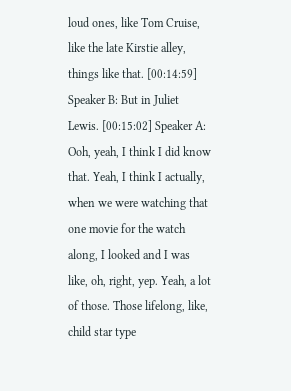loud ones, like Tom Cruise, like the late Kirstie alley, things like that. [00:14:59] Speaker B: But in Juliet Lewis. [00:15:02] Speaker A: Ooh, yeah, I think I did know that. Yeah, I think I actually, when we were watching that one movie for the watch along, I looked and I was like, oh, right, yep. Yeah, a lot of those. Those lifelong, like, child star type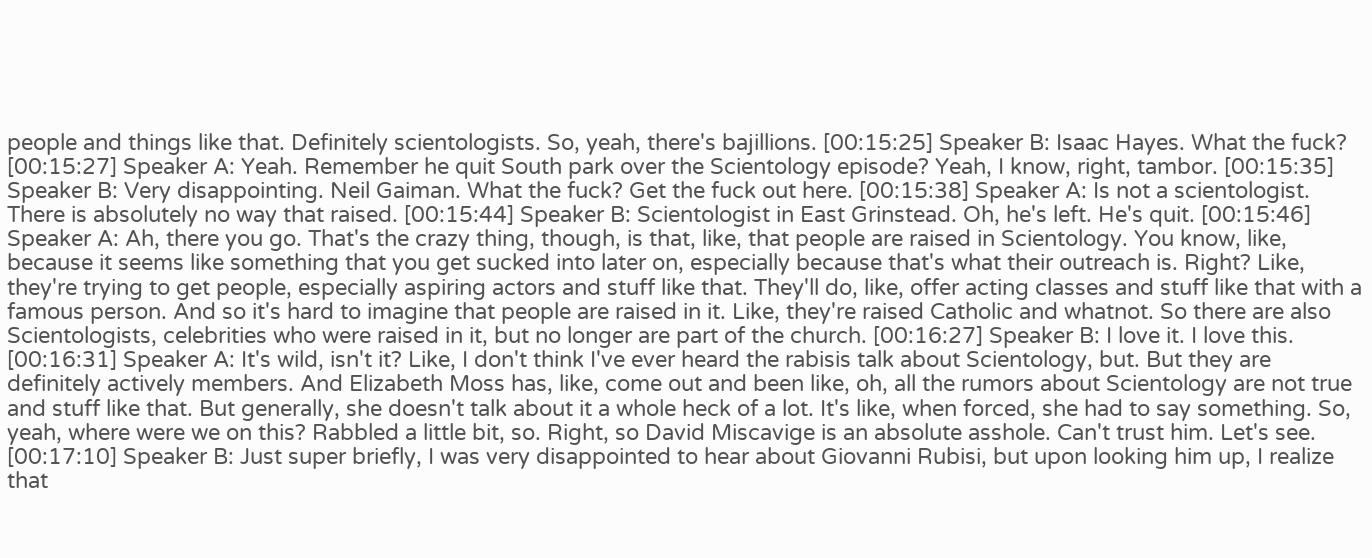people and things like that. Definitely scientologists. So, yeah, there's bajillions. [00:15:25] Speaker B: Isaac Hayes. What the fuck? [00:15:27] Speaker A: Yeah. Remember he quit South park over the Scientology episode? Yeah, I know, right, tambor. [00:15:35] Speaker B: Very disappointing. Neil Gaiman. What the fuck? Get the fuck out here. [00:15:38] Speaker A: Is not a scientologist. There is absolutely no way that raised. [00:15:44] Speaker B: Scientologist in East Grinstead. Oh, he's left. He's quit. [00:15:46] Speaker A: Ah, there you go. That's the crazy thing, though, is that, like, that people are raised in Scientology. You know, like, because it seems like something that you get sucked into later on, especially because that's what their outreach is. Right? Like, they're trying to get people, especially aspiring actors and stuff like that. They'll do, like, offer acting classes and stuff like that with a famous person. And so it's hard to imagine that people are raised in it. Like, they're raised Catholic and whatnot. So there are also Scientologists, celebrities who were raised in it, but no longer are part of the church. [00:16:27] Speaker B: I love it. I love this. [00:16:31] Speaker A: It's wild, isn't it? Like, I don't think I've ever heard the rabisis talk about Scientology, but. But they are definitely actively members. And Elizabeth Moss has, like, come out and been like, oh, all the rumors about Scientology are not true and stuff like that. But generally, she doesn't talk about it a whole heck of a lot. It's like, when forced, she had to say something. So, yeah, where were we on this? Rabbled a little bit, so. Right, so David Miscavige is an absolute asshole. Can't trust him. Let's see. [00:17:10] Speaker B: Just super briefly, I was very disappointed to hear about Giovanni Rubisi, but upon looking him up, I realize that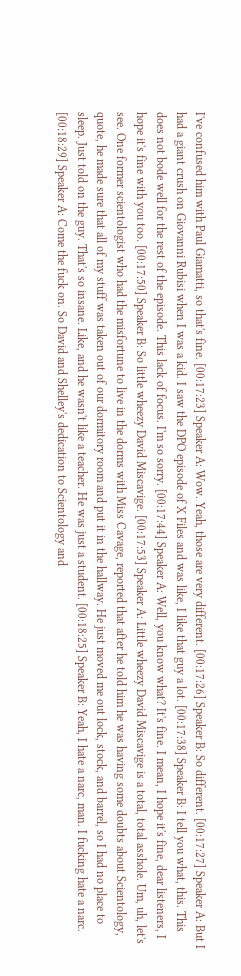I've confused him with Paul Giamatti, so that's fine. [00:17:23] Speaker A: Wow. Yeah, those are very different. [00:17:26] Speaker B: So different. [00:17:27] Speaker A: But I had a giant crush on Giovanni Rubisi when I was a kid. I saw the DPO episode of X Files and was like, I like that guy a lot. [00:17:38] Speaker B: I tell you what, this. This does not bode well for the rest of the episode. This lack of focus. I'm so sorry. [00:17:44] Speaker A: Well, you know what? It's fine. I mean, I hope it's fine, dear listeners, I hope it's fine with you too. [00:17:50] Speaker B: So little wheezy David Miscavige. [00:17:53] Speaker A: Little wheezy David Miscavige is a total, total asshole. Um, uh, let's see. One former scientologist who had the misfortune to live in the dorms with Miss Cavage, reported that after he told him he was having some doubts about Scientology, quote, he made sure that all of my stuff was taken out of our dormitory room and put it in the hallway. He just moved me out lock, stock, and barrel, so I had no place to sleep. Just told on the guy. That's so insane. Like, and he wasn't like a teacher. He was just a student. [00:18:25] Speaker B: Yeah, I hate a narc, man. I fucking hate a narc. [00:18:29] Speaker A: Come the fuck on. So David and Shelley's dedication to Scientology and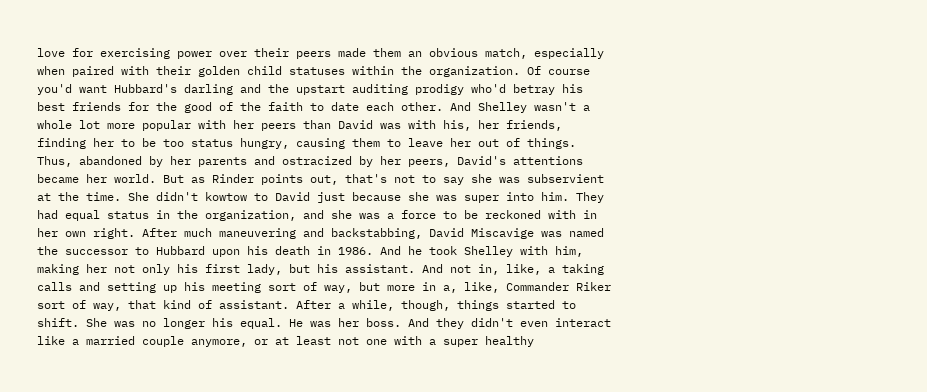love for exercising power over their peers made them an obvious match, especially when paired with their golden child statuses within the organization. Of course you'd want Hubbard's darling and the upstart auditing prodigy who'd betray his best friends for the good of the faith to date each other. And Shelley wasn't a whole lot more popular with her peers than David was with his, her friends, finding her to be too status hungry, causing them to leave her out of things. Thus, abandoned by her parents and ostracized by her peers, David's attentions became her world. But as Rinder points out, that's not to say she was subservient at the time. She didn't kowtow to David just because she was super into him. They had equal status in the organization, and she was a force to be reckoned with in her own right. After much maneuvering and backstabbing, David Miscavige was named the successor to Hubbard upon his death in 1986. And he took Shelley with him, making her not only his first lady, but his assistant. And not in, like, a taking calls and setting up his meeting sort of way, but more in a, like, Commander Riker sort of way, that kind of assistant. After a while, though, things started to shift. She was no longer his equal. He was her boss. And they didn't even interact like a married couple anymore, or at least not one with a super healthy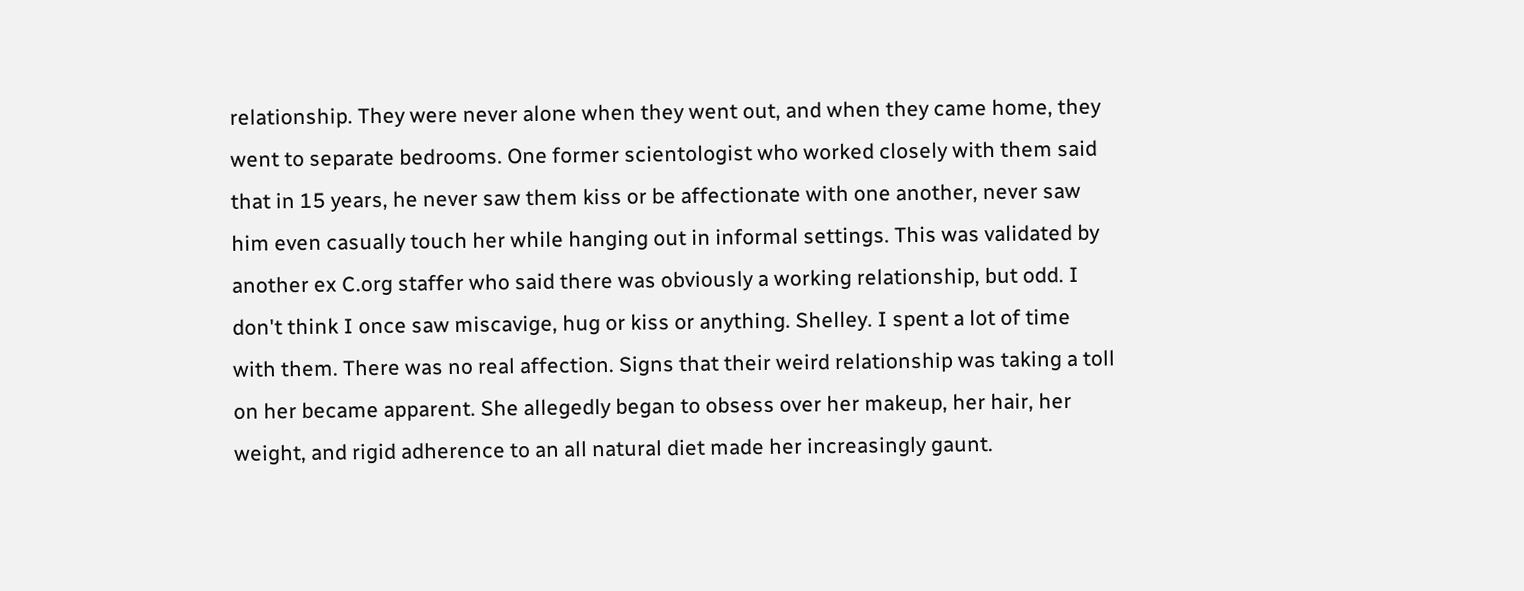relationship. They were never alone when they went out, and when they came home, they went to separate bedrooms. One former scientologist who worked closely with them said that in 15 years, he never saw them kiss or be affectionate with one another, never saw him even casually touch her while hanging out in informal settings. This was validated by another ex C.org staffer who said there was obviously a working relationship, but odd. I don't think I once saw miscavige, hug or kiss or anything. Shelley. I spent a lot of time with them. There was no real affection. Signs that their weird relationship was taking a toll on her became apparent. She allegedly began to obsess over her makeup, her hair, her weight, and rigid adherence to an all natural diet made her increasingly gaunt.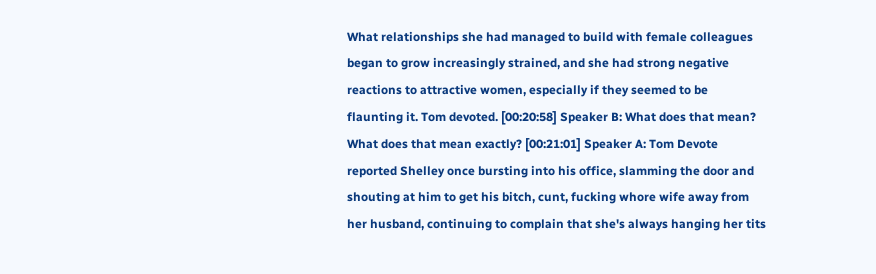What relationships she had managed to build with female colleagues began to grow increasingly strained, and she had strong negative reactions to attractive women, especially if they seemed to be flaunting it. Tom devoted. [00:20:58] Speaker B: What does that mean? What does that mean exactly? [00:21:01] Speaker A: Tom Devote reported Shelley once bursting into his office, slamming the door and shouting at him to get his bitch, cunt, fucking whore wife away from her husband, continuing to complain that she's always hanging her tits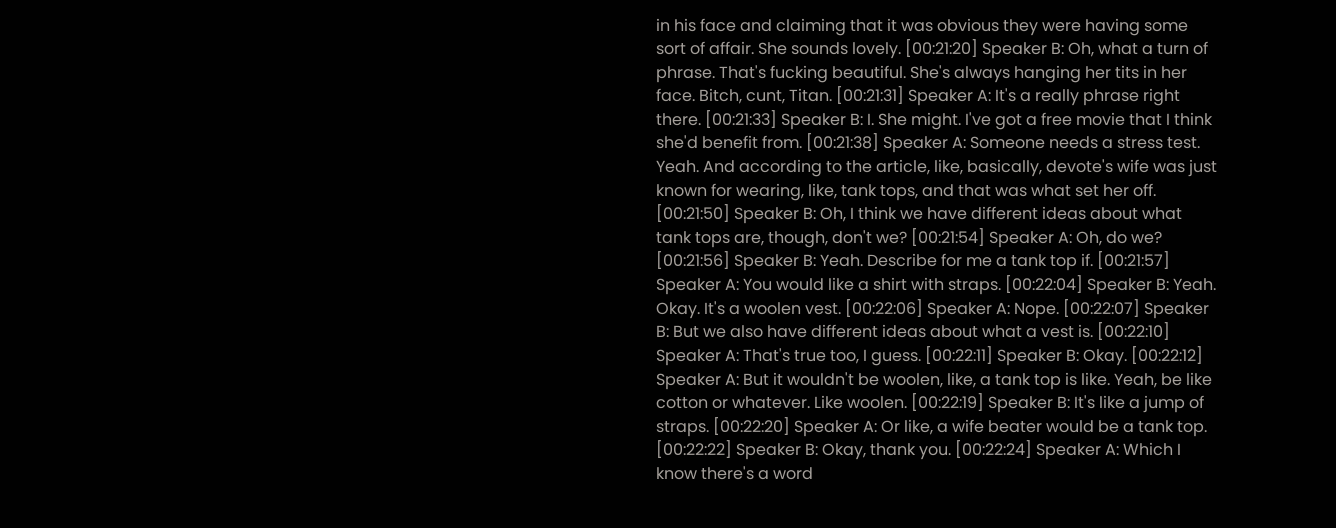in his face and claiming that it was obvious they were having some sort of affair. She sounds lovely. [00:21:20] Speaker B: Oh, what a turn of phrase. That's fucking beautiful. She's always hanging her tits in her face. Bitch, cunt, Titan. [00:21:31] Speaker A: It's a really phrase right there. [00:21:33] Speaker B: I. She might. I've got a free movie that I think she'd benefit from. [00:21:38] Speaker A: Someone needs a stress test. Yeah. And according to the article, like, basically, devote's wife was just known for wearing, like, tank tops, and that was what set her off. [00:21:50] Speaker B: Oh, I think we have different ideas about what tank tops are, though, don't we? [00:21:54] Speaker A: Oh, do we? [00:21:56] Speaker B: Yeah. Describe for me a tank top if. [00:21:57] Speaker A: You would like a shirt with straps. [00:22:04] Speaker B: Yeah. Okay. It's a woolen vest. [00:22:06] Speaker A: Nope. [00:22:07] Speaker B: But we also have different ideas about what a vest is. [00:22:10] Speaker A: That's true too, I guess. [00:22:11] Speaker B: Okay. [00:22:12] Speaker A: But it wouldn't be woolen, like, a tank top is like. Yeah, be like cotton or whatever. Like woolen. [00:22:19] Speaker B: It's like a jump of straps. [00:22:20] Speaker A: Or like, a wife beater would be a tank top. [00:22:22] Speaker B: Okay, thank you. [00:22:24] Speaker A: Which I know there's a word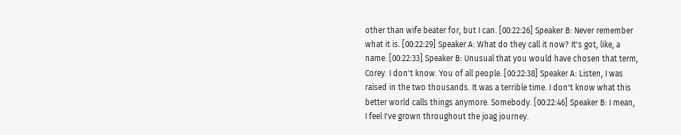other than wife beater for, but I can. [00:22:26] Speaker B: Never remember what it is. [00:22:29] Speaker A: What do they call it now? It's got, like, a name. [00:22:33] Speaker B: Unusual that you would have chosen that term, Corey. I don't know. You of all people. [00:22:38] Speaker A: Listen, I was raised in the two thousands. It was a terrible time. I don't know what this better world calls things anymore. Somebody. [00:22:46] Speaker B: I mean, I feel I've grown throughout the joag journey.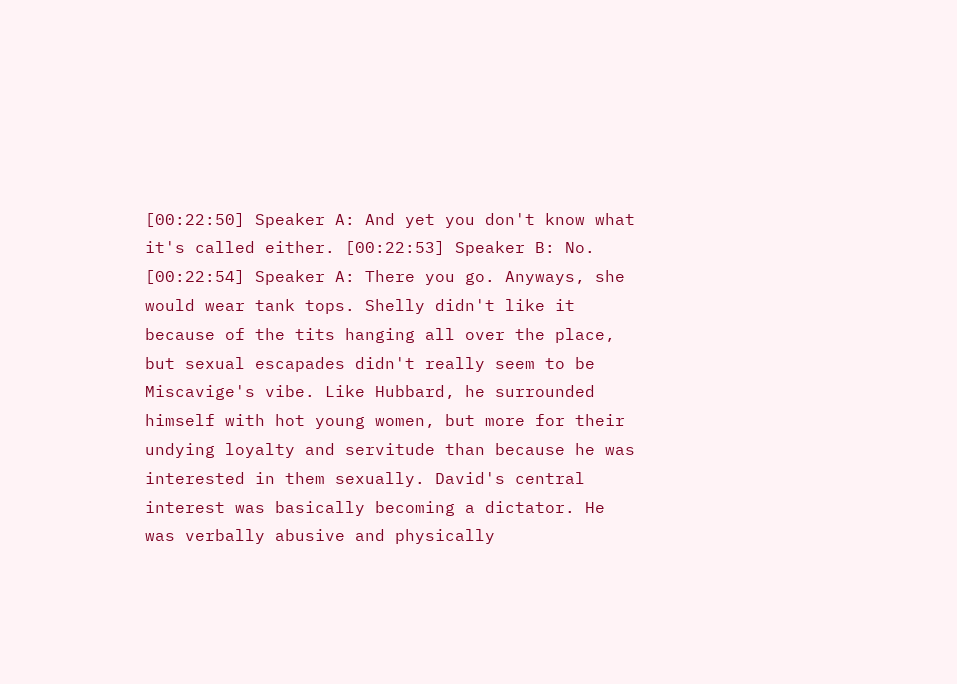[00:22:50] Speaker A: And yet you don't know what it's called either. [00:22:53] Speaker B: No. [00:22:54] Speaker A: There you go. Anyways, she would wear tank tops. Shelly didn't like it because of the tits hanging all over the place, but sexual escapades didn't really seem to be Miscavige's vibe. Like Hubbard, he surrounded himself with hot young women, but more for their undying loyalty and servitude than because he was interested in them sexually. David's central interest was basically becoming a dictator. He was verbally abusive and physically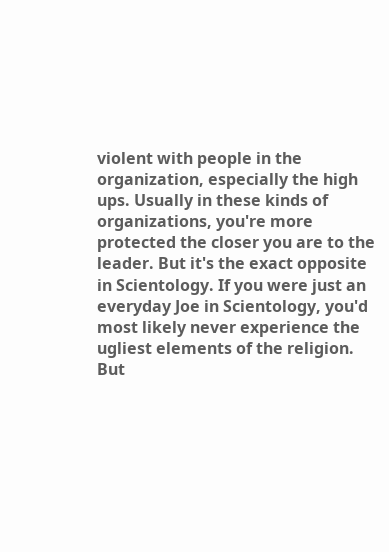violent with people in the organization, especially the high ups. Usually in these kinds of organizations, you're more protected the closer you are to the leader. But it's the exact opposite in Scientology. If you were just an everyday Joe in Scientology, you'd most likely never experience the ugliest elements of the religion. But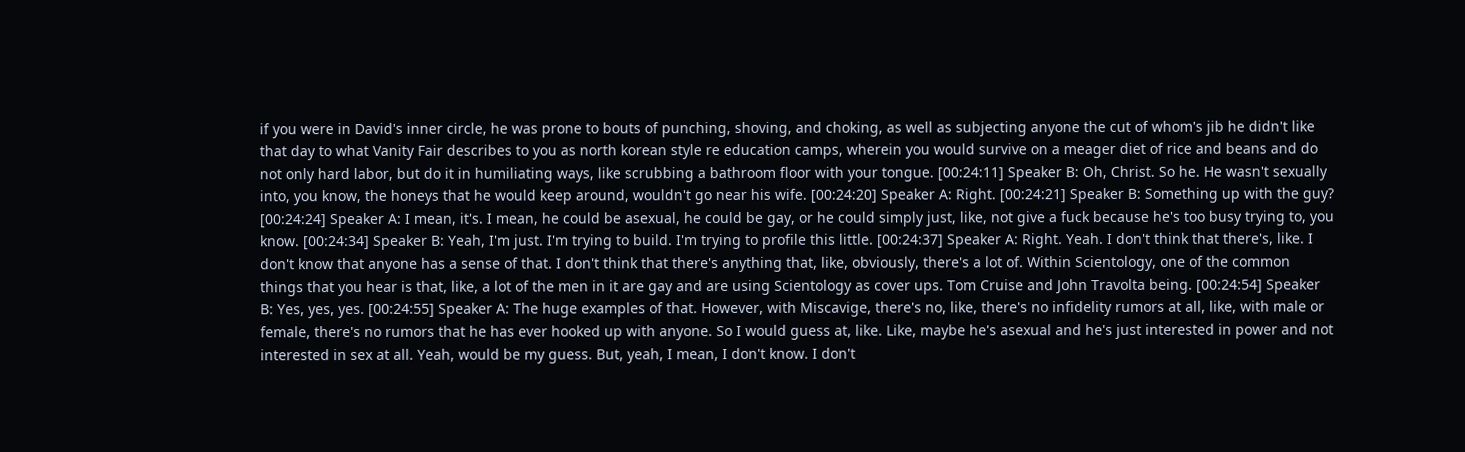if you were in David's inner circle, he was prone to bouts of punching, shoving, and choking, as well as subjecting anyone the cut of whom's jib he didn't like that day to what Vanity Fair describes to you as north korean style re education camps, wherein you would survive on a meager diet of rice and beans and do not only hard labor, but do it in humiliating ways, like scrubbing a bathroom floor with your tongue. [00:24:11] Speaker B: Oh, Christ. So he. He wasn't sexually into, you know, the honeys that he would keep around, wouldn't go near his wife. [00:24:20] Speaker A: Right. [00:24:21] Speaker B: Something up with the guy? [00:24:24] Speaker A: I mean, it's. I mean, he could be asexual, he could be gay, or he could simply just, like, not give a fuck because he's too busy trying to, you know. [00:24:34] Speaker B: Yeah, I'm just. I'm trying to build. I'm trying to profile this little. [00:24:37] Speaker A: Right. Yeah. I don't think that there's, like. I don't know that anyone has a sense of that. I don't think that there's anything that, like, obviously, there's a lot of. Within Scientology, one of the common things that you hear is that, like, a lot of the men in it are gay and are using Scientology as cover ups. Tom Cruise and John Travolta being. [00:24:54] Speaker B: Yes, yes, yes. [00:24:55] Speaker A: The huge examples of that. However, with Miscavige, there's no, like, there's no infidelity rumors at all, like, with male or female, there's no rumors that he has ever hooked up with anyone. So I would guess at, like. Like, maybe he's asexual and he's just interested in power and not interested in sex at all. Yeah, would be my guess. But, yeah, I mean, I don't know. I don't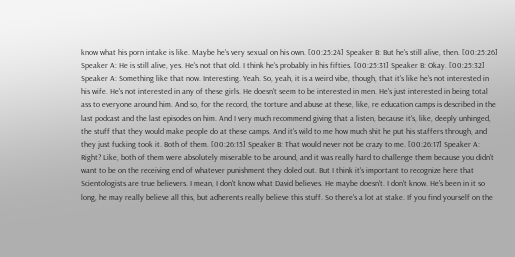know what his porn intake is like. Maybe he's very sexual on his own. [00:25:24] Speaker B: But he's still alive, then. [00:25:26] Speaker A: He is still alive, yes. He's not that old. I think he's probably in his fifties. [00:25:31] Speaker B: Okay. [00:25:32] Speaker A: Something like that now. Interesting. Yeah. So, yeah, it is a weird vibe, though, that it's like he's not interested in his wife. He's not interested in any of these girls. He doesn't seem to be interested in men. He's just interested in being total ass to everyone around him. And so, for the record, the torture and abuse at these, like, re education camps is described in the last podcast and the last episodes on him. And I very much recommend giving that a listen, because it's, like, deeply unhinged, the stuff that they would make people do at these camps. And it's wild to me how much shit he put his staffers through, and they just fucking took it. Both of them. [00:26:15] Speaker B: That would never not be crazy to me. [00:26:17] Speaker A: Right? Like, both of them were absolutely miserable to be around, and it was really hard to challenge them because you didn't want to be on the receiving end of whatever punishment they doled out. But I think it's important to recognize here that Scientologists are true believers. I mean, I don't know what David believes. He maybe doesn't. I don't know. He's been in it so long, he may really believe all this, but adherents really believe this stuff. So there's a lot at stake. If you find yourself on the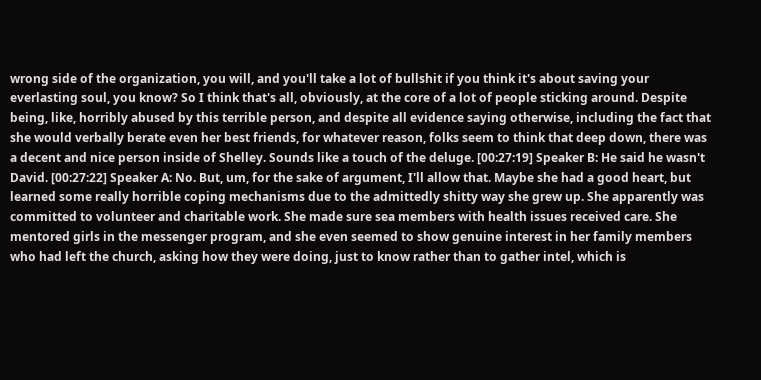wrong side of the organization, you will, and you'll take a lot of bullshit if you think it's about saving your everlasting soul, you know? So I think that's all, obviously, at the core of a lot of people sticking around. Despite being, like, horribly abused by this terrible person, and despite all evidence saying otherwise, including the fact that she would verbally berate even her best friends, for whatever reason, folks seem to think that deep down, there was a decent and nice person inside of Shelley. Sounds like a touch of the deluge. [00:27:19] Speaker B: He said he wasn't David. [00:27:22] Speaker A: No. But, um, for the sake of argument, I'll allow that. Maybe she had a good heart, but learned some really horrible coping mechanisms due to the admittedly shitty way she grew up. She apparently was committed to volunteer and charitable work. She made sure sea members with health issues received care. She mentored girls in the messenger program, and she even seemed to show genuine interest in her family members who had left the church, asking how they were doing, just to know rather than to gather intel, which is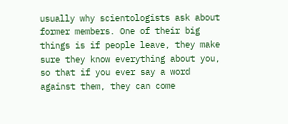usually why scientologists ask about former members. One of their big things is if people leave, they make sure they know everything about you, so that if you ever say a word against them, they can come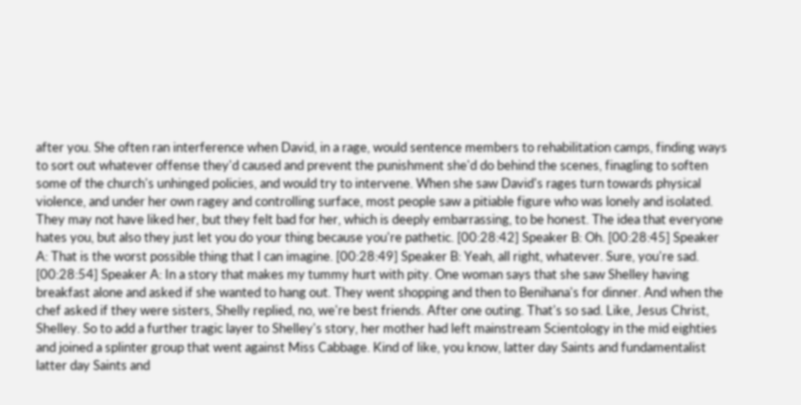after you. She often ran interference when David, in a rage, would sentence members to rehabilitation camps, finding ways to sort out whatever offense they'd caused and prevent the punishment she'd do behind the scenes, finagling to soften some of the church's unhinged policies, and would try to intervene. When she saw David's rages turn towards physical violence, and under her own ragey and controlling surface, most people saw a pitiable figure who was lonely and isolated. They may not have liked her, but they felt bad for her, which is deeply embarrassing, to be honest. The idea that everyone hates you, but also they just let you do your thing because you're pathetic. [00:28:42] Speaker B: Oh. [00:28:45] Speaker A: That is the worst possible thing that I can imagine. [00:28:49] Speaker B: Yeah, all right, whatever. Sure, you're sad. [00:28:54] Speaker A: In a story that makes my tummy hurt with pity. One woman says that she saw Shelley having breakfast alone and asked if she wanted to hang out. They went shopping and then to Benihana's for dinner. And when the chef asked if they were sisters, Shelly replied, no, we're best friends. After one outing. That's so sad. Like, Jesus Christ, Shelley. So to add a further tragic layer to Shelley's story, her mother had left mainstream Scientology in the mid eighties and joined a splinter group that went against Miss Cabbage. Kind of like, you know, latter day Saints and fundamentalist latter day Saints and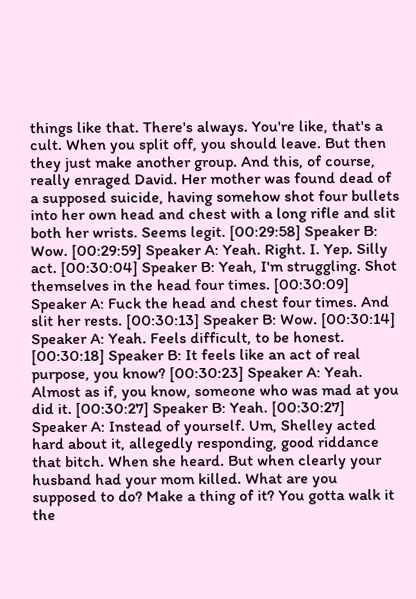things like that. There's always. You're like, that's a cult. When you split off, you should leave. But then they just make another group. And this, of course, really enraged David. Her mother was found dead of a supposed suicide, having somehow shot four bullets into her own head and chest with a long rifle and slit both her wrists. Seems legit. [00:29:58] Speaker B: Wow. [00:29:59] Speaker A: Yeah. Right. I. Yep. Silly act. [00:30:04] Speaker B: Yeah, I'm struggling. Shot themselves in the head four times. [00:30:09] Speaker A: Fuck the head and chest four times. And slit her rests. [00:30:13] Speaker B: Wow. [00:30:14] Speaker A: Yeah. Feels difficult, to be honest. [00:30:18] Speaker B: It feels like an act of real purpose, you know? [00:30:23] Speaker A: Yeah. Almost as if, you know, someone who was mad at you did it. [00:30:27] Speaker B: Yeah. [00:30:27] Speaker A: Instead of yourself. Um, Shelley acted hard about it, allegedly responding, good riddance that bitch. When she heard. But when clearly your husband had your mom killed. What are you supposed to do? Make a thing of it? You gotta walk it the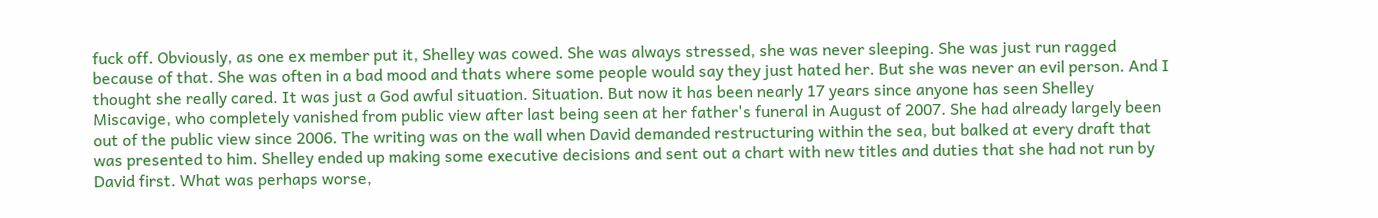fuck off. Obviously, as one ex member put it, Shelley was cowed. She was always stressed, she was never sleeping. She was just run ragged because of that. She was often in a bad mood and thats where some people would say they just hated her. But she was never an evil person. And I thought she really cared. It was just a God awful situation. Situation. But now it has been nearly 17 years since anyone has seen Shelley Miscavige, who completely vanished from public view after last being seen at her father's funeral in August of 2007. She had already largely been out of the public view since 2006. The writing was on the wall when David demanded restructuring within the sea, but balked at every draft that was presented to him. Shelley ended up making some executive decisions and sent out a chart with new titles and duties that she had not run by David first. What was perhaps worse,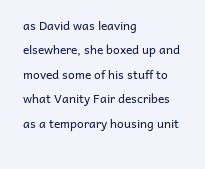as David was leaving elsewhere, she boxed up and moved some of his stuff to what Vanity Fair describes as a temporary housing unit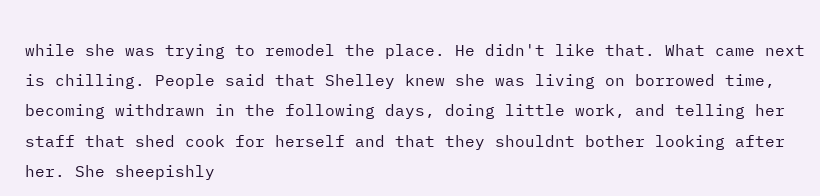while she was trying to remodel the place. He didn't like that. What came next is chilling. People said that Shelley knew she was living on borrowed time, becoming withdrawn in the following days, doing little work, and telling her staff that shed cook for herself and that they shouldnt bother looking after her. She sheepishly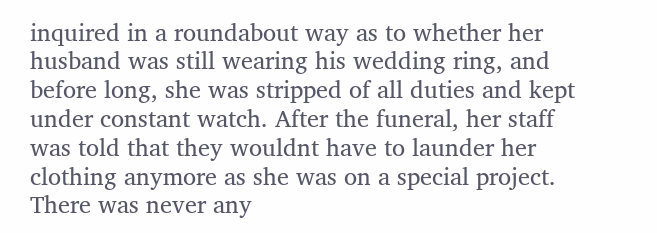inquired in a roundabout way as to whether her husband was still wearing his wedding ring, and before long, she was stripped of all duties and kept under constant watch. After the funeral, her staff was told that they wouldnt have to launder her clothing anymore as she was on a special project. There was never any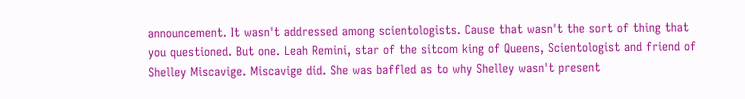announcement. It wasn't addressed among scientologists. Cause that wasn't the sort of thing that you questioned. But one. Leah Remini, star of the sitcom king of Queens, Scientologist and friend of Shelley Miscavige. Miscavige did. She was baffled as to why Shelley wasn't present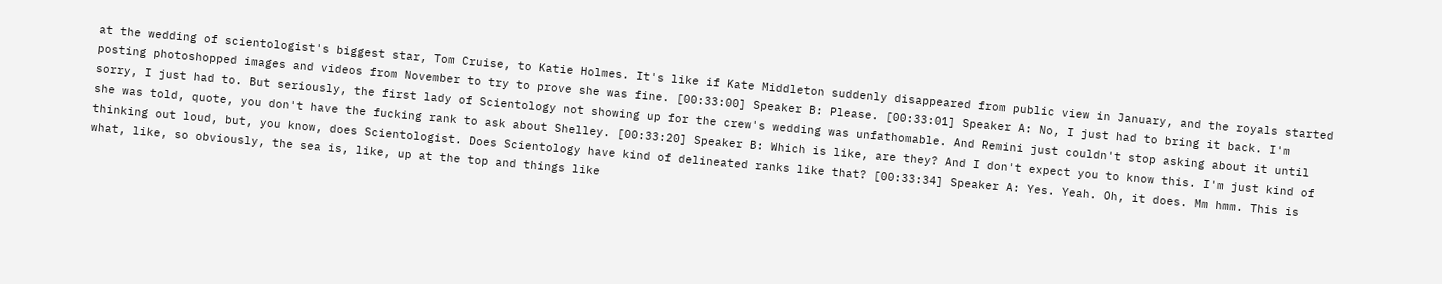at the wedding of scientologist's biggest star, Tom Cruise, to Katie Holmes. It's like if Kate Middleton suddenly disappeared from public view in January, and the royals started posting photoshopped images and videos from November to try to prove she was fine. [00:33:00] Speaker B: Please. [00:33:01] Speaker A: No, I just had to bring it back. I'm sorry, I just had to. But seriously, the first lady of Scientology not showing up for the crew's wedding was unfathomable. And Remini just couldn't stop asking about it until she was told, quote, you don't have the fucking rank to ask about Shelley. [00:33:20] Speaker B: Which is like, are they? And I don't expect you to know this. I'm just kind of thinking out loud, but, you know, does Scientologist. Does Scientology have kind of delineated ranks like that? [00:33:34] Speaker A: Yes. Yeah. Oh, it does. Mm hmm. This is what, like, so obviously, the sea is, like, up at the top and things like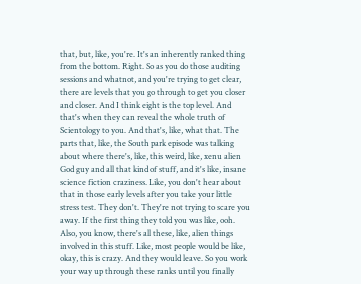that, but, like, you're. It's an inherently ranked thing from the bottom. Right. So as you do those auditing sessions and whatnot, and you're trying to get clear, there are levels that you go through to get you closer and closer. And I think eight is the top level. And that's when they can reveal the whole truth of Scientology to you. And that's, like, what that. The parts that, like, the South park episode was talking about where there's, like, this weird, like, xenu alien God guy and all that kind of stuff, and it's like, insane science fiction craziness. Like, you don't hear about that in those early levels after you take your little stress test. They don't. They're not trying to scare you away. If the first thing they told you was like, ooh. Also, you know, there's all these, like, alien things involved in this stuff. Like, most people would be like, okay, this is crazy. And they would leave. So you work your way up through these ranks until you finally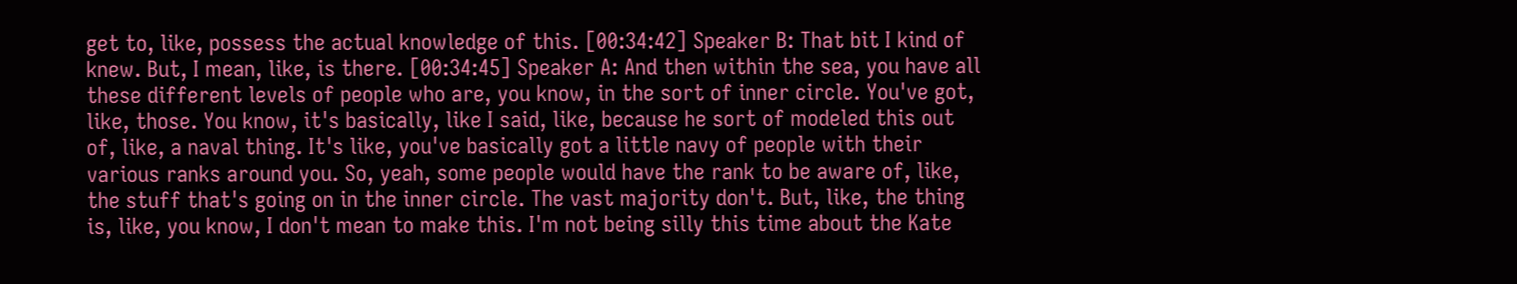get to, like, possess the actual knowledge of this. [00:34:42] Speaker B: That bit I kind of knew. But, I mean, like, is there. [00:34:45] Speaker A: And then within the sea, you have all these different levels of people who are, you know, in the sort of inner circle. You've got, like, those. You know, it's basically, like I said, like, because he sort of modeled this out of, like, a naval thing. It's like, you've basically got a little navy of people with their various ranks around you. So, yeah, some people would have the rank to be aware of, like, the stuff that's going on in the inner circle. The vast majority don't. But, like, the thing is, like, you know, I don't mean to make this. I'm not being silly this time about the Kate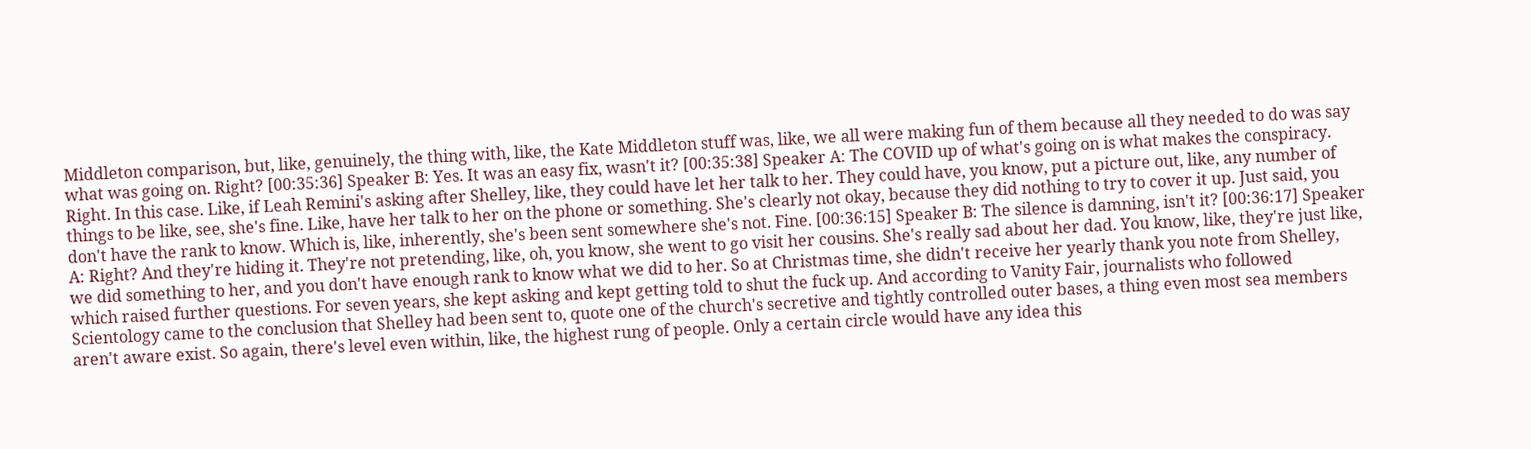Middleton comparison, but, like, genuinely, the thing with, like, the Kate Middleton stuff was, like, we all were making fun of them because all they needed to do was say what was going on. Right? [00:35:36] Speaker B: Yes. It was an easy fix, wasn't it? [00:35:38] Speaker A: The COVID up of what's going on is what makes the conspiracy. Right. In this case. Like, if Leah Remini's asking after Shelley, like, they could have let her talk to her. They could have, you know, put a picture out, like, any number of things to be like, see, she's fine. Like, have her talk to her on the phone or something. She's clearly not okay, because they did nothing to try to cover it up. Just said, you don't have the rank to know. Which is, like, inherently, she's been sent somewhere she's not. Fine. [00:36:15] Speaker B: The silence is damning, isn't it? [00:36:17] Speaker A: Right? And they're hiding it. They're not pretending, like, oh, you know, she went to go visit her cousins. She's really sad about her dad. You know, like, they're just like, we did something to her, and you don't have enough rank to know what we did to her. So at Christmas time, she didn't receive her yearly thank you note from Shelley, which raised further questions. For seven years, she kept asking and kept getting told to shut the fuck up. And according to Vanity Fair, journalists who followed Scientology came to the conclusion that Shelley had been sent to, quote one of the church's secretive and tightly controlled outer bases, a thing even most sea members aren't aware exist. So again, there's level even within, like, the highest rung of people. Only a certain circle would have any idea this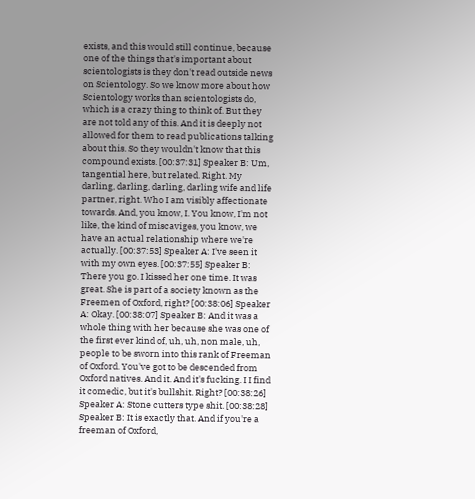exists, and this would still continue, because one of the things that's important about scientologists is they don't read outside news on Scientology. So we know more about how Scientology works than scientologists do, which is a crazy thing to think of. But they are not told any of this. And it is deeply not allowed for them to read publications talking about this. So they wouldn't know that this compound exists. [00:37:31] Speaker B: Um, tangential here, but related. Right. My darling, darling, darling, darling wife and life partner, right. Who I am visibly affectionate towards. And, you know, I. You know, I'm not like, the kind of miscaviges, you know, we have an actual relationship where we're actually. [00:37:53] Speaker A: I've seen it with my own eyes. [00:37:55] Speaker B: There you go. I kissed her one time. It was great. She is part of a society known as the Freemen of Oxford, right? [00:38:06] Speaker A: Okay. [00:38:07] Speaker B: And it was a whole thing with her because she was one of the first ever kind of, uh, uh, non male, uh, people to be sworn into this rank of Freeman of Oxford. You've got to be descended from Oxford natives. And it. And it's fucking. I I find it comedic, but it's bullshit. Right? [00:38:26] Speaker A: Stone cutters type shit. [00:38:28] Speaker B: It is exactly that. And if you're a freeman of Oxford,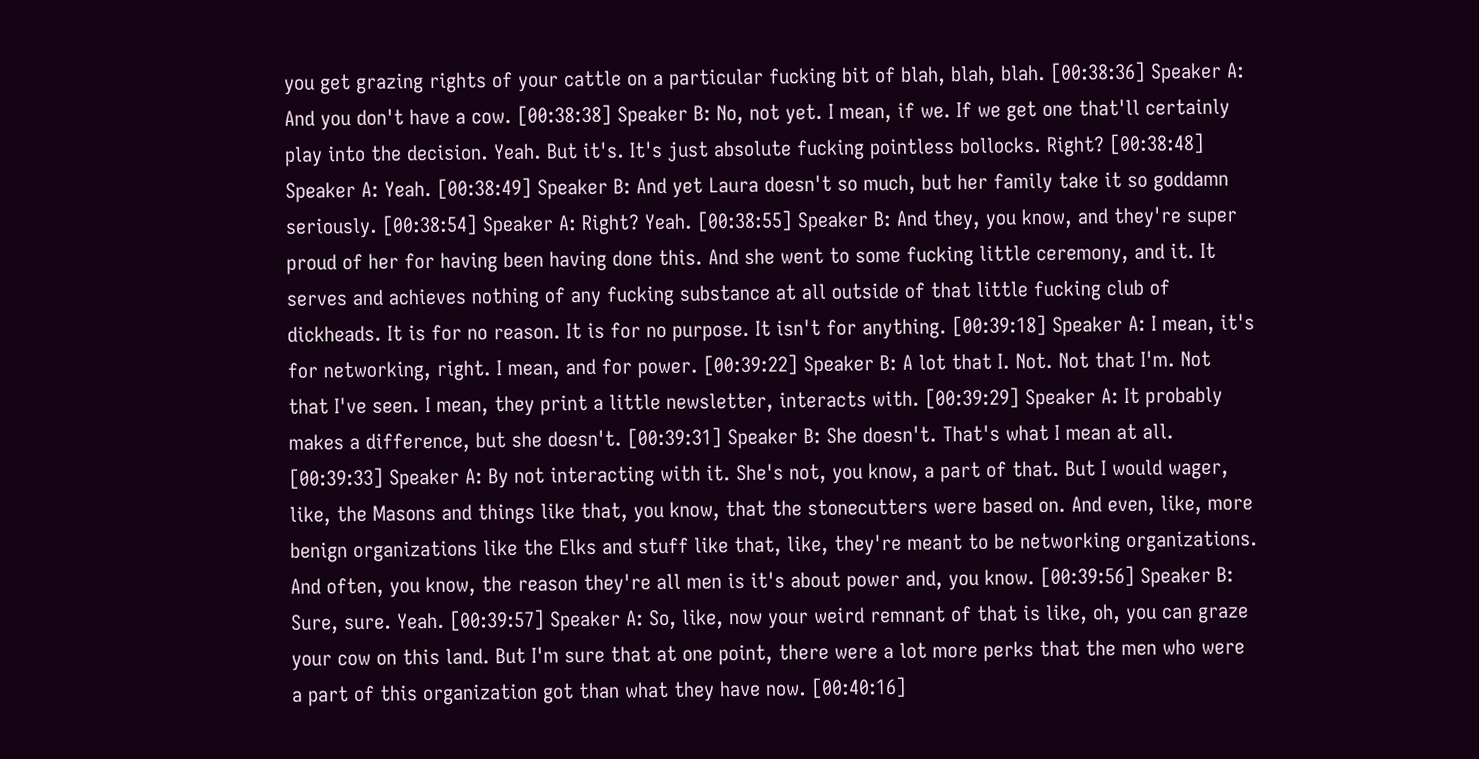you get grazing rights of your cattle on a particular fucking bit of blah, blah, blah. [00:38:36] Speaker A: And you don't have a cow. [00:38:38] Speaker B: No, not yet. I mean, if we. If we get one that'll certainly play into the decision. Yeah. But it's. It's just absolute fucking pointless bollocks. Right? [00:38:48] Speaker A: Yeah. [00:38:49] Speaker B: And yet Laura doesn't so much, but her family take it so goddamn seriously. [00:38:54] Speaker A: Right? Yeah. [00:38:55] Speaker B: And they, you know, and they're super proud of her for having been having done this. And she went to some fucking little ceremony, and it. It serves and achieves nothing of any fucking substance at all outside of that little fucking club of dickheads. It is for no reason. It is for no purpose. It isn't for anything. [00:39:18] Speaker A: I mean, it's for networking, right. I mean, and for power. [00:39:22] Speaker B: A lot that I. Not. Not that I'm. Not that I've seen. I mean, they print a little newsletter, interacts with. [00:39:29] Speaker A: It probably makes a difference, but she doesn't. [00:39:31] Speaker B: She doesn't. That's what I mean at all. [00:39:33] Speaker A: By not interacting with it. She's not, you know, a part of that. But I would wager, like, the Masons and things like that, you know, that the stonecutters were based on. And even, like, more benign organizations like the Elks and stuff like that, like, they're meant to be networking organizations. And often, you know, the reason they're all men is it's about power and, you know. [00:39:56] Speaker B: Sure, sure. Yeah. [00:39:57] Speaker A: So, like, now your weird remnant of that is like, oh, you can graze your cow on this land. But I'm sure that at one point, there were a lot more perks that the men who were a part of this organization got than what they have now. [00:40:16]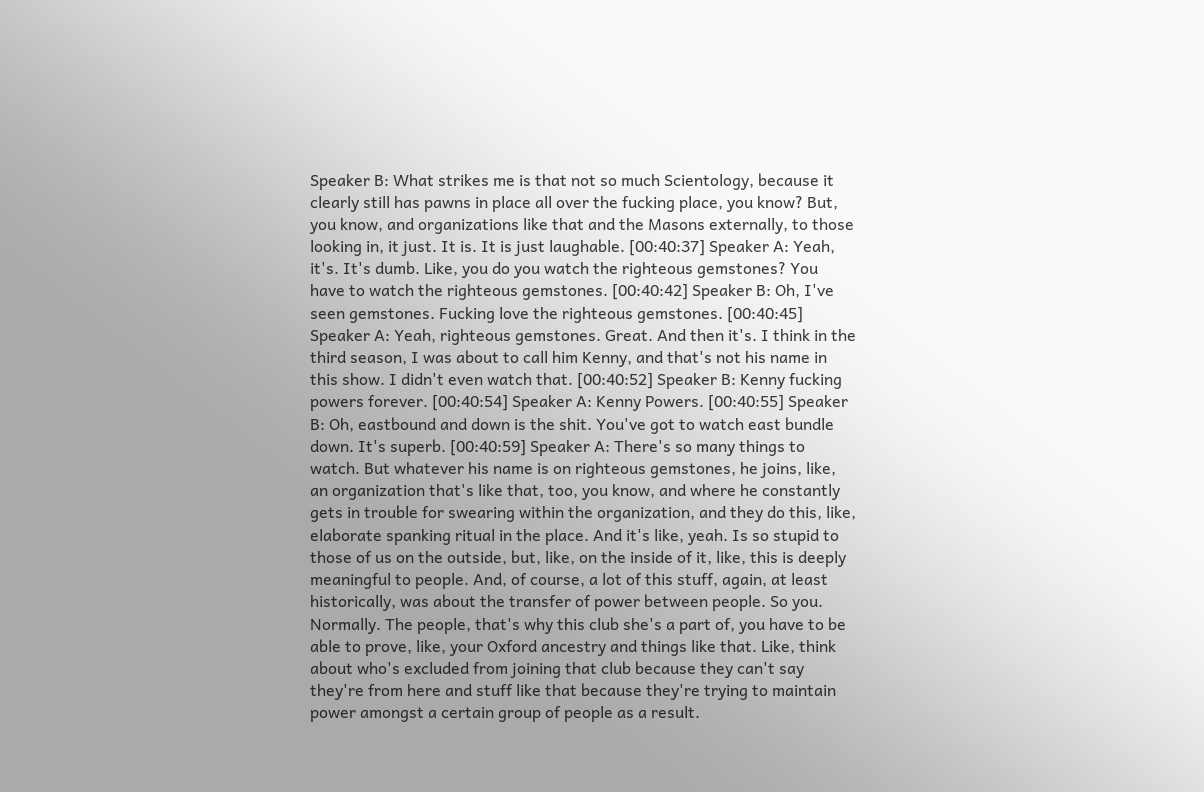Speaker B: What strikes me is that not so much Scientology, because it clearly still has pawns in place all over the fucking place, you know? But, you know, and organizations like that and the Masons externally, to those looking in, it just. It is. It is just laughable. [00:40:37] Speaker A: Yeah, it's. It's dumb. Like, you do you watch the righteous gemstones? You have to watch the righteous gemstones. [00:40:42] Speaker B: Oh, I've seen gemstones. Fucking love the righteous gemstones. [00:40:45] Speaker A: Yeah, righteous gemstones. Great. And then it's. I think in the third season, I was about to call him Kenny, and that's not his name in this show. I didn't even watch that. [00:40:52] Speaker B: Kenny fucking powers forever. [00:40:54] Speaker A: Kenny Powers. [00:40:55] Speaker B: Oh, eastbound and down is the shit. You've got to watch east bundle down. It's superb. [00:40:59] Speaker A: There's so many things to watch. But whatever his name is on righteous gemstones, he joins, like, an organization that's like that, too, you know, and where he constantly gets in trouble for swearing within the organization, and they do this, like, elaborate spanking ritual in the place. And it's like, yeah. Is so stupid to those of us on the outside, but, like, on the inside of it, like, this is deeply meaningful to people. And, of course, a lot of this stuff, again, at least historically, was about the transfer of power between people. So you. Normally. The people, that's why this club she's a part of, you have to be able to prove, like, your Oxford ancestry and things like that. Like, think about who's excluded from joining that club because they can't say they're from here and stuff like that because they're trying to maintain power amongst a certain group of people as a result.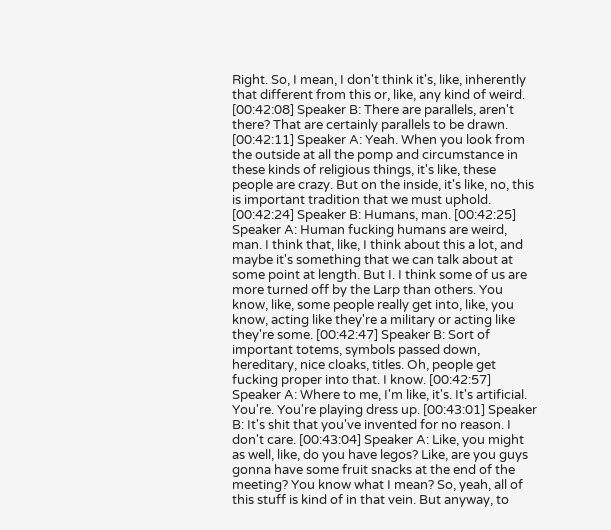Right. So, I mean, I don't think it's, like, inherently that different from this or, like, any kind of weird. [00:42:08] Speaker B: There are parallels, aren't there? That are certainly parallels to be drawn. [00:42:11] Speaker A: Yeah. When you look from the outside at all the pomp and circumstance in these kinds of religious things, it's like, these people are crazy. But on the inside, it's like, no, this is important tradition that we must uphold. [00:42:24] Speaker B: Humans, man. [00:42:25] Speaker A: Human fucking humans are weird, man. I think that, like, I think about this a lot, and maybe it's something that we can talk about at some point at length. But I. I think some of us are more turned off by the Larp than others. You know, like, some people really get into, like, you know, acting like they're a military or acting like they're some. [00:42:47] Speaker B: Sort of important totems, symbols passed down, hereditary, nice cloaks, titles. Oh, people get fucking proper into that. I know. [00:42:57] Speaker A: Where to me, I'm like, it's. It's artificial. You're. You're playing dress up. [00:43:01] Speaker B: It's shit that you've invented for no reason. I don't care. [00:43:04] Speaker A: Like, you might as well, like, do you have legos? Like, are you guys gonna have some fruit snacks at the end of the meeting? You know what I mean? So, yeah, all of this stuff is kind of in that vein. But anyway, to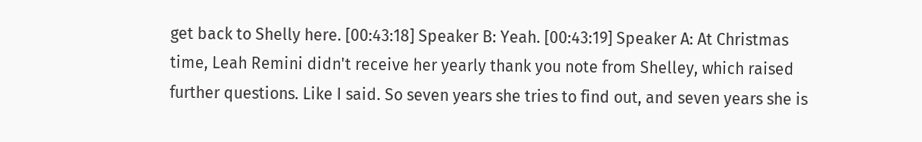get back to Shelly here. [00:43:18] Speaker B: Yeah. [00:43:19] Speaker A: At Christmas time, Leah Remini didn't receive her yearly thank you note from Shelley, which raised further questions. Like I said. So seven years she tries to find out, and seven years she is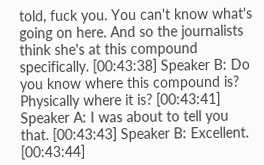told, fuck you. You can't know what's going on here. And so the journalists think she's at this compound specifically. [00:43:38] Speaker B: Do you know where this compound is? Physically where it is? [00:43:41] Speaker A: I was about to tell you that. [00:43:43] Speaker B: Excellent. [00:43:44]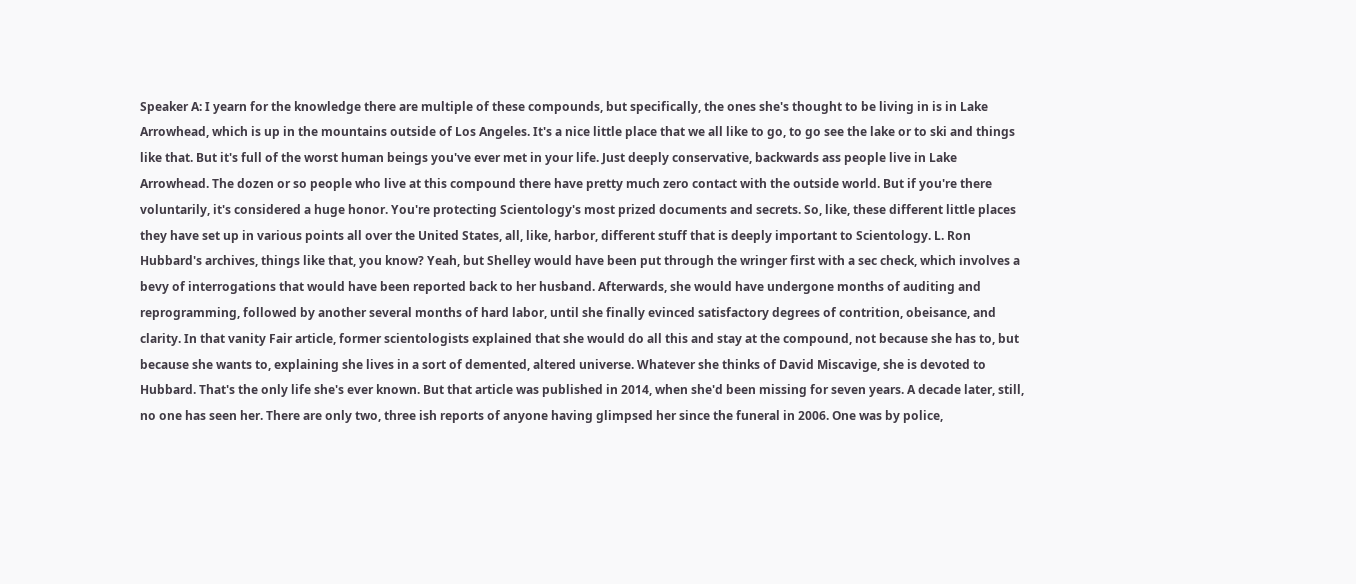Speaker A: I yearn for the knowledge there are multiple of these compounds, but specifically, the ones she's thought to be living in is in Lake Arrowhead, which is up in the mountains outside of Los Angeles. It's a nice little place that we all like to go, to go see the lake or to ski and things like that. But it's full of the worst human beings you've ever met in your life. Just deeply conservative, backwards ass people live in Lake Arrowhead. The dozen or so people who live at this compound there have pretty much zero contact with the outside world. But if you're there voluntarily, it's considered a huge honor. You're protecting Scientology's most prized documents and secrets. So, like, these different little places they have set up in various points all over the United States, all, like, harbor, different stuff that is deeply important to Scientology. L. Ron Hubbard's archives, things like that, you know? Yeah, but Shelley would have been put through the wringer first with a sec check, which involves a bevy of interrogations that would have been reported back to her husband. Afterwards, she would have undergone months of auditing and reprogramming, followed by another several months of hard labor, until she finally evinced satisfactory degrees of contrition, obeisance, and clarity. In that vanity Fair article, former scientologists explained that she would do all this and stay at the compound, not because she has to, but because she wants to, explaining she lives in a sort of demented, altered universe. Whatever she thinks of David Miscavige, she is devoted to Hubbard. That's the only life she's ever known. But that article was published in 2014, when she'd been missing for seven years. A decade later, still, no one has seen her. There are only two, three ish reports of anyone having glimpsed her since the funeral in 2006. One was by police,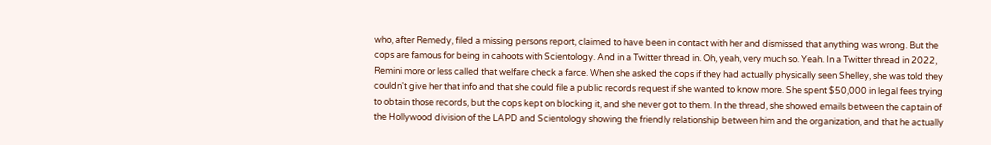who, after Remedy, filed a missing persons report, claimed to have been in contact with her and dismissed that anything was wrong. But the cops are famous for being in cahoots with Scientology. And in a Twitter thread in. Oh, yeah, very much so. Yeah. In a Twitter thread in 2022, Remini more or less called that welfare check a farce. When she asked the cops if they had actually physically seen Shelley, she was told they couldn't give her that info and that she could file a public records request if she wanted to know more. She spent $50,000 in legal fees trying to obtain those records, but the cops kept on blocking it, and she never got to them. In the thread, she showed emails between the captain of the Hollywood division of the LAPD and Scientology showing the friendly relationship between him and the organization, and that he actually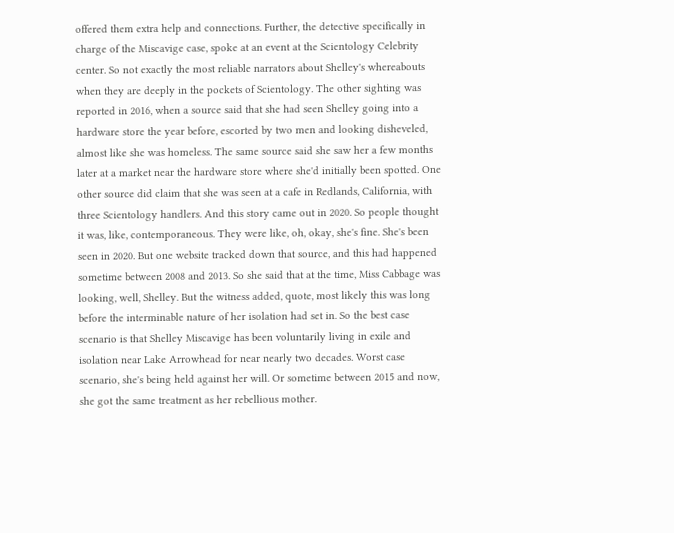offered them extra help and connections. Further, the detective specifically in charge of the Miscavige case, spoke at an event at the Scientology Celebrity center. So not exactly the most reliable narrators about Shelley's whereabouts when they are deeply in the pockets of Scientology. The other sighting was reported in 2016, when a source said that she had seen Shelley going into a hardware store the year before, escorted by two men and looking disheveled, almost like she was homeless. The same source said she saw her a few months later at a market near the hardware store where she'd initially been spotted. One other source did claim that she was seen at a cafe in Redlands, California, with three Scientology handlers. And this story came out in 2020. So people thought it was, like, contemporaneous. They were like, oh, okay, she's fine. She's been seen in 2020. But one website tracked down that source, and this had happened sometime between 2008 and 2013. So she said that at the time, Miss Cabbage was looking, well, Shelley. But the witness added, quote, most likely this was long before the interminable nature of her isolation had set in. So the best case scenario is that Shelley Miscavige has been voluntarily living in exile and isolation near Lake Arrowhead for near nearly two decades. Worst case scenario, she's being held against her will. Or sometime between 2015 and now, she got the same treatment as her rebellious mother.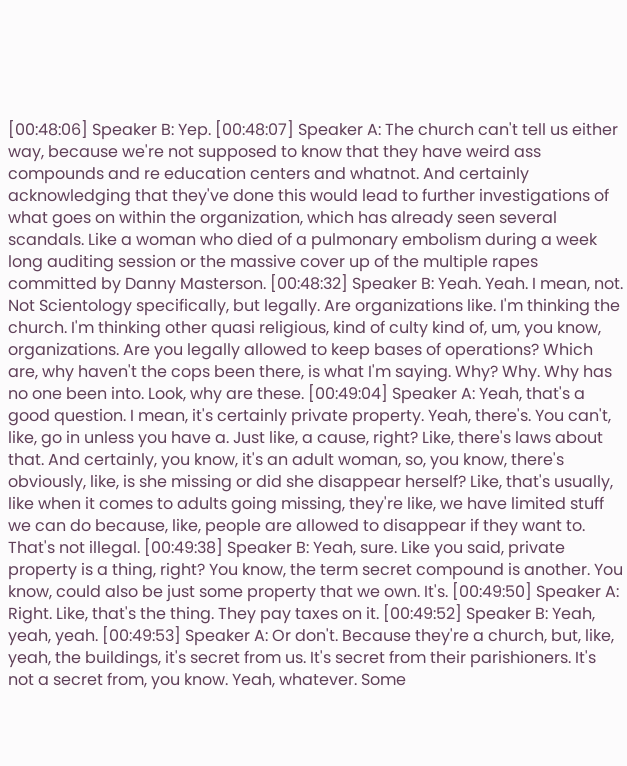[00:48:06] Speaker B: Yep. [00:48:07] Speaker A: The church can't tell us either way, because we're not supposed to know that they have weird ass compounds and re education centers and whatnot. And certainly acknowledging that they've done this would lead to further investigations of what goes on within the organization, which has already seen several scandals. Like a woman who died of a pulmonary embolism during a week long auditing session or the massive cover up of the multiple rapes committed by Danny Masterson. [00:48:32] Speaker B: Yeah. Yeah. I mean, not. Not Scientology specifically, but legally. Are organizations like. I'm thinking the church. I'm thinking other quasi religious, kind of culty kind of, um, you know, organizations. Are you legally allowed to keep bases of operations? Which are, why haven't the cops been there, is what I'm saying. Why? Why. Why has no one been into. Look, why are these. [00:49:04] Speaker A: Yeah, that's a good question. I mean, it's certainly private property. Yeah, there's. You can't, like, go in unless you have a. Just like, a cause, right? Like, there's laws about that. And certainly, you know, it's an adult woman, so, you know, there's obviously, like, is she missing or did she disappear herself? Like, that's usually, like when it comes to adults going missing, they're like, we have limited stuff we can do because, like, people are allowed to disappear if they want to. That's not illegal. [00:49:38] Speaker B: Yeah, sure. Like you said, private property is a thing, right? You know, the term secret compound is another. You know, could also be just some property that we own. It's. [00:49:50] Speaker A: Right. Like, that's the thing. They pay taxes on it. [00:49:52] Speaker B: Yeah, yeah, yeah. [00:49:53] Speaker A: Or don't. Because they're a church, but, like, yeah, the buildings, it's secret from us. It's secret from their parishioners. It's not a secret from, you know. Yeah, whatever. Some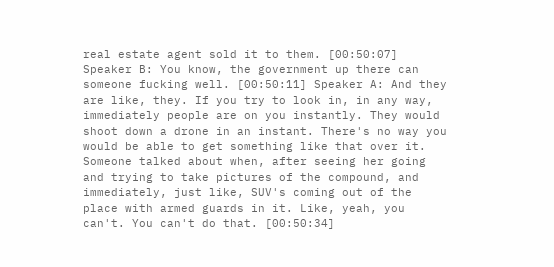real estate agent sold it to them. [00:50:07] Speaker B: You know, the government up there can someone fucking well. [00:50:11] Speaker A: And they are like, they. If you try to look in, in any way, immediately people are on you instantly. They would shoot down a drone in an instant. There's no way you would be able to get something like that over it. Someone talked about when, after seeing her going and trying to take pictures of the compound, and immediately, just like, SUV's coming out of the place with armed guards in it. Like, yeah, you can't. You can't do that. [00:50:34]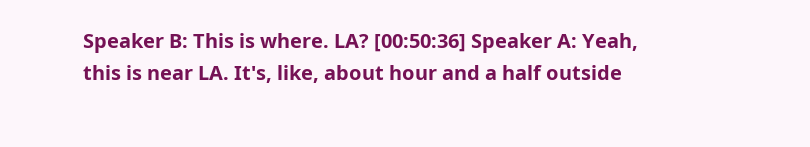Speaker B: This is where. LA? [00:50:36] Speaker A: Yeah, this is near LA. It's, like, about hour and a half outside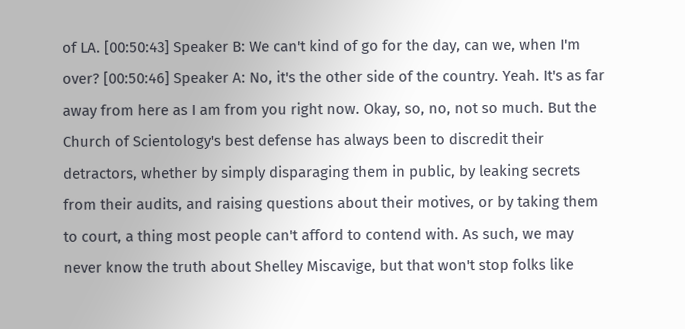of LA. [00:50:43] Speaker B: We can't kind of go for the day, can we, when I'm over? [00:50:46] Speaker A: No, it's the other side of the country. Yeah. It's as far away from here as I am from you right now. Okay, so, no, not so much. But the Church of Scientology's best defense has always been to discredit their detractors, whether by simply disparaging them in public, by leaking secrets from their audits, and raising questions about their motives, or by taking them to court, a thing most people can't afford to contend with. As such, we may never know the truth about Shelley Miscavige, but that won't stop folks like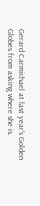Gerard Carmichael at last year's Golden Globes from asking where she is.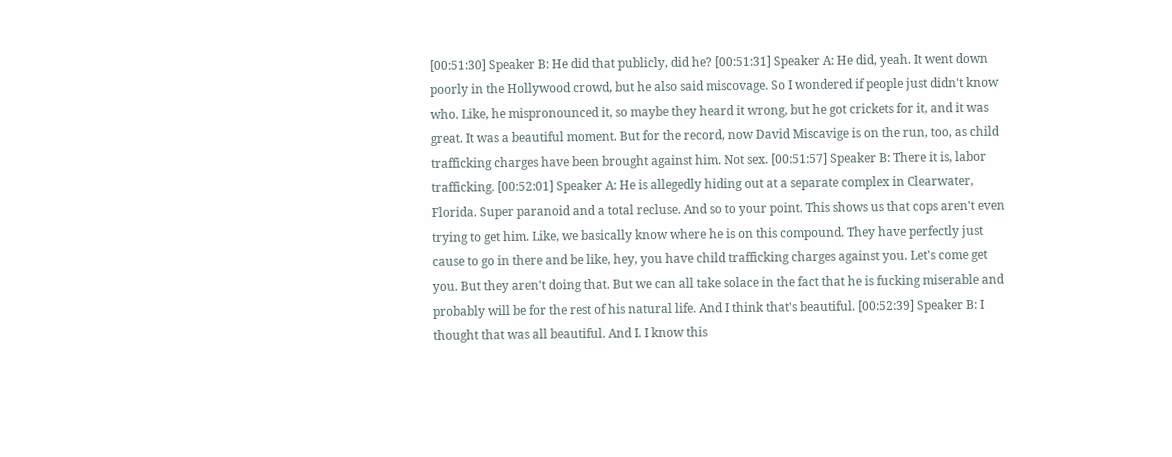[00:51:30] Speaker B: He did that publicly, did he? [00:51:31] Speaker A: He did, yeah. It went down poorly in the Hollywood crowd, but he also said miscovage. So I wondered if people just didn't know who. Like, he mispronounced it, so maybe they heard it wrong, but he got crickets for it, and it was great. It was a beautiful moment. But for the record, now David Miscavige is on the run, too, as child trafficking charges have been brought against him. Not sex. [00:51:57] Speaker B: There it is, labor trafficking. [00:52:01] Speaker A: He is allegedly hiding out at a separate complex in Clearwater, Florida. Super paranoid and a total recluse. And so to your point. This shows us that cops aren't even trying to get him. Like, we basically know where he is on this compound. They have perfectly just cause to go in there and be like, hey, you have child trafficking charges against you. Let's come get you. But they aren't doing that. But we can all take solace in the fact that he is fucking miserable and probably will be for the rest of his natural life. And I think that's beautiful. [00:52:39] Speaker B: I thought that was all beautiful. And I. I know this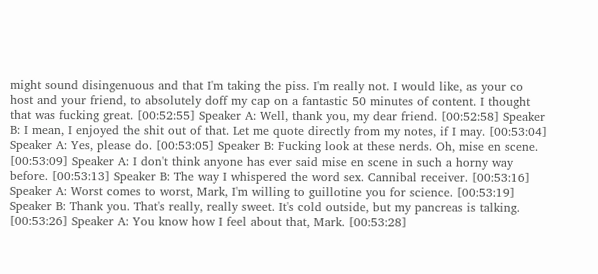might sound disingenuous and that I'm taking the piss. I'm really not. I would like, as your co host and your friend, to absolutely doff my cap on a fantastic 50 minutes of content. I thought that was fucking great. [00:52:55] Speaker A: Well, thank you, my dear friend. [00:52:58] Speaker B: I mean, I enjoyed the shit out of that. Let me quote directly from my notes, if I may. [00:53:04] Speaker A: Yes, please do. [00:53:05] Speaker B: Fucking look at these nerds. Oh, mise en scene. [00:53:09] Speaker A: I don't think anyone has ever said mise en scene in such a horny way before. [00:53:13] Speaker B: The way I whispered the word sex. Cannibal receiver. [00:53:16] Speaker A: Worst comes to worst, Mark, I'm willing to guillotine you for science. [00:53:19] Speaker B: Thank you. That's really, really sweet. It's cold outside, but my pancreas is talking. [00:53:26] Speaker A: You know how I feel about that, Mark. [00:53:28]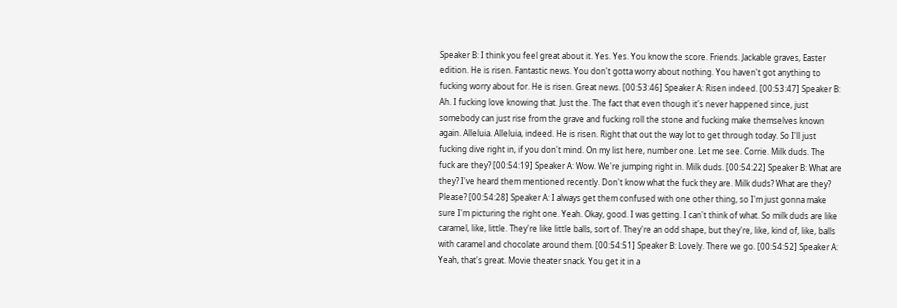Speaker B: I think you feel great about it. Yes. Yes. You know the score. Friends. Jackable graves, Easter edition. He is risen. Fantastic news. You don't gotta worry about nothing. You haven't got anything to fucking worry about for. He is risen. Great news. [00:53:46] Speaker A: Risen indeed. [00:53:47] Speaker B: Ah. I fucking love knowing that. Just the. The fact that even though it's never happened since, just somebody can just rise from the grave and fucking roll the stone and fucking make themselves known again. Alleluia. Alleluia, indeed. He is risen. Right that out the way lot to get through today. So I'll just fucking dive right in, if you don't mind. On my list here, number one. Let me see. Corrie. Milk duds. The fuck are they? [00:54:19] Speaker A: Wow. We're jumping right in. Milk duds. [00:54:22] Speaker B: What are they? I've heard them mentioned recently. Don't know what the fuck they are. Milk duds? What are they? Please? [00:54:28] Speaker A: I always get them confused with one other thing, so I'm just gonna make sure I'm picturing the right one. Yeah. Okay, good. I was getting. I can't think of what. So milk duds are like caramel, like, little. They're like little balls, sort of. They're an odd shape, but they're, like, kind of, like, balls with caramel and chocolate around them. [00:54:51] Speaker B: Lovely. There we go. [00:54:52] Speaker A: Yeah, that's great. Movie theater snack. You get it in a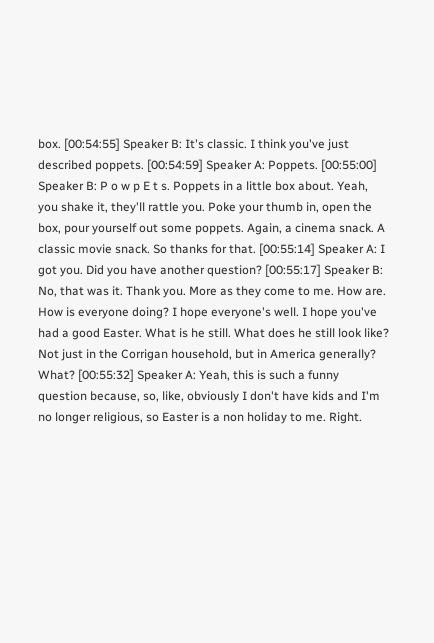box. [00:54:55] Speaker B: It's classic. I think you've just described poppets. [00:54:59] Speaker A: Poppets. [00:55:00] Speaker B: P o w p E t s. Poppets in a little box about. Yeah, you shake it, they'll rattle you. Poke your thumb in, open the box, pour yourself out some poppets. Again, a cinema snack. A classic movie snack. So thanks for that. [00:55:14] Speaker A: I got you. Did you have another question? [00:55:17] Speaker B: No, that was it. Thank you. More as they come to me. How are. How is everyone doing? I hope everyone's well. I hope you've had a good Easter. What is he still. What does he still look like? Not just in the Corrigan household, but in America generally? What? [00:55:32] Speaker A: Yeah, this is such a funny question because, so, like, obviously I don't have kids and I'm no longer religious, so Easter is a non holiday to me. Right.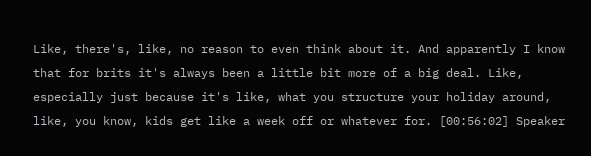Like, there's, like, no reason to even think about it. And apparently I know that for brits it's always been a little bit more of a big deal. Like, especially just because it's like, what you structure your holiday around, like, you know, kids get like a week off or whatever for. [00:56:02] Speaker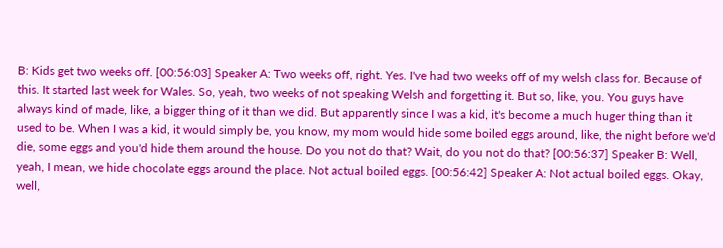B: Kids get two weeks off. [00:56:03] Speaker A: Two weeks off, right. Yes. I've had two weeks off of my welsh class for. Because of this. It started last week for Wales. So, yeah, two weeks of not speaking Welsh and forgetting it. But so, like, you. You guys have always kind of made, like, a bigger thing of it than we did. But apparently since I was a kid, it's become a much huger thing than it used to be. When I was a kid, it would simply be, you know, my mom would hide some boiled eggs around, like, the night before we'd die, some eggs and you'd hide them around the house. Do you not do that? Wait, do you not do that? [00:56:37] Speaker B: Well, yeah, I mean, we hide chocolate eggs around the place. Not actual boiled eggs. [00:56:42] Speaker A: Not actual boiled eggs. Okay, well,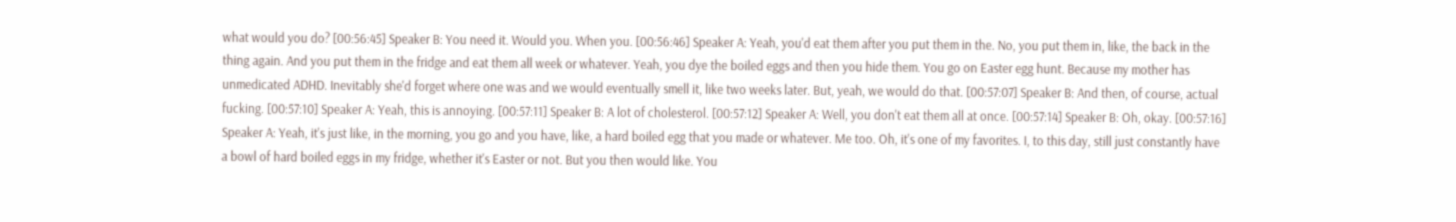what would you do? [00:56:45] Speaker B: You need it. Would you. When you. [00:56:46] Speaker A: Yeah, you'd eat them after you put them in the. No, you put them in, like, the back in the thing again. And you put them in the fridge and eat them all week or whatever. Yeah, you dye the boiled eggs and then you hide them. You go on Easter egg hunt. Because my mother has unmedicated ADHD. Inevitably she'd forget where one was and we would eventually smell it, like two weeks later. But, yeah, we would do that. [00:57:07] Speaker B: And then, of course, actual fucking. [00:57:10] Speaker A: Yeah, this is annoying. [00:57:11] Speaker B: A lot of cholesterol. [00:57:12] Speaker A: Well, you don't eat them all at once. [00:57:14] Speaker B: Oh, okay. [00:57:16] Speaker A: Yeah, it's just like, in the morning, you go and you have, like, a hard boiled egg that you made or whatever. Me too. Oh, it's one of my favorites. I, to this day, still just constantly have a bowl of hard boiled eggs in my fridge, whether it's Easter or not. But you then would like. You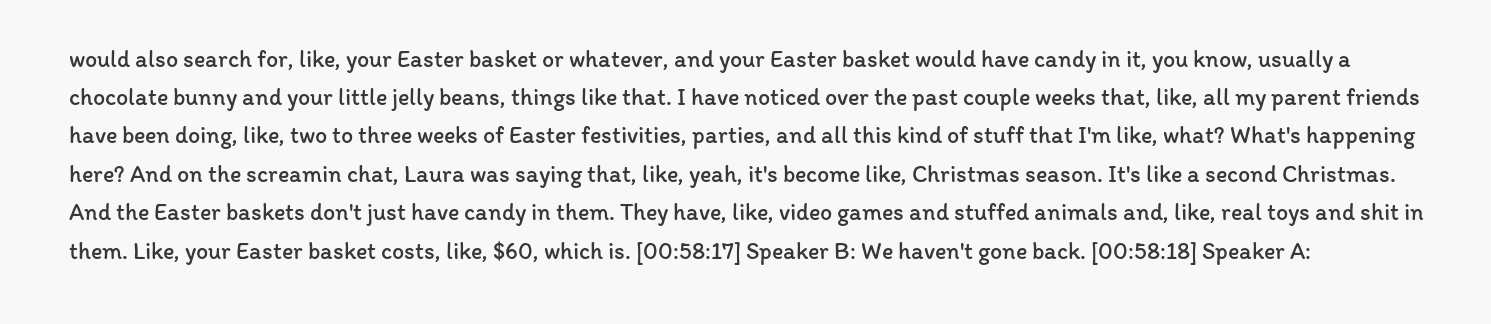would also search for, like, your Easter basket or whatever, and your Easter basket would have candy in it, you know, usually a chocolate bunny and your little jelly beans, things like that. I have noticed over the past couple weeks that, like, all my parent friends have been doing, like, two to three weeks of Easter festivities, parties, and all this kind of stuff that I'm like, what? What's happening here? And on the screamin chat, Laura was saying that, like, yeah, it's become like, Christmas season. It's like a second Christmas. And the Easter baskets don't just have candy in them. They have, like, video games and stuffed animals and, like, real toys and shit in them. Like, your Easter basket costs, like, $60, which is. [00:58:17] Speaker B: We haven't gone back. [00:58:18] Speaker A: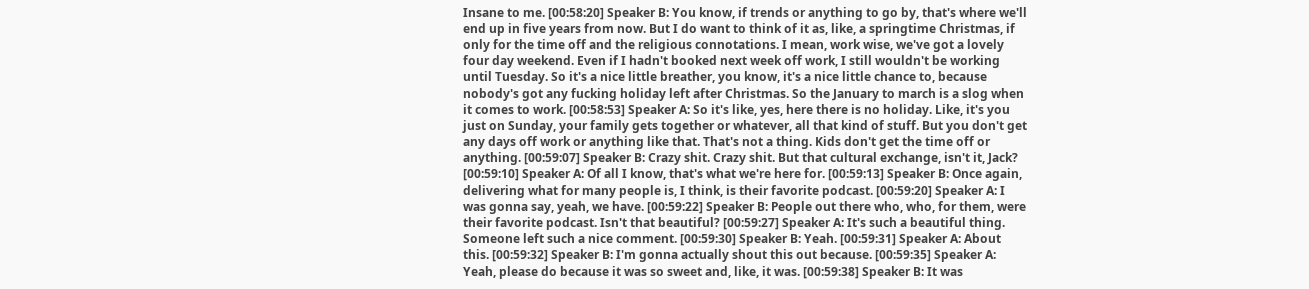Insane to me. [00:58:20] Speaker B: You know, if trends or anything to go by, that's where we'll end up in five years from now. But I do want to think of it as, like, a springtime Christmas, if only for the time off and the religious connotations. I mean, work wise, we've got a lovely four day weekend. Even if I hadn't booked next week off work, I still wouldn't be working until Tuesday. So it's a nice little breather, you know, it's a nice little chance to, because nobody's got any fucking holiday left after Christmas. So the January to march is a slog when it comes to work. [00:58:53] Speaker A: So it's like, yes, here there is no holiday. Like, it's you just on Sunday, your family gets together or whatever, all that kind of stuff. But you don't get any days off work or anything like that. That's not a thing. Kids don't get the time off or anything. [00:59:07] Speaker B: Crazy shit. Crazy shit. But that cultural exchange, isn't it, Jack? [00:59:10] Speaker A: Of all I know, that's what we're here for. [00:59:13] Speaker B: Once again, delivering what for many people is, I think, is their favorite podcast. [00:59:20] Speaker A: I was gonna say, yeah, we have. [00:59:22] Speaker B: People out there who, who, for them, were their favorite podcast. Isn't that beautiful? [00:59:27] Speaker A: It's such a beautiful thing. Someone left such a nice comment. [00:59:30] Speaker B: Yeah. [00:59:31] Speaker A: About this. [00:59:32] Speaker B: I'm gonna actually shout this out because. [00:59:35] Speaker A: Yeah, please do because it was so sweet and, like, it was. [00:59:38] Speaker B: It was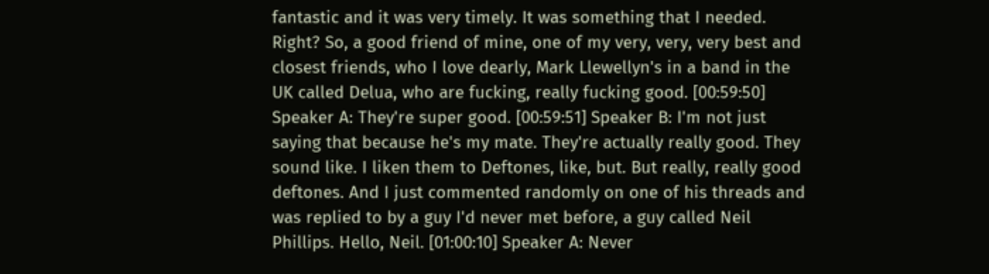fantastic and it was very timely. It was something that I needed. Right? So, a good friend of mine, one of my very, very, very best and closest friends, who I love dearly, Mark Llewellyn's in a band in the UK called Delua, who are fucking, really fucking good. [00:59:50] Speaker A: They're super good. [00:59:51] Speaker B: I'm not just saying that because he's my mate. They're actually really good. They sound like. I liken them to Deftones, like, but. But really, really good deftones. And I just commented randomly on one of his threads and was replied to by a guy I'd never met before, a guy called Neil Phillips. Hello, Neil. [01:00:10] Speaker A: Never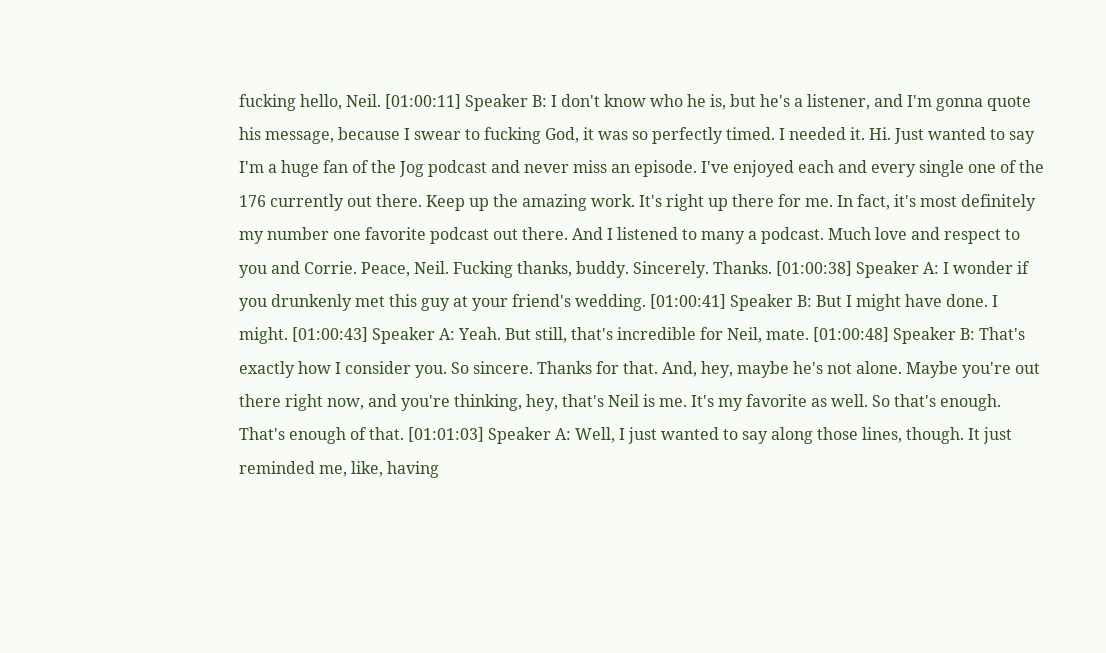fucking hello, Neil. [01:00:11] Speaker B: I don't know who he is, but he's a listener, and I'm gonna quote his message, because I swear to fucking God, it was so perfectly timed. I needed it. Hi. Just wanted to say I'm a huge fan of the Jog podcast and never miss an episode. I've enjoyed each and every single one of the 176 currently out there. Keep up the amazing work. It's right up there for me. In fact, it's most definitely my number one favorite podcast out there. And I listened to many a podcast. Much love and respect to you and Corrie. Peace, Neil. Fucking thanks, buddy. Sincerely. Thanks. [01:00:38] Speaker A: I wonder if you drunkenly met this guy at your friend's wedding. [01:00:41] Speaker B: But I might have done. I might. [01:00:43] Speaker A: Yeah. But still, that's incredible for Neil, mate. [01:00:48] Speaker B: That's exactly how I consider you. So sincere. Thanks for that. And, hey, maybe he's not alone. Maybe you're out there right now, and you're thinking, hey, that's Neil is me. It's my favorite as well. So that's enough. That's enough of that. [01:01:03] Speaker A: Well, I just wanted to say along those lines, though. It just reminded me, like, having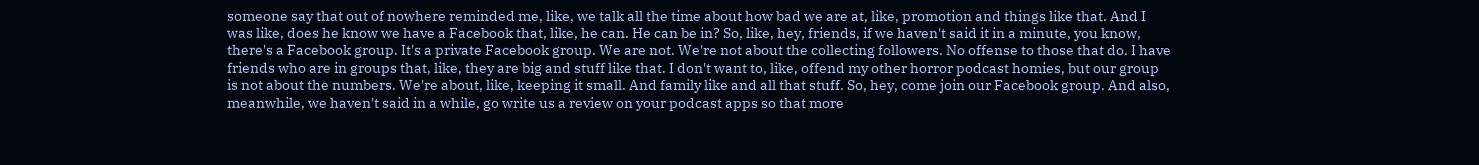someone say that out of nowhere reminded me, like, we talk all the time about how bad we are at, like, promotion and things like that. And I was like, does he know we have a Facebook that, like, he can. He can be in? So, like, hey, friends, if we haven't said it in a minute, you know, there's a Facebook group. It's a private Facebook group. We are not. We're not about the collecting followers. No offense to those that do. I have friends who are in groups that, like, they are big and stuff like that. I don't want to, like, offend my other horror podcast homies, but our group is not about the numbers. We're about, like, keeping it small. And family like and all that stuff. So, hey, come join our Facebook group. And also, meanwhile, we haven't said in a while, go write us a review on your podcast apps so that more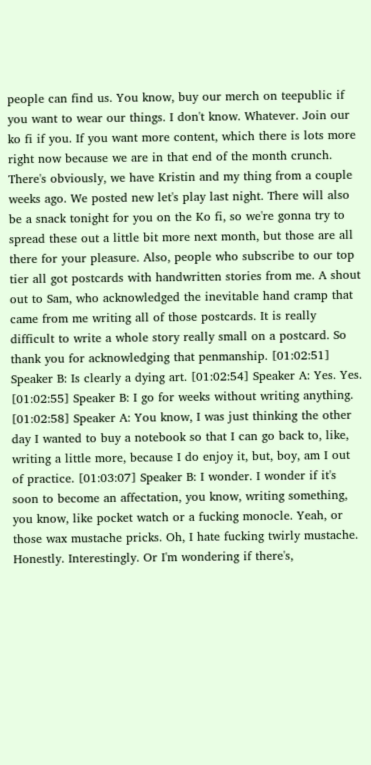people can find us. You know, buy our merch on teepublic if you want to wear our things. I don't know. Whatever. Join our ko fi if you. If you want more content, which there is lots more right now because we are in that end of the month crunch. There's obviously, we have Kristin and my thing from a couple weeks ago. We posted new let's play last night. There will also be a snack tonight for you on the Ko fi, so we're gonna try to spread these out a little bit more next month, but those are all there for your pleasure. Also, people who subscribe to our top tier all got postcards with handwritten stories from me. A shout out to Sam, who acknowledged the inevitable hand cramp that came from me writing all of those postcards. It is really difficult to write a whole story really small on a postcard. So thank you for acknowledging that penmanship. [01:02:51] Speaker B: Is clearly a dying art. [01:02:54] Speaker A: Yes. Yes. [01:02:55] Speaker B: I go for weeks without writing anything. [01:02:58] Speaker A: You know, I was just thinking the other day I wanted to buy a notebook so that I can go back to, like, writing a little more, because I do enjoy it, but, boy, am I out of practice. [01:03:07] Speaker B: I wonder. I wonder if it's soon to become an affectation, you know, writing something, you know, like pocket watch or a fucking monocle. Yeah, or those wax mustache pricks. Oh, I hate fucking twirly mustache. Honestly. Interestingly. Or I'm wondering if there's,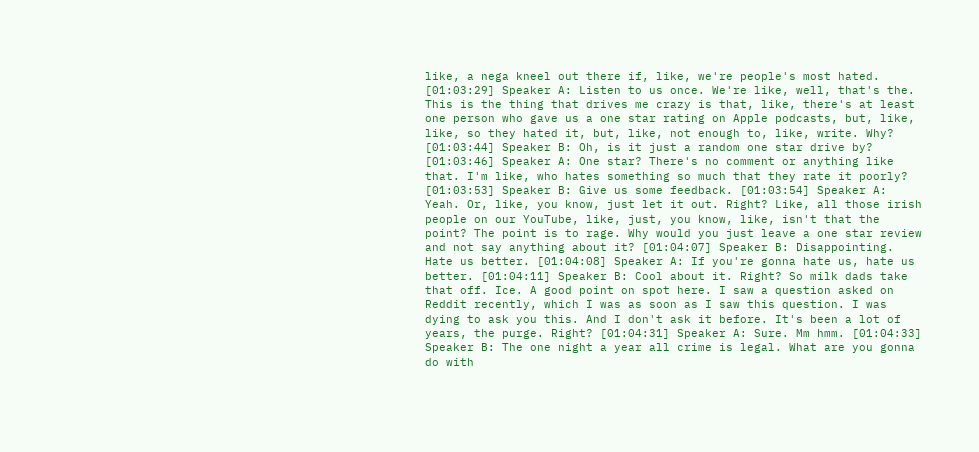like, a nega kneel out there if, like, we're people's most hated. [01:03:29] Speaker A: Listen to us once. We're like, well, that's the. This is the thing that drives me crazy is that, like, there's at least one person who gave us a one star rating on Apple podcasts, but, like, like, so they hated it, but, like, not enough to, like, write. Why? [01:03:44] Speaker B: Oh, is it just a random one star drive by? [01:03:46] Speaker A: One star? There's no comment or anything like that. I'm like, who hates something so much that they rate it poorly? [01:03:53] Speaker B: Give us some feedback. [01:03:54] Speaker A: Yeah. Or, like, you know, just let it out. Right? Like, all those irish people on our YouTube, like, just, you know, like, isn't that the point? The point is to rage. Why would you just leave a one star review and not say anything about it? [01:04:07] Speaker B: Disappointing. Hate us better. [01:04:08] Speaker A: If you're gonna hate us, hate us better. [01:04:11] Speaker B: Cool about it. Right? So milk dads take that off. Ice. A good point on spot here. I saw a question asked on Reddit recently, which I was as soon as I saw this question. I was dying to ask you this. And I don't ask it before. It's been a lot of years, the purge. Right? [01:04:31] Speaker A: Sure. Mm hmm. [01:04:33] Speaker B: The one night a year all crime is legal. What are you gonna do with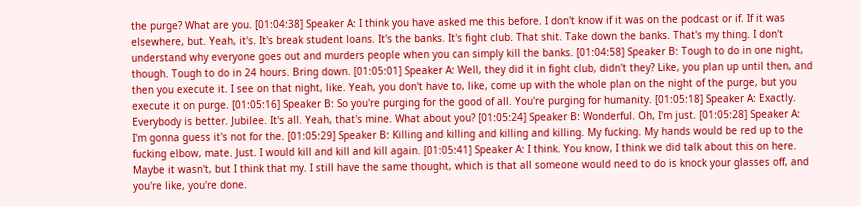the purge? What are you. [01:04:38] Speaker A: I think you have asked me this before. I don't know if it was on the podcast or if. If it was elsewhere, but. Yeah, it's. It's break student loans. It's the banks. It's fight club. That shit. Take down the banks. That's my thing. I don't understand why everyone goes out and murders people when you can simply kill the banks. [01:04:58] Speaker B: Tough to do in one night, though. Tough to do in 24 hours. Bring down. [01:05:01] Speaker A: Well, they did it in fight club, didn't they? Like, you plan up until then, and then you execute it. I see on that night, like. Yeah, you don't have to, like, come up with the whole plan on the night of the purge, but you execute it on purge. [01:05:16] Speaker B: So you're purging for the good of all. You're purging for humanity. [01:05:18] Speaker A: Exactly. Everybody is better. Jubilee. It's all. Yeah, that's mine. What about you? [01:05:24] Speaker B: Wonderful. Oh, I'm just. [01:05:28] Speaker A: I'm gonna guess it's not for the. [01:05:29] Speaker B: Killing and killing and killing and killing. My fucking. My hands would be red up to the fucking elbow, mate. Just. I would kill and kill and kill again. [01:05:41] Speaker A: I think. You know, I think we did talk about this on here. Maybe it wasn't, but I think that my. I still have the same thought, which is that all someone would need to do is knock your glasses off, and you're like, you're done.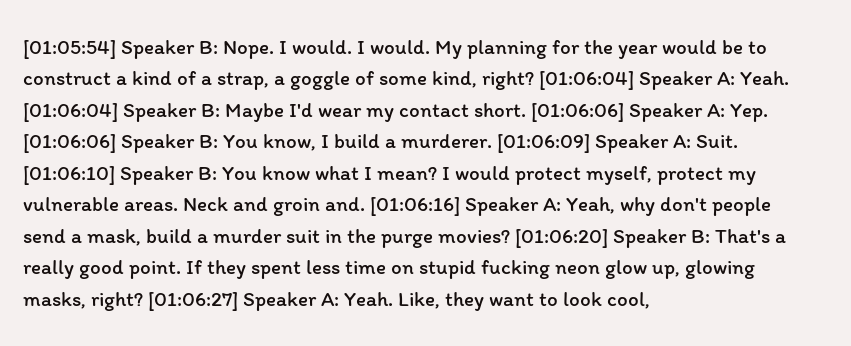[01:05:54] Speaker B: Nope. I would. I would. My planning for the year would be to construct a kind of a strap, a goggle of some kind, right? [01:06:04] Speaker A: Yeah. [01:06:04] Speaker B: Maybe I'd wear my contact short. [01:06:06] Speaker A: Yep. [01:06:06] Speaker B: You know, I build a murderer. [01:06:09] Speaker A: Suit. [01:06:10] Speaker B: You know what I mean? I would protect myself, protect my vulnerable areas. Neck and groin and. [01:06:16] Speaker A: Yeah, why don't people send a mask, build a murder suit in the purge movies? [01:06:20] Speaker B: That's a really good point. If they spent less time on stupid fucking neon glow up, glowing masks, right? [01:06:27] Speaker A: Yeah. Like, they want to look cool,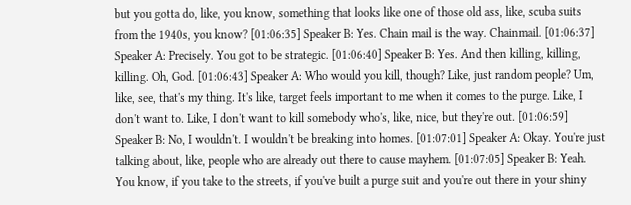but you gotta do, like, you know, something that looks like one of those old ass, like, scuba suits from the 1940s, you know? [01:06:35] Speaker B: Yes. Chain mail is the way. Chainmail. [01:06:37] Speaker A: Precisely. You got to be strategic. [01:06:40] Speaker B: Yes. And then killing, killing, killing. Oh, God. [01:06:43] Speaker A: Who would you kill, though? Like, just random people? Um, like, see, that's my thing. It's like, target feels important to me when it comes to the purge. Like, I don't want to. Like, I don't want to kill somebody who's, like, nice, but they're out. [01:06:59] Speaker B: No, I wouldn't. I wouldn't be breaking into homes. [01:07:01] Speaker A: Okay. You're just talking about, like, people who are already out there to cause mayhem. [01:07:05] Speaker B: Yeah. You know, if you take to the streets, if you've built a purge suit and you're out there in your shiny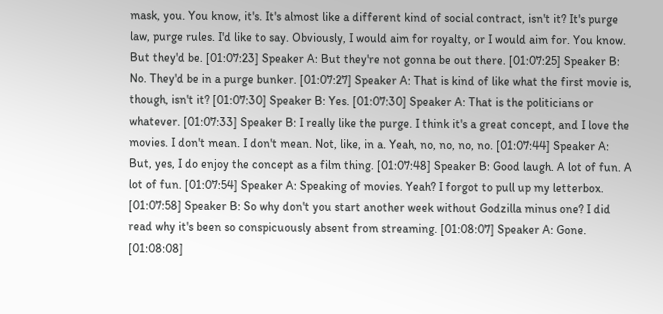mask, you. You know, it's. It's almost like a different kind of social contract, isn't it? It's purge law, purge rules. I'd like to say. Obviously, I would aim for royalty, or I would aim for. You know. But they'd be. [01:07:23] Speaker A: But they're not gonna be out there. [01:07:25] Speaker B: No. They'd be in a purge bunker. [01:07:27] Speaker A: That is kind of like what the first movie is, though, isn't it? [01:07:30] Speaker B: Yes. [01:07:30] Speaker A: That is the politicians or whatever. [01:07:33] Speaker B: I really like the purge. I think it's a great concept, and I love the movies. I don't mean. I don't mean. Not, like, in a. Yeah, no, no, no, no. [01:07:44] Speaker A: But, yes, I do enjoy the concept as a film thing. [01:07:48] Speaker B: Good laugh. A lot of fun. A lot of fun. [01:07:54] Speaker A: Speaking of movies. Yeah? I forgot to pull up my letterbox. [01:07:58] Speaker B: So why don't you start another week without Godzilla minus one? I did read why it's been so conspicuously absent from streaming. [01:08:07] Speaker A: Gone. [01:08:08]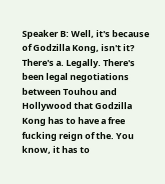Speaker B: Well, it's because of Godzilla Kong, isn't it? There's a. Legally. There's been legal negotiations between Touhou and Hollywood that Godzilla Kong has to have a free fucking reign of the. You know, it has to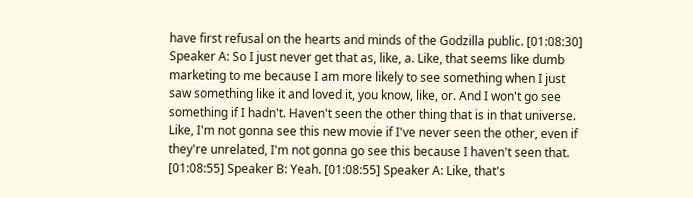have first refusal on the hearts and minds of the Godzilla public. [01:08:30] Speaker A: So I just never get that as, like, a. Like, that seems like dumb marketing to me because I am more likely to see something when I just saw something like it and loved it, you know, like, or. And I won't go see something if I hadn't. Haven't seen the other thing that is in that universe. Like, I'm not gonna see this new movie if I've never seen the other, even if they're unrelated, I'm not gonna go see this because I haven't seen that. [01:08:55] Speaker B: Yeah. [01:08:55] Speaker A: Like, that's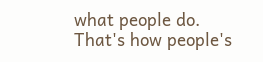what people do. That's how people's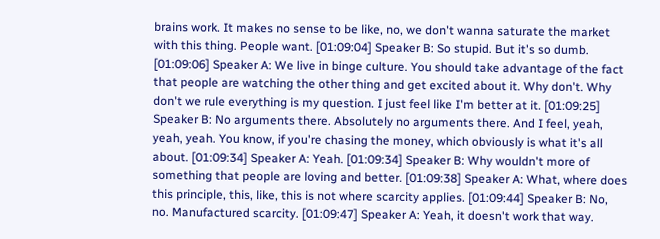brains work. It makes no sense to be like, no, we don't wanna saturate the market with this thing. People want. [01:09:04] Speaker B: So stupid. But it's so dumb. [01:09:06] Speaker A: We live in binge culture. You should take advantage of the fact that people are watching the other thing and get excited about it. Why don't. Why don't we rule everything is my question. I just feel like I'm better at it. [01:09:25] Speaker B: No arguments there. Absolutely no arguments there. And I feel, yeah, yeah, yeah. You know, if you're chasing the money, which obviously is what it's all about. [01:09:34] Speaker A: Yeah. [01:09:34] Speaker B: Why wouldn't more of something that people are loving and better. [01:09:38] Speaker A: What, where does this principle, this, like, this is not where scarcity applies. [01:09:44] Speaker B: No, no. Manufactured scarcity. [01:09:47] Speaker A: Yeah, it doesn't work that way.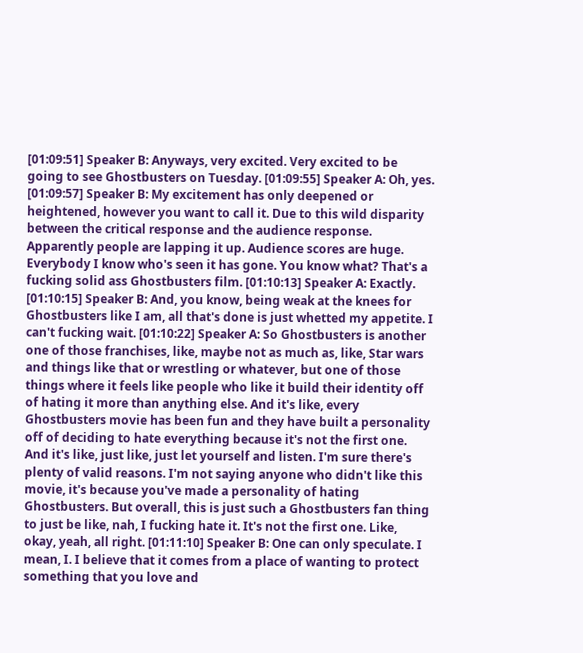[01:09:51] Speaker B: Anyways, very excited. Very excited to be going to see Ghostbusters on Tuesday. [01:09:55] Speaker A: Oh, yes. [01:09:57] Speaker B: My excitement has only deepened or heightened, however you want to call it. Due to this wild disparity between the critical response and the audience response. Apparently people are lapping it up. Audience scores are huge. Everybody I know who's seen it has gone. You know what? That's a fucking solid ass Ghostbusters film. [01:10:13] Speaker A: Exactly. [01:10:15] Speaker B: And, you know, being weak at the knees for Ghostbusters like I am, all that's done is just whetted my appetite. I can't fucking wait. [01:10:22] Speaker A: So Ghostbusters is another one of those franchises, like, maybe not as much as, like, Star wars and things like that or wrestling or whatever, but one of those things where it feels like people who like it build their identity off of hating it more than anything else. And it's like, every Ghostbusters movie has been fun and they have built a personality off of deciding to hate everything because it's not the first one. And it's like, just like, just let yourself and listen. I'm sure there's plenty of valid reasons. I'm not saying anyone who didn't like this movie, it's because you've made a personality of hating Ghostbusters. But overall, this is just such a Ghostbusters fan thing to just be like, nah, I fucking hate it. It's not the first one. Like, okay, yeah, all right. [01:11:10] Speaker B: One can only speculate. I mean, I. I believe that it comes from a place of wanting to protect something that you love and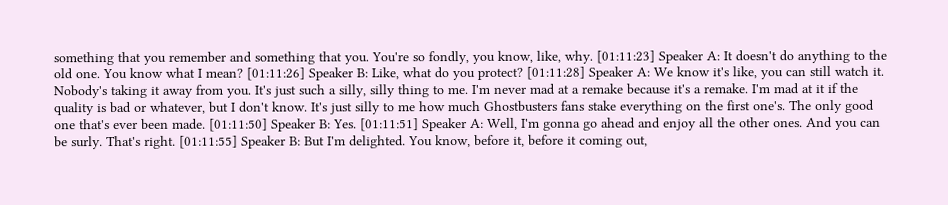something that you remember and something that you. You're so fondly, you know, like, why. [01:11:23] Speaker A: It doesn't do anything to the old one. You know what I mean? [01:11:26] Speaker B: Like, what do you protect? [01:11:28] Speaker A: We know it's like, you can still watch it. Nobody's taking it away from you. It's just such a silly, silly thing to me. I'm never mad at a remake because it's a remake. I'm mad at it if the quality is bad or whatever, but I don't know. It's just silly to me how much Ghostbusters fans stake everything on the first one's. The only good one that's ever been made. [01:11:50] Speaker B: Yes. [01:11:51] Speaker A: Well, I'm gonna go ahead and enjoy all the other ones. And you can be surly. That's right. [01:11:55] Speaker B: But I'm delighted. You know, before it, before it coming out,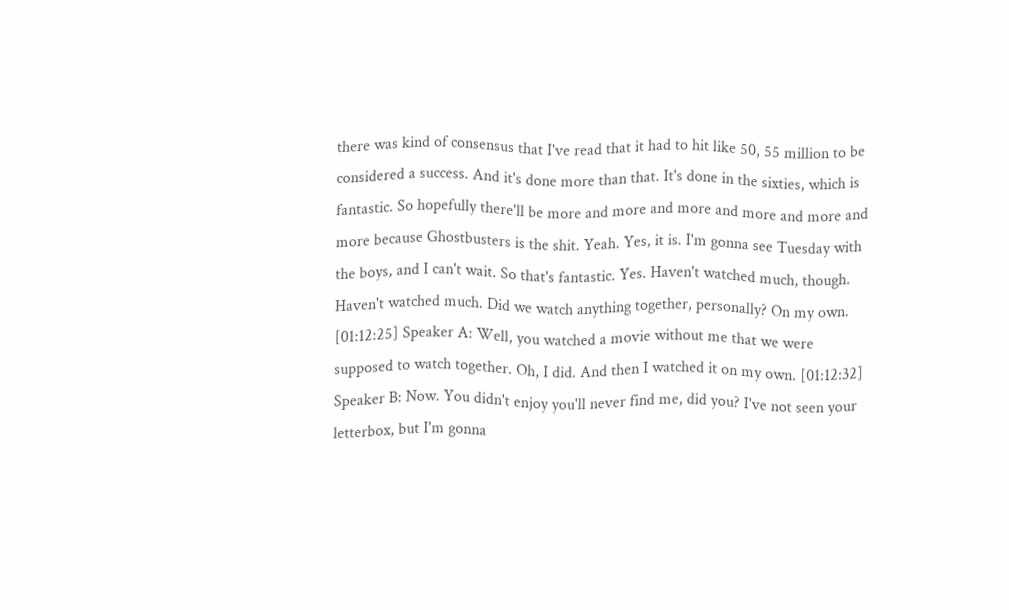there was kind of consensus that I've read that it had to hit like 50, 55 million to be considered a success. And it's done more than that. It's done in the sixties, which is fantastic. So hopefully there'll be more and more and more and more and more and more because Ghostbusters is the shit. Yeah. Yes, it is. I'm gonna see Tuesday with the boys, and I can't wait. So that's fantastic. Yes. Haven't watched much, though. Haven't watched much. Did we watch anything together, personally? On my own. [01:12:25] Speaker A: Well, you watched a movie without me that we were supposed to watch together. Oh, I did. And then I watched it on my own. [01:12:32] Speaker B: Now. You didn't enjoy you'll never find me, did you? I've not seen your letterbox, but I'm gonna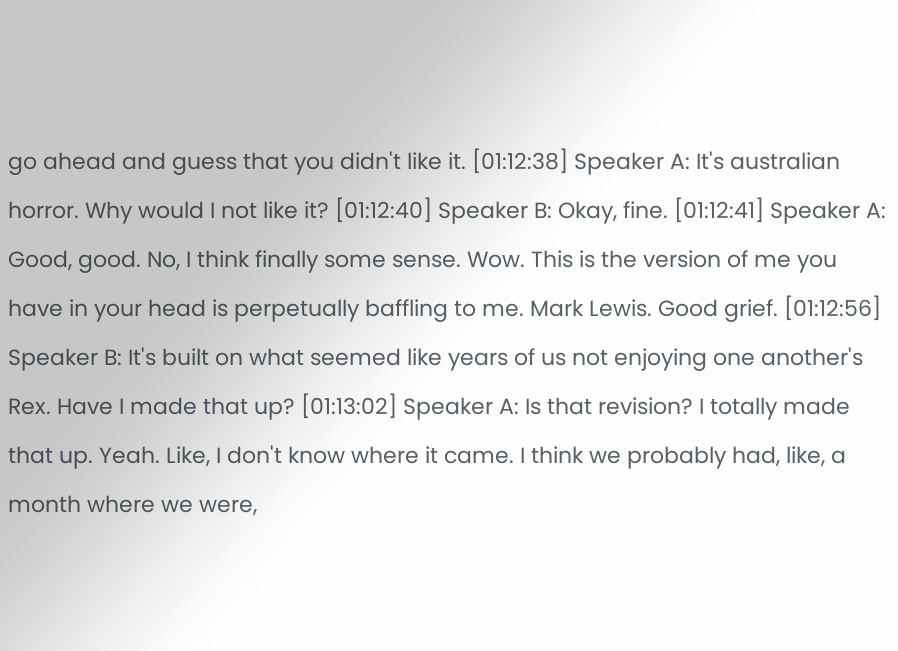go ahead and guess that you didn't like it. [01:12:38] Speaker A: It's australian horror. Why would I not like it? [01:12:40] Speaker B: Okay, fine. [01:12:41] Speaker A: Good, good. No, I think finally some sense. Wow. This is the version of me you have in your head is perpetually baffling to me. Mark Lewis. Good grief. [01:12:56] Speaker B: It's built on what seemed like years of us not enjoying one another's Rex. Have I made that up? [01:13:02] Speaker A: Is that revision? I totally made that up. Yeah. Like, I don't know where it came. I think we probably had, like, a month where we were,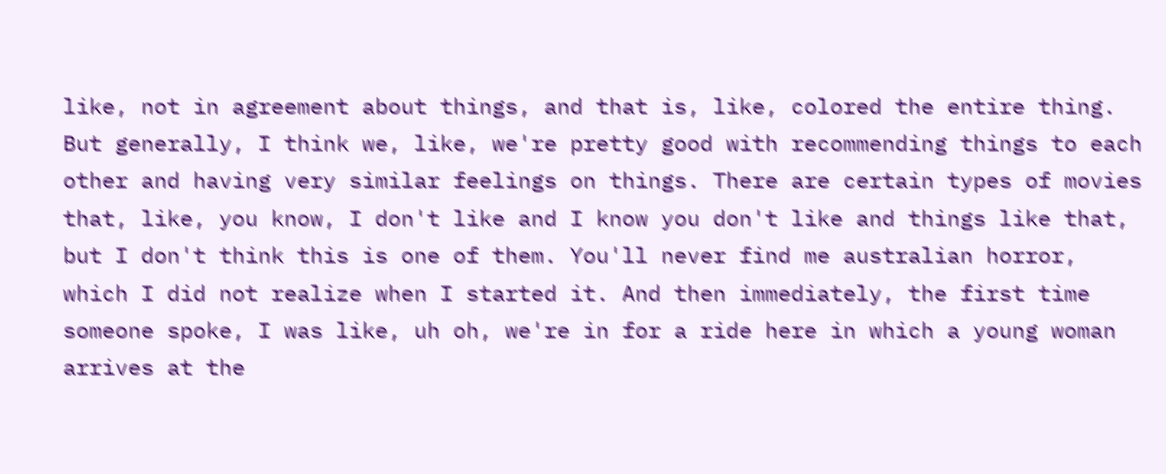like, not in agreement about things, and that is, like, colored the entire thing. But generally, I think we, like, we're pretty good with recommending things to each other and having very similar feelings on things. There are certain types of movies that, like, you know, I don't like and I know you don't like and things like that, but I don't think this is one of them. You'll never find me australian horror, which I did not realize when I started it. And then immediately, the first time someone spoke, I was like, uh oh, we're in for a ride here in which a young woman arrives at the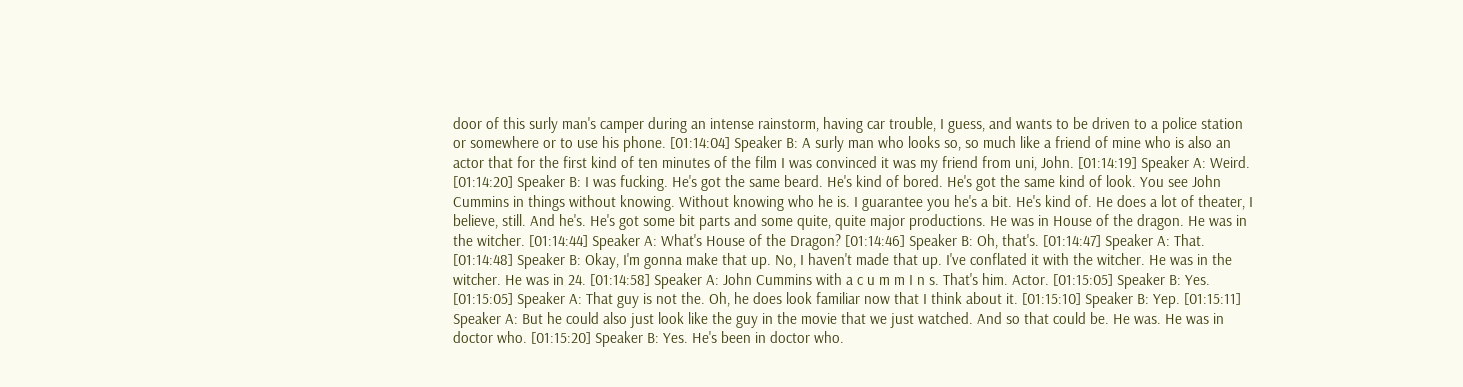door of this surly man's camper during an intense rainstorm, having car trouble, I guess, and wants to be driven to a police station or somewhere or to use his phone. [01:14:04] Speaker B: A surly man who looks so, so much like a friend of mine who is also an actor that for the first kind of ten minutes of the film I was convinced it was my friend from uni, John. [01:14:19] Speaker A: Weird. [01:14:20] Speaker B: I was fucking. He's got the same beard. He's kind of bored. He's got the same kind of look. You see John Cummins in things without knowing. Without knowing who he is. I guarantee you he's a bit. He's kind of. He does a lot of theater, I believe, still. And he's. He's got some bit parts and some quite, quite major productions. He was in House of the dragon. He was in the witcher. [01:14:44] Speaker A: What's House of the Dragon? [01:14:46] Speaker B: Oh, that's. [01:14:47] Speaker A: That. [01:14:48] Speaker B: Okay, I'm gonna make that up. No, I haven't made that up. I've conflated it with the witcher. He was in the witcher. He was in 24. [01:14:58] Speaker A: John Cummins with a c u m m I n s. That's him. Actor. [01:15:05] Speaker B: Yes. [01:15:05] Speaker A: That guy is not the. Oh, he does look familiar now that I think about it. [01:15:10] Speaker B: Yep. [01:15:11] Speaker A: But he could also just look like the guy in the movie that we just watched. And so that could be. He was. He was in doctor who. [01:15:20] Speaker B: Yes. He's been in doctor who.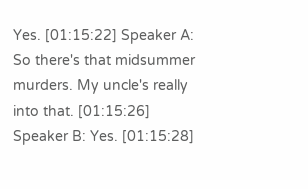Yes. [01:15:22] Speaker A: So there's that midsummer murders. My uncle's really into that. [01:15:26] Speaker B: Yes. [01:15:28]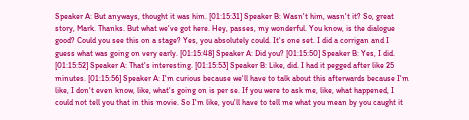Speaker A: But anyways, thought it was him. [01:15:31] Speaker B: Wasn't him, wasn't it? So, great story, Mark. Thanks. But what we've got here. Hey, passes, my wonderful. You know, is the dialogue good? Could you see this on a stage? Yes, you absolutely could. It's one set. I did a corrigan and I guess what was going on very early. [01:15:48] Speaker A: Did you? [01:15:50] Speaker B: Yes, I did. [01:15:52] Speaker A: That's interesting. [01:15:53] Speaker B: Like, did. I had it pegged after like 25 minutes. [01:15:56] Speaker A: I'm curious because we'll have to talk about this afterwards because I'm like, I don't even know, like, what's going on is per se. If you were to ask me, like, what happened, I could not tell you that in this movie. So I'm like, you'll have to tell me what you mean by you caught it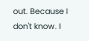out. Because I don't know. I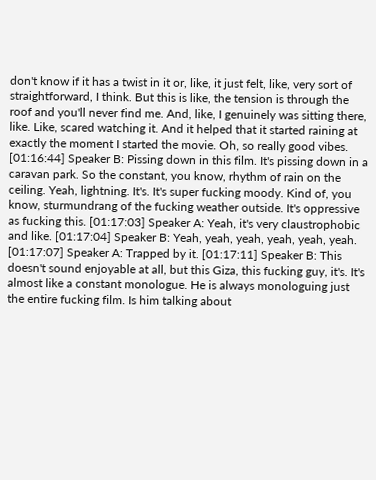don't know if it has a twist in it or, like, it just felt, like, very sort of straightforward, I think. But this is like, the tension is through the roof and you'll never find me. And, like, I genuinely was sitting there, like. Like, scared watching it. And it helped that it started raining at exactly the moment I started the movie. Oh, so really good vibes. [01:16:44] Speaker B: Pissing down in this film. It's pissing down in a caravan park. So the constant, you know, rhythm of rain on the ceiling. Yeah, lightning. It's. It's super fucking moody. Kind of, you know, sturmundrang of the fucking weather outside. It's oppressive as fucking this. [01:17:03] Speaker A: Yeah, it's very claustrophobic and like. [01:17:04] Speaker B: Yeah, yeah, yeah, yeah, yeah, yeah. [01:17:07] Speaker A: Trapped by it. [01:17:11] Speaker B: This doesn't sound enjoyable at all, but this Giza, this fucking guy, it's. It's almost like a constant monologue. He is always monologuing just the entire fucking film. Is him talking about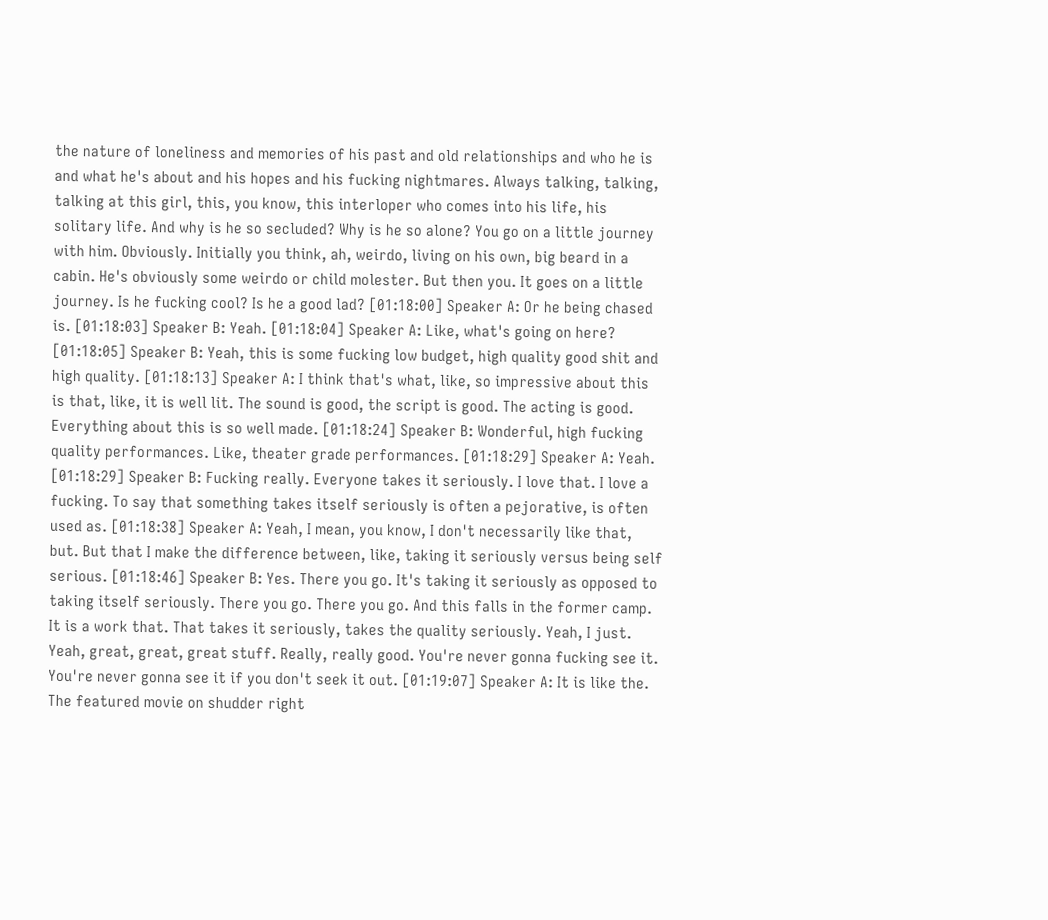the nature of loneliness and memories of his past and old relationships and who he is and what he's about and his hopes and his fucking nightmares. Always talking, talking, talking at this girl, this, you know, this interloper who comes into his life, his solitary life. And why is he so secluded? Why is he so alone? You go on a little journey with him. Obviously. Initially you think, ah, weirdo, living on his own, big beard in a cabin. He's obviously some weirdo or child molester. But then you. It goes on a little journey. Is he fucking cool? Is he a good lad? [01:18:00] Speaker A: Or he being chased is. [01:18:03] Speaker B: Yeah. [01:18:04] Speaker A: Like, what's going on here? [01:18:05] Speaker B: Yeah, this is some fucking low budget, high quality good shit and high quality. [01:18:13] Speaker A: I think that's what, like, so impressive about this is that, like, it is well lit. The sound is good, the script is good. The acting is good. Everything about this is so well made. [01:18:24] Speaker B: Wonderful, high fucking quality performances. Like, theater grade performances. [01:18:29] Speaker A: Yeah. [01:18:29] Speaker B: Fucking really. Everyone takes it seriously. I love that. I love a fucking. To say that something takes itself seriously is often a pejorative, is often used as. [01:18:38] Speaker A: Yeah, I mean, you know, I don't necessarily like that, but. But that I make the difference between, like, taking it seriously versus being self serious. [01:18:46] Speaker B: Yes. There you go. It's taking it seriously as opposed to taking itself seriously. There you go. There you go. And this falls in the former camp. It is a work that. That takes it seriously, takes the quality seriously. Yeah, I just. Yeah, great, great, great stuff. Really, really good. You're never gonna fucking see it. You're never gonna see it if you don't seek it out. [01:19:07] Speaker A: It is like the. The featured movie on shudder right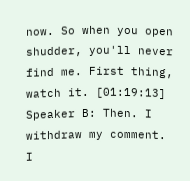now. So when you open shudder, you'll never find me. First thing, watch it. [01:19:13] Speaker B: Then. I withdraw my comment. I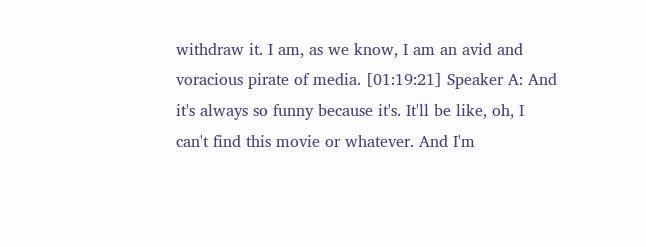withdraw it. I am, as we know, I am an avid and voracious pirate of media. [01:19:21] Speaker A: And it's always so funny because it's. It'll be like, oh, I can't find this movie or whatever. And I'm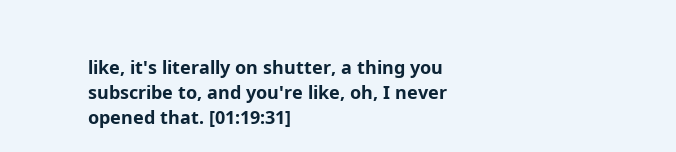like, it's literally on shutter, a thing you subscribe to, and you're like, oh, I never opened that. [01:19:31]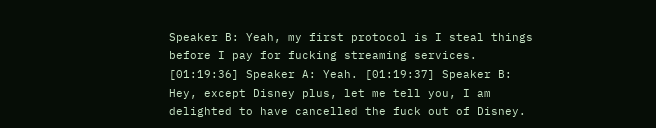Speaker B: Yeah, my first protocol is I steal things before I pay for fucking streaming services. [01:19:36] Speaker A: Yeah. [01:19:37] Speaker B: Hey, except Disney plus, let me tell you, I am delighted to have cancelled the fuck out of Disney.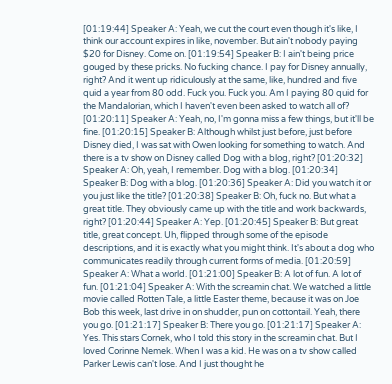[01:19:44] Speaker A: Yeah, we cut the court even though it's like, I think our account expires in like, november. But ain't nobody paying $20 for Disney. Come on. [01:19:54] Speaker B: I ain't being price gouged by these pricks. No fucking chance. I pay for Disney annually, right? And it went up ridiculously at the same, like, hundred and five quid a year from 80 odd. Fuck you. Fuck you. Am I paying 80 quid for the Mandalorian, which I haven't even been asked to watch all of? [01:20:11] Speaker A: Yeah, no, I'm gonna miss a few things, but it'll be fine. [01:20:15] Speaker B: Although whilst just before, just before Disney died, I was sat with Owen looking for something to watch. And there is a tv show on Disney called Dog with a blog, right? [01:20:32] Speaker A: Oh, yeah, I remember. Dog with a blog. [01:20:34] Speaker B: Dog with a blog. [01:20:36] Speaker A: Did you watch it or you just like the title? [01:20:38] Speaker B: Oh, fuck no. But what a great title. They obviously came up with the title and work backwards, right? [01:20:44] Speaker A: Yep. [01:20:45] Speaker B: But great title, great concept. Uh, flipped through some of the episode descriptions, and it is exactly what you might think. It's about a dog who communicates readily through current forms of media. [01:20:59] Speaker A: What a world. [01:21:00] Speaker B: A lot of fun. A lot of fun. [01:21:04] Speaker A: With the screamin chat. We watched a little movie called Rotten Tale, a little Easter theme, because it was on Joe Bob this week, last drive in on shudder, pun on cottontail. Yeah, there you go. [01:21:17] Speaker B: There you go. [01:21:17] Speaker A: Yes. This stars Cornek, who I told this story in the screamin chat. But I loved Corinne Nemek. When I was a kid. He was on a tv show called Parker Lewis can't lose. And I just thought he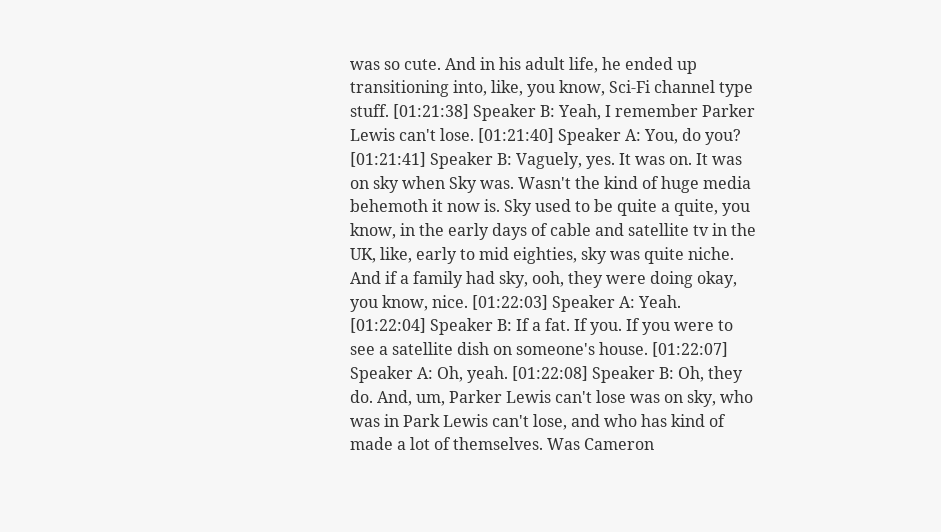was so cute. And in his adult life, he ended up transitioning into, like, you know, Sci-Fi channel type stuff. [01:21:38] Speaker B: Yeah, I remember Parker Lewis can't lose. [01:21:40] Speaker A: You, do you? [01:21:41] Speaker B: Vaguely, yes. It was on. It was on sky when Sky was. Wasn't the kind of huge media behemoth it now is. Sky used to be quite a quite, you know, in the early days of cable and satellite tv in the UK, like, early to mid eighties, sky was quite niche. And if a family had sky, ooh, they were doing okay, you know, nice. [01:22:03] Speaker A: Yeah. [01:22:04] Speaker B: If a fat. If you. If you were to see a satellite dish on someone's house. [01:22:07] Speaker A: Oh, yeah. [01:22:08] Speaker B: Oh, they do. And, um, Parker Lewis can't lose was on sky, who was in Park Lewis can't lose, and who has kind of made a lot of themselves. Was Cameron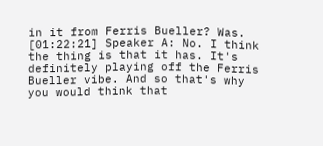in it from Ferris Bueller? Was. [01:22:21] Speaker A: No. I think the thing is that it has. It's definitely playing off the Ferris Bueller vibe. And so that's why you would think that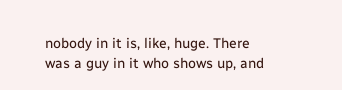nobody in it is, like, huge. There was a guy in it who shows up, and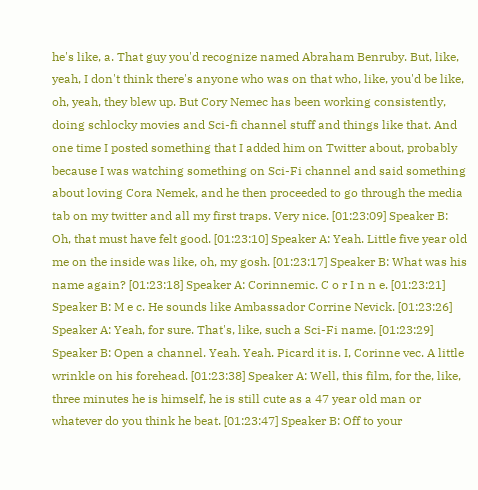he's like, a. That guy you'd recognize named Abraham Benruby. But, like, yeah, I don't think there's anyone who was on that who, like, you'd be like, oh, yeah, they blew up. But Cory Nemec has been working consistently, doing schlocky movies and Sci-fi channel stuff and things like that. And one time I posted something that I added him on Twitter about, probably because I was watching something on Sci-Fi channel and said something about loving Cora Nemek, and he then proceeded to go through the media tab on my twitter and all my first traps. Very nice. [01:23:09] Speaker B: Oh, that must have felt good. [01:23:10] Speaker A: Yeah. Little five year old me on the inside was like, oh, my gosh. [01:23:17] Speaker B: What was his name again? [01:23:18] Speaker A: Corinnemic. C o r I n n e. [01:23:21] Speaker B: M e c. He sounds like Ambassador Corrine Nevick. [01:23:26] Speaker A: Yeah, for sure. That's, like, such a Sci-Fi name. [01:23:29] Speaker B: Open a channel. Yeah. Yeah. Picard it is. I, Corinne vec. A little wrinkle on his forehead. [01:23:38] Speaker A: Well, this film, for the, like, three minutes he is himself, he is still cute as a 47 year old man or whatever do you think he beat. [01:23:47] Speaker B: Off to your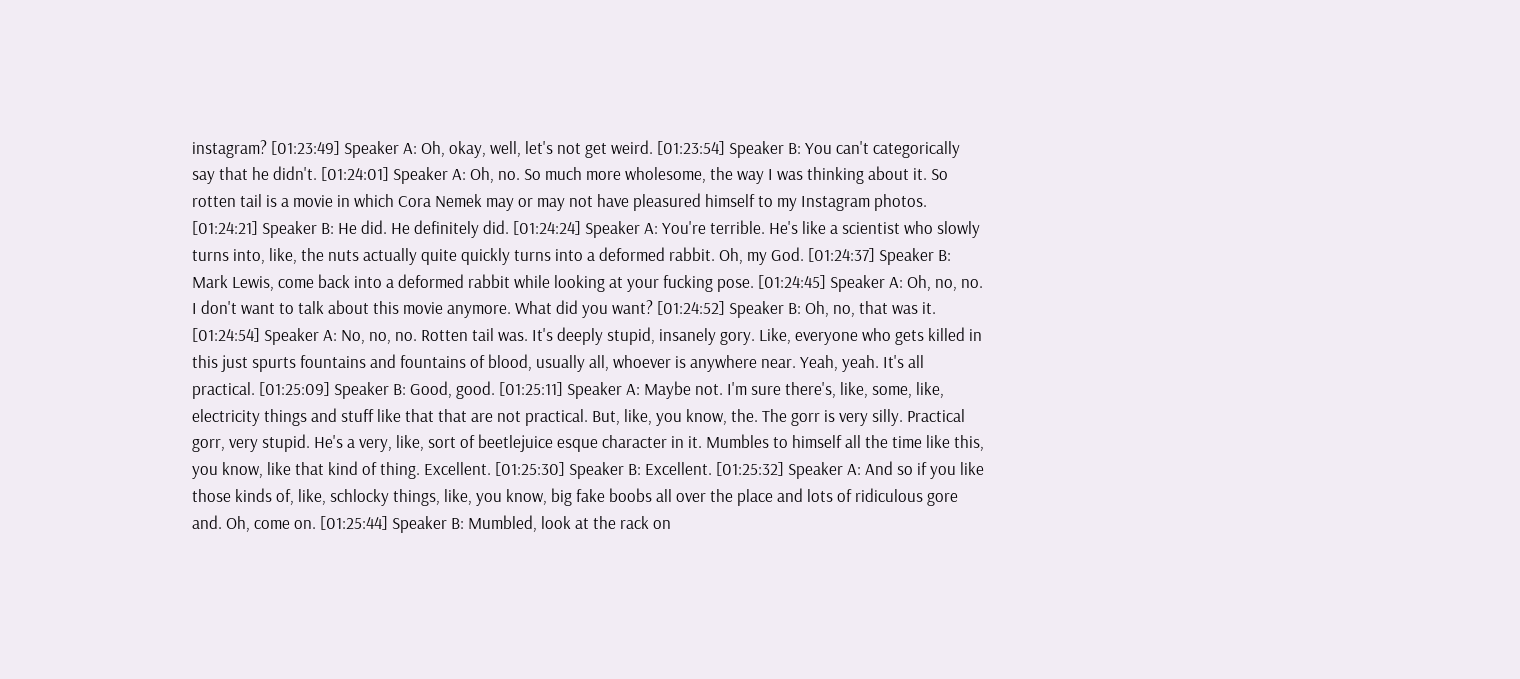instagram? [01:23:49] Speaker A: Oh, okay, well, let's not get weird. [01:23:54] Speaker B: You can't categorically say that he didn't. [01:24:01] Speaker A: Oh, no. So much more wholesome, the way I was thinking about it. So rotten tail is a movie in which Cora Nemek may or may not have pleasured himself to my Instagram photos. [01:24:21] Speaker B: He did. He definitely did. [01:24:24] Speaker A: You're terrible. He's like a scientist who slowly turns into, like, the nuts actually quite quickly turns into a deformed rabbit. Oh, my God. [01:24:37] Speaker B: Mark Lewis, come back into a deformed rabbit while looking at your fucking pose. [01:24:45] Speaker A: Oh, no, no. I don't want to talk about this movie anymore. What did you want? [01:24:52] Speaker B: Oh, no, that was it. [01:24:54] Speaker A: No, no, no. Rotten tail was. It's deeply stupid, insanely gory. Like, everyone who gets killed in this just spurts fountains and fountains of blood, usually all, whoever is anywhere near. Yeah, yeah. It's all practical. [01:25:09] Speaker B: Good, good. [01:25:11] Speaker A: Maybe not. I'm sure there's, like, some, like, electricity things and stuff like that that are not practical. But, like, you know, the. The gorr is very silly. Practical gorr, very stupid. He's a very, like, sort of beetlejuice esque character in it. Mumbles to himself all the time like this, you know, like that kind of thing. Excellent. [01:25:30] Speaker B: Excellent. [01:25:32] Speaker A: And so if you like those kinds of, like, schlocky things, like, you know, big fake boobs all over the place and lots of ridiculous gore and. Oh, come on. [01:25:44] Speaker B: Mumbled, look at the rack on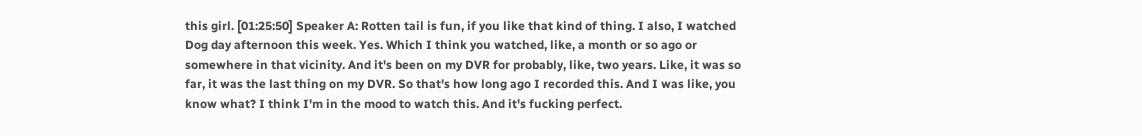this girl. [01:25:50] Speaker A: Rotten tail is fun, if you like that kind of thing. I also, I watched Dog day afternoon this week. Yes. Which I think you watched, like, a month or so ago or somewhere in that vicinity. And it's been on my DVR for probably, like, two years. Like, it was so far, it was the last thing on my DVR. So that's how long ago I recorded this. And I was like, you know what? I think I'm in the mood to watch this. And it's fucking perfect.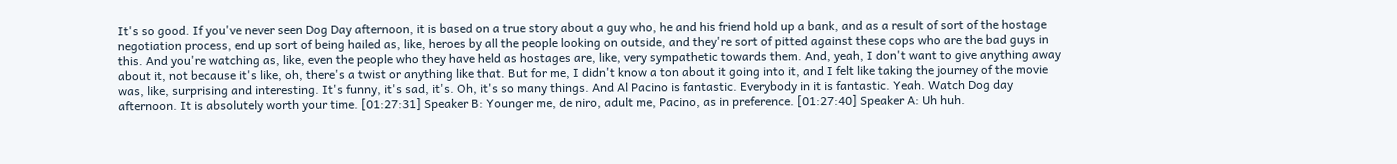It's so good. If you've never seen Dog Day afternoon, it is based on a true story about a guy who, he and his friend hold up a bank, and as a result of sort of the hostage negotiation process, end up sort of being hailed as, like, heroes by all the people looking on outside, and they're sort of pitted against these cops who are the bad guys in this. And you're watching as, like, even the people who they have held as hostages are, like, very sympathetic towards them. And, yeah, I don't want to give anything away about it, not because it's like, oh, there's a twist or anything like that. But for me, I didn't know a ton about it going into it, and I felt like taking the journey of the movie was, like, surprising and interesting. It's funny, it's sad, it's. Oh, it's so many things. And Al Pacino is fantastic. Everybody in it is fantastic. Yeah. Watch Dog day afternoon. It is absolutely worth your time. [01:27:31] Speaker B: Younger me, de niro, adult me, Pacino, as in preference. [01:27:40] Speaker A: Uh huh.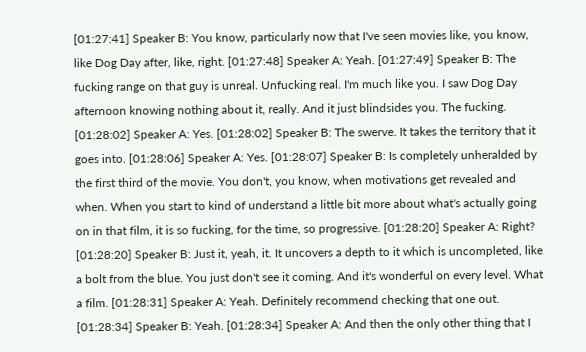[01:27:41] Speaker B: You know, particularly now that I've seen movies like, you know, like Dog Day after, like, right. [01:27:48] Speaker A: Yeah. [01:27:49] Speaker B: The fucking range on that guy is unreal. Unfucking real. I'm much like you. I saw Dog Day afternoon knowing nothing about it, really. And it just blindsides you. The fucking. [01:28:02] Speaker A: Yes. [01:28:02] Speaker B: The swerve. It takes the territory that it goes into. [01:28:06] Speaker A: Yes. [01:28:07] Speaker B: Is completely unheralded by the first third of the movie. You don't, you know, when motivations get revealed and when. When you start to kind of understand a little bit more about what's actually going on in that film, it is so fucking, for the time, so progressive. [01:28:20] Speaker A: Right? [01:28:20] Speaker B: Just it, yeah, it. It uncovers a depth to it which is uncompleted, like a bolt from the blue. You just don't see it coming. And it's wonderful on every level. What a film. [01:28:31] Speaker A: Yeah. Definitely recommend checking that one out. [01:28:34] Speaker B: Yeah. [01:28:34] Speaker A: And then the only other thing that I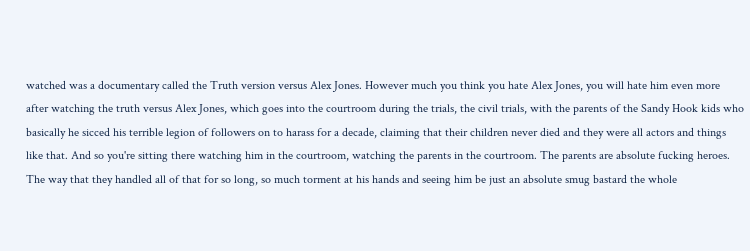watched was a documentary called the Truth version versus Alex Jones. However much you think you hate Alex Jones, you will hate him even more after watching the truth versus Alex Jones, which goes into the courtroom during the trials, the civil trials, with the parents of the Sandy Hook kids who basically he sicced his terrible legion of followers on to harass for a decade, claiming that their children never died and they were all actors and things like that. And so you're sitting there watching him in the courtroom, watching the parents in the courtroom. The parents are absolute fucking heroes. The way that they handled all of that for so long, so much torment at his hands and seeing him be just an absolute smug bastard the whole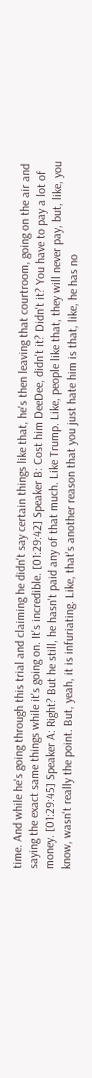time. And while he's going through this trial and claiming he didn't say certain things like that, he's then leaving that courtroom, going on the air and saying the exact same things while it's going on. It's incredible. [01:29:42] Speaker B: Cost him DeeDee, didn't it? Didn't it? You have to pay a lot of money. [01:29:45] Speaker A: Right? But he still, he hasn't paid any of that much. Like Trump. Like, people like that, they will never pay, but, like, you know, wasn't really the point. But, yeah, it is infuriating. Like, that's another reason that you just hate him is that, like, he has no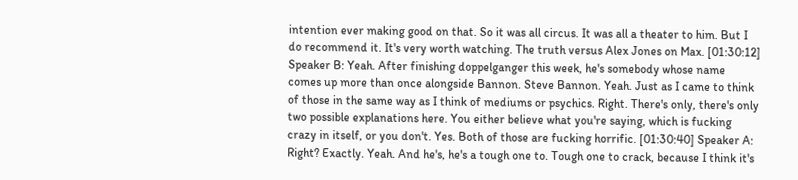intention ever making good on that. So it was all circus. It was all a theater to him. But I do recommend it. It's very worth watching. The truth versus Alex Jones on Max. [01:30:12] Speaker B: Yeah. After finishing doppelganger this week, he's somebody whose name comes up more than once alongside Bannon. Steve Bannon. Yeah. Just as I came to think of those in the same way as I think of mediums or psychics. Right. There's only, there's only two possible explanations here. You either believe what you're saying, which is fucking crazy in itself, or you don't. Yes. Both of those are fucking horrific. [01:30:40] Speaker A: Right? Exactly. Yeah. And he's, he's a tough one to. Tough one to crack, because I think it's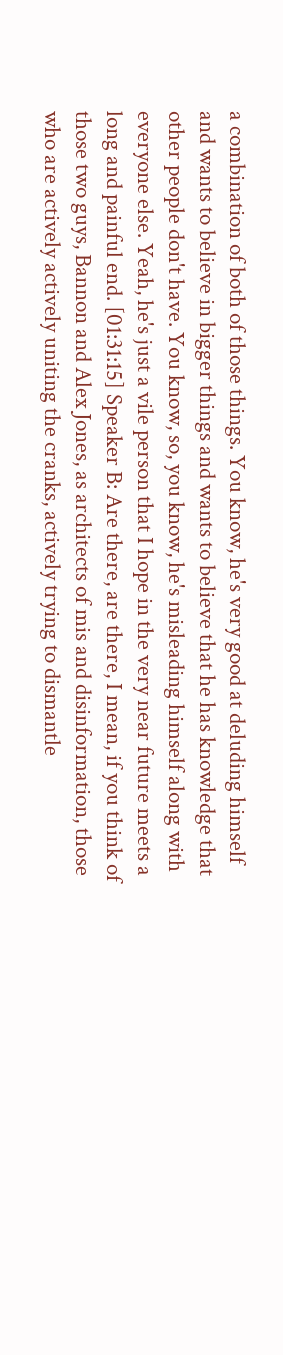a combination of both of those things. You know, he's very good at deluding himself and wants to believe in bigger things and wants to believe that he has knowledge that other people don't have. You know, so, you know, he's misleading himself along with everyone else. Yeah, he's just a vile person that I hope in the very near future meets a long and painful end. [01:31:15] Speaker B: Are there, are there, I mean, if you think of those two guys, Bannon and Alex Jones, as architects of mis and disinformation, those who are actively actively uniting the cranks, actively trying to dismantle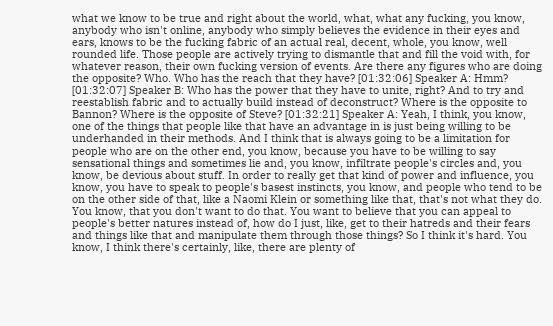what we know to be true and right about the world, what, what any fucking, you know, anybody who isn't online, anybody who simply believes the evidence in their eyes and ears, knows to be the fucking fabric of an actual real, decent, whole, you know, well rounded life. Those people are actively trying to dismantle that and fill the void with, for whatever reason, their own fucking version of events. Are there any figures who are doing the opposite? Who. Who has the reach that they have? [01:32:06] Speaker A: Hmm? [01:32:07] Speaker B: Who has the power that they have to unite, right? And to try and reestablish fabric and to actually build instead of deconstruct? Where is the opposite to Bannon? Where is the opposite of Steve? [01:32:21] Speaker A: Yeah, I think, you know, one of the things that people like that have an advantage in is just being willing to be underhanded in their methods. And I think that is always going to be a limitation for people who are on the other end, you know, because you have to be willing to say sensational things and sometimes lie and, you know, infiltrate people's circles and, you know, be devious about stuff. In order to really get that kind of power and influence, you know, you have to speak to people's basest instincts, you know, and people who tend to be on the other side of that, like a Naomi Klein or something like that, that's not what they do. You know, that you don't want to do that. You want to believe that you can appeal to people's better natures instead of, how do I just, like, get to their hatreds and their fears and things like that and manipulate them through those things? So I think it's hard. You know, I think there's certainly, like, there are plenty of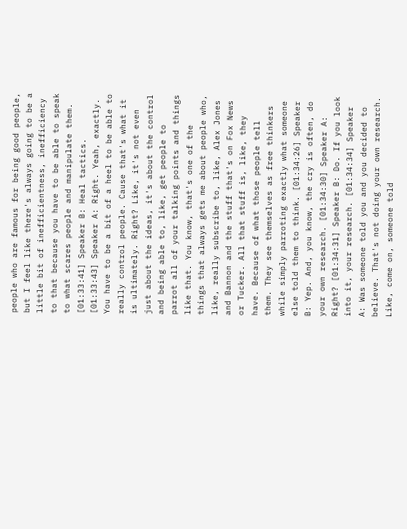people who are famous for being good people, but I feel like there's always going to be a little bit of inefficientness, inefficiency to that because you have to be able to speak to what scares people and manipulate them. [01:33:41] Speaker B: Heal tactics. [01:33:43] Speaker A: Right. Yeah, exactly. You have to be a bit of a heel to be able to really control people. Cause that's what it is ultimately. Right? Like, it's not even just about the ideas, it's about the control and being able to, like, get people to parrot all of your talking points and things like that. You know, that's one of the things that always gets me about people who, like, really subscribe to, like, Alex Jones and Bannon and the stuff that's on Fox News or Tucker. All that stuff is, like, they have. Because of what those people tell them. They see themselves as free thinkers while simply parroting exactly what someone else told them to think. [01:34:26] Speaker B: Yep. And, you know, the cry is often, do your own research. [01:34:30] Speaker A: Right? [01:34:31] Speaker B: Do. If you look into it, your research. [01:34:34] Speaker A: Was someone told you and you decided to believe. That's not doing your own research. Like, come on, someone told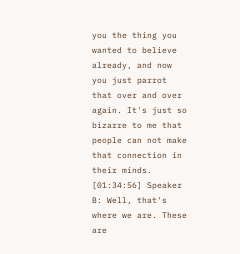you the thing you wanted to believe already, and now you just parrot that over and over again. It's just so bizarre to me that people can not make that connection in their minds. [01:34:56] Speaker B: Well, that's where we are. These are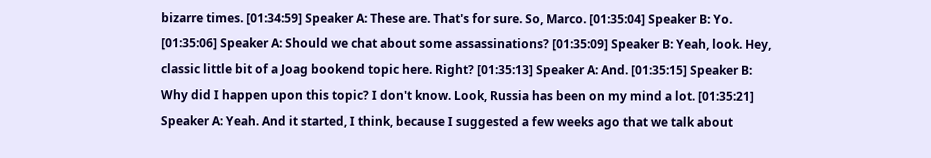bizarre times. [01:34:59] Speaker A: These are. That's for sure. So, Marco. [01:35:04] Speaker B: Yo. [01:35:06] Speaker A: Should we chat about some assassinations? [01:35:09] Speaker B: Yeah, look. Hey, classic little bit of a Joag bookend topic here. Right? [01:35:13] Speaker A: And. [01:35:15] Speaker B: Why did I happen upon this topic? I don't know. Look, Russia has been on my mind a lot. [01:35:21] Speaker A: Yeah. And it started, I think, because I suggested a few weeks ago that we talk about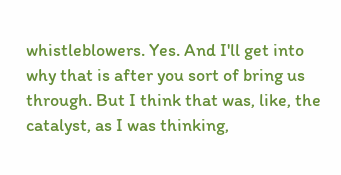whistleblowers. Yes. And I'll get into why that is after you sort of bring us through. But I think that was, like, the catalyst, as I was thinking,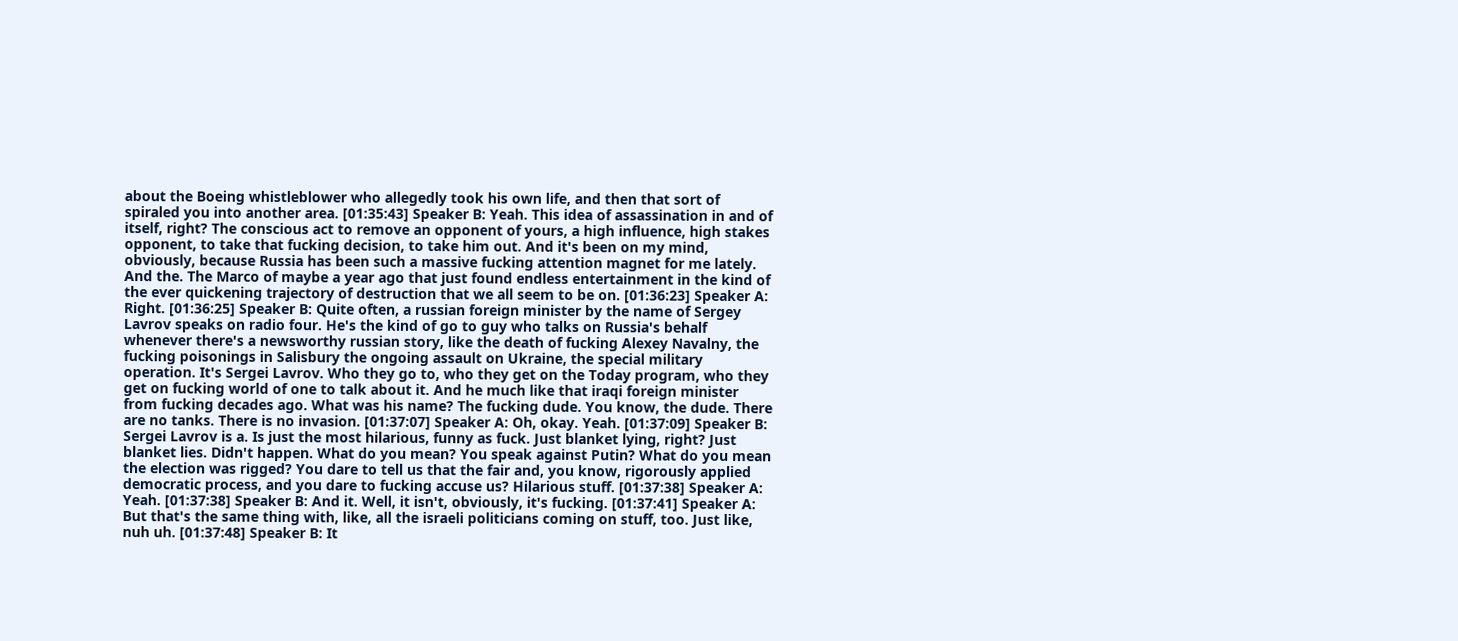about the Boeing whistleblower who allegedly took his own life, and then that sort of spiraled you into another area. [01:35:43] Speaker B: Yeah. This idea of assassination in and of itself, right? The conscious act to remove an opponent of yours, a high influence, high stakes opponent, to take that fucking decision, to take him out. And it's been on my mind, obviously, because Russia has been such a massive fucking attention magnet for me lately. And the. The Marco of maybe a year ago that just found endless entertainment in the kind of the ever quickening trajectory of destruction that we all seem to be on. [01:36:23] Speaker A: Right. [01:36:25] Speaker B: Quite often, a russian foreign minister by the name of Sergey Lavrov speaks on radio four. He's the kind of go to guy who talks on Russia's behalf whenever there's a newsworthy russian story, like the death of fucking Alexey Navalny, the fucking poisonings in Salisbury the ongoing assault on Ukraine, the special military operation. It's Sergei Lavrov. Who they go to, who they get on the Today program, who they get on fucking world of one to talk about it. And he much like that iraqi foreign minister from fucking decades ago. What was his name? The fucking dude. You know, the dude. There are no tanks. There is no invasion. [01:37:07] Speaker A: Oh, okay. Yeah. [01:37:09] Speaker B: Sergei Lavrov is a. Is just the most hilarious, funny as fuck. Just blanket lying, right? Just blanket lies. Didn't happen. What do you mean? You speak against Putin? What do you mean the election was rigged? You dare to tell us that the fair and, you know, rigorously applied democratic process, and you dare to fucking accuse us? Hilarious stuff. [01:37:38] Speaker A: Yeah. [01:37:38] Speaker B: And it. Well, it isn't, obviously, it's fucking. [01:37:41] Speaker A: But that's the same thing with, like, all the israeli politicians coming on stuff, too. Just like, nuh uh. [01:37:48] Speaker B: It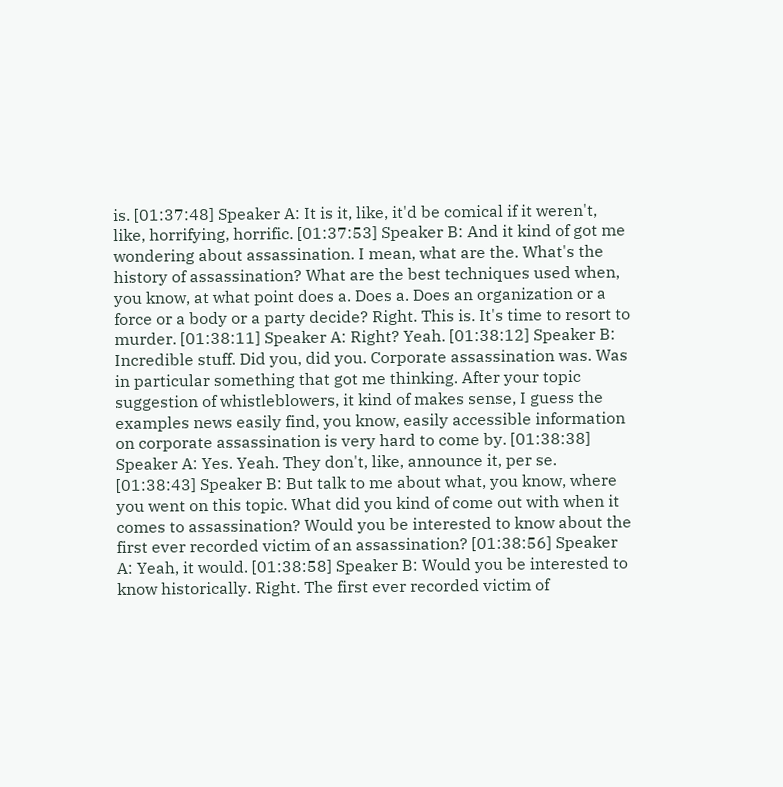is. [01:37:48] Speaker A: It is it, like, it'd be comical if it weren't, like, horrifying, horrific. [01:37:53] Speaker B: And it kind of got me wondering about assassination. I mean, what are the. What's the history of assassination? What are the best techniques used when, you know, at what point does a. Does a. Does an organization or a force or a body or a party decide? Right. This is. It's time to resort to murder. [01:38:11] Speaker A: Right? Yeah. [01:38:12] Speaker B: Incredible stuff. Did you, did you. Corporate assassination was. Was in particular something that got me thinking. After your topic suggestion of whistleblowers, it kind of makes sense, I guess the examples news easily find, you know, easily accessible information on corporate assassination is very hard to come by. [01:38:38] Speaker A: Yes. Yeah. They don't, like, announce it, per se. [01:38:43] Speaker B: But talk to me about what, you know, where you went on this topic. What did you kind of come out with when it comes to assassination? Would you be interested to know about the first ever recorded victim of an assassination? [01:38:56] Speaker A: Yeah, it would. [01:38:58] Speaker B: Would you be interested to know historically. Right. The first ever recorded victim of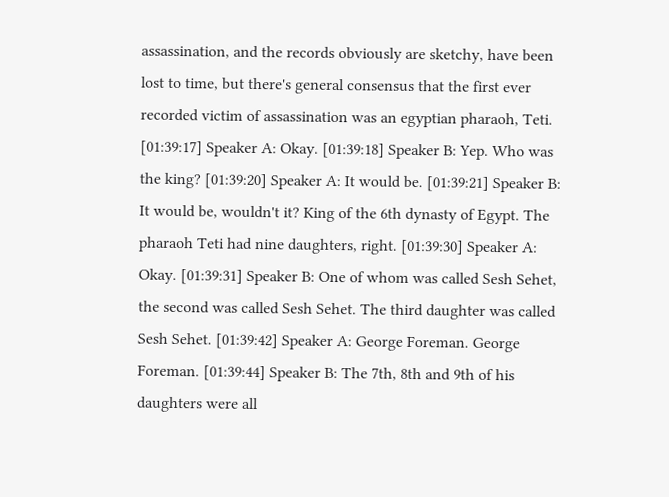assassination, and the records obviously are sketchy, have been lost to time, but there's general consensus that the first ever recorded victim of assassination was an egyptian pharaoh, Teti. [01:39:17] Speaker A: Okay. [01:39:18] Speaker B: Yep. Who was the king? [01:39:20] Speaker A: It would be. [01:39:21] Speaker B: It would be, wouldn't it? King of the 6th dynasty of Egypt. The pharaoh Teti had nine daughters, right. [01:39:30] Speaker A: Okay. [01:39:31] Speaker B: One of whom was called Sesh Sehet, the second was called Sesh Sehet. The third daughter was called Sesh Sehet. [01:39:42] Speaker A: George Foreman. George Foreman. [01:39:44] Speaker B: The 7th, 8th and 9th of his daughters were all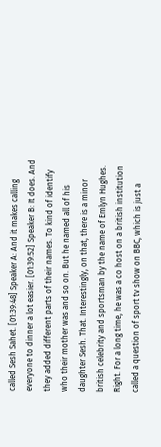called Sesh Sahet. [01:39:48] Speaker A: And it makes calling everyone to dinner a lot easier. [01:39:52] Speaker B: It does. And they added different parts of their names. To kind of identify who their mother was and so on. But he named all of his daughter Sesh. That. Interestingly, on that, there is a minor british celebrity and sportsman by the name of Emlyn Hughes. Right. For a long time, he was a co host on a british institution called a question of sport tv show on BBC, which is just a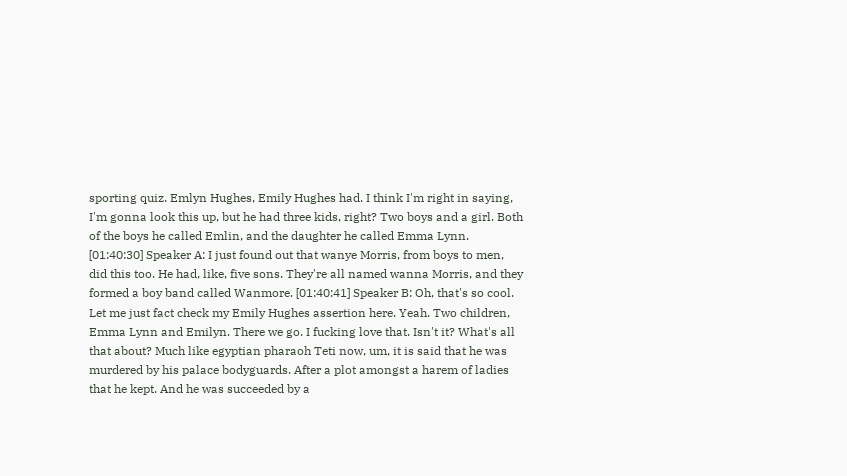sporting quiz. Emlyn Hughes, Emily Hughes had. I think I'm right in saying, I'm gonna look this up, but he had three kids, right? Two boys and a girl. Both of the boys he called Emlin, and the daughter he called Emma Lynn. [01:40:30] Speaker A: I just found out that wanye Morris, from boys to men, did this too. He had, like, five sons. They're all named wanna Morris, and they formed a boy band called Wanmore. [01:40:41] Speaker B: Oh, that's so cool. Let me just fact check my Emily Hughes assertion here. Yeah. Two children, Emma Lynn and Emilyn. There we go. I fucking love that. Isn't it? What's all that about? Much like egyptian pharaoh Teti now, um, it is said that he was murdered by his palace bodyguards. After a plot amongst a harem of ladies that he kept. And he was succeeded by a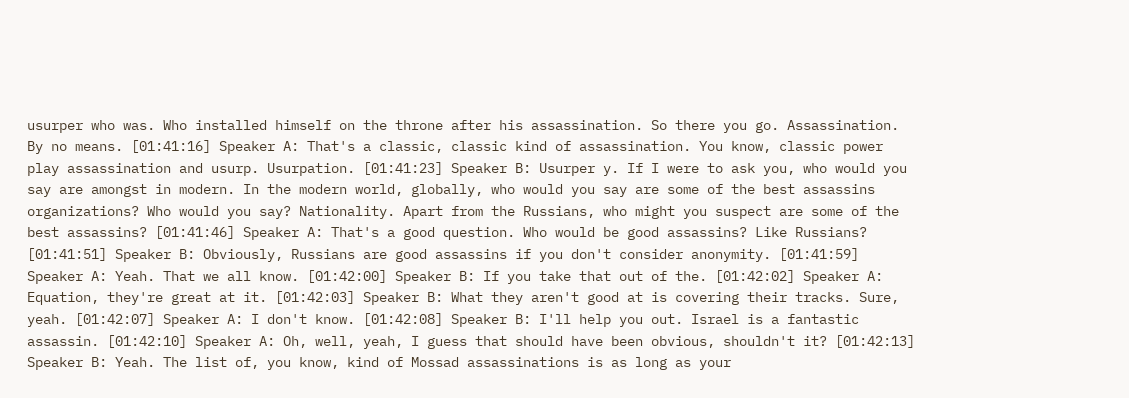usurper who was. Who installed himself on the throne after his assassination. So there you go. Assassination. By no means. [01:41:16] Speaker A: That's a classic, classic kind of assassination. You know, classic power play assassination and usurp. Usurpation. [01:41:23] Speaker B: Usurper y. If I were to ask you, who would you say are amongst in modern. In the modern world, globally, who would you say are some of the best assassins organizations? Who would you say? Nationality. Apart from the Russians, who might you suspect are some of the best assassins? [01:41:46] Speaker A: That's a good question. Who would be good assassins? Like Russians? [01:41:51] Speaker B: Obviously, Russians are good assassins if you don't consider anonymity. [01:41:59] Speaker A: Yeah. That we all know. [01:42:00] Speaker B: If you take that out of the. [01:42:02] Speaker A: Equation, they're great at it. [01:42:03] Speaker B: What they aren't good at is covering their tracks. Sure, yeah. [01:42:07] Speaker A: I don't know. [01:42:08] Speaker B: I'll help you out. Israel is a fantastic assassin. [01:42:10] Speaker A: Oh, well, yeah, I guess that should have been obvious, shouldn't it? [01:42:13] Speaker B: Yeah. The list of, you know, kind of Mossad assassinations is as long as your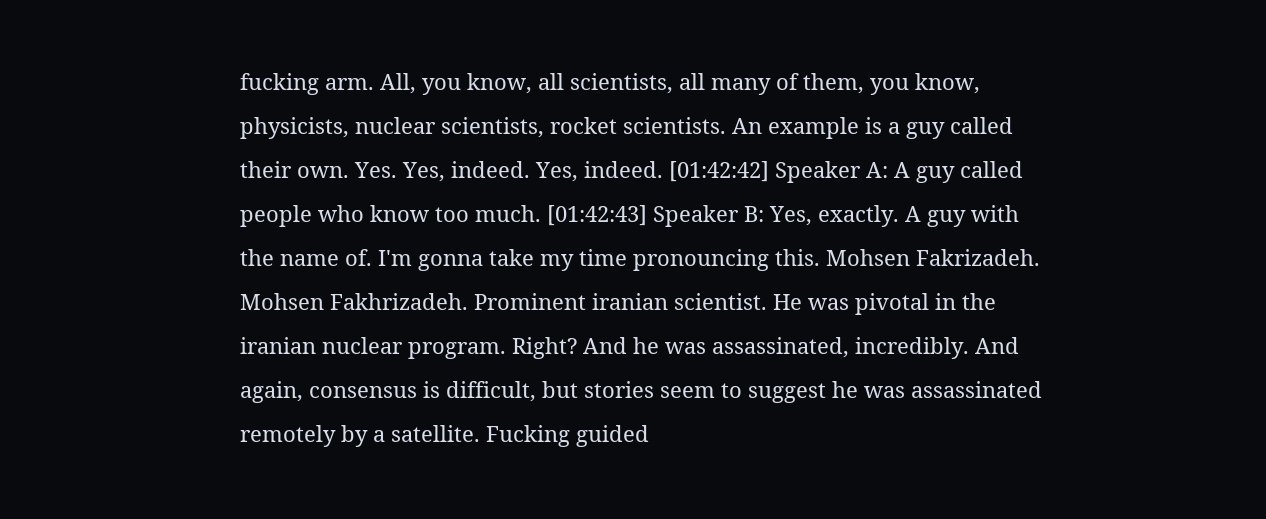fucking arm. All, you know, all scientists, all many of them, you know, physicists, nuclear scientists, rocket scientists. An example is a guy called their own. Yes. Yes, indeed. Yes, indeed. [01:42:42] Speaker A: A guy called people who know too much. [01:42:43] Speaker B: Yes, exactly. A guy with the name of. I'm gonna take my time pronouncing this. Mohsen Fakrizadeh. Mohsen Fakhrizadeh. Prominent iranian scientist. He was pivotal in the iranian nuclear program. Right? And he was assassinated, incredibly. And again, consensus is difficult, but stories seem to suggest he was assassinated remotely by a satellite. Fucking guided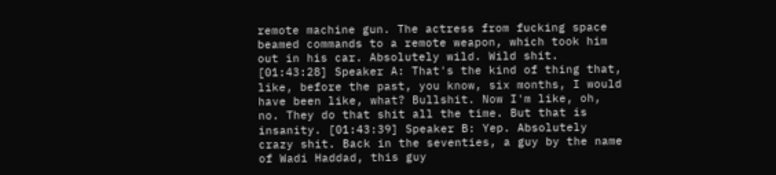remote machine gun. The actress from fucking space beamed commands to a remote weapon, which took him out in his car. Absolutely wild. Wild shit. [01:43:28] Speaker A: That's the kind of thing that, like, before the past, you know, six months, I would have been like, what? Bullshit. Now I'm like, oh, no. They do that shit all the time. But that is insanity. [01:43:39] Speaker B: Yep. Absolutely crazy shit. Back in the seventies, a guy by the name of Wadi Haddad, this guy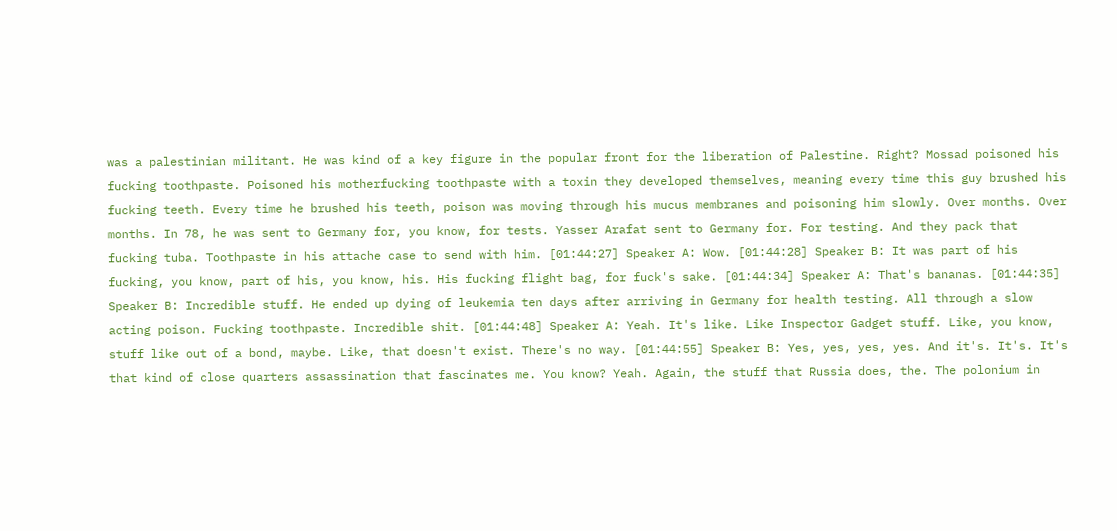was a palestinian militant. He was kind of a key figure in the popular front for the liberation of Palestine. Right? Mossad poisoned his fucking toothpaste. Poisoned his motherfucking toothpaste with a toxin they developed themselves, meaning every time this guy brushed his fucking teeth. Every time he brushed his teeth, poison was moving through his mucus membranes and poisoning him slowly. Over months. Over months. In 78, he was sent to Germany for, you know, for tests. Yasser Arafat sent to Germany for. For testing. And they pack that fucking tuba. Toothpaste in his attache case to send with him. [01:44:27] Speaker A: Wow. [01:44:28] Speaker B: It was part of his fucking, you know, part of his, you know, his. His fucking flight bag, for fuck's sake. [01:44:34] Speaker A: That's bananas. [01:44:35] Speaker B: Incredible stuff. He ended up dying of leukemia ten days after arriving in Germany for health testing. All through a slow acting poison. Fucking toothpaste. Incredible shit. [01:44:48] Speaker A: Yeah. It's like. Like Inspector Gadget stuff. Like, you know, stuff like out of a bond, maybe. Like, that doesn't exist. There's no way. [01:44:55] Speaker B: Yes, yes, yes, yes. And it's. It's. It's that kind of close quarters assassination that fascinates me. You know? Yeah. Again, the stuff that Russia does, the. The polonium in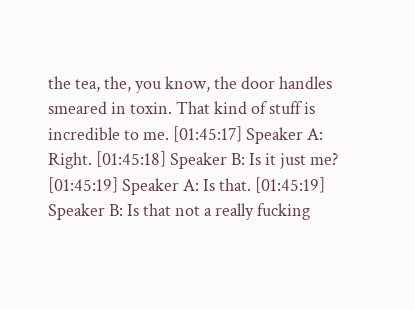the tea, the, you know, the door handles smeared in toxin. That kind of stuff is incredible to me. [01:45:17] Speaker A: Right. [01:45:18] Speaker B: Is it just me? [01:45:19] Speaker A: Is that. [01:45:19] Speaker B: Is that not a really fucking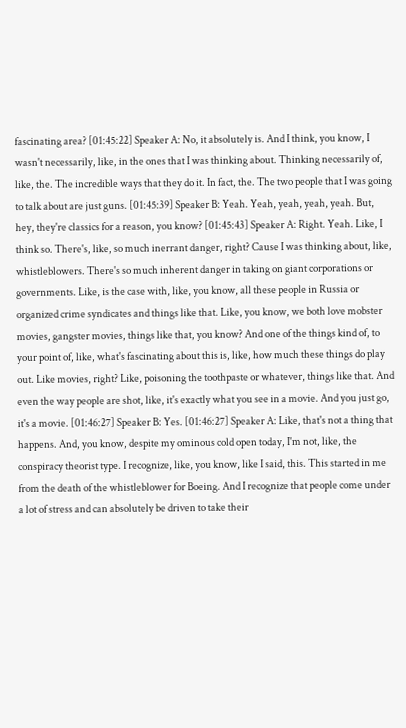fascinating area? [01:45:22] Speaker A: No, it absolutely is. And I think, you know, I wasn't necessarily, like, in the ones that I was thinking about. Thinking necessarily of, like, the. The incredible ways that they do it. In fact, the. The two people that I was going to talk about are just guns. [01:45:39] Speaker B: Yeah. Yeah, yeah, yeah, yeah. But, hey, they're classics for a reason, you know? [01:45:43] Speaker A: Right. Yeah. Like, I think so. There's, like, so much inerrant danger, right? Cause I was thinking about, like, whistleblowers. There's so much inherent danger in taking on giant corporations or governments. Like, is the case with, like, you know, all these people in Russia or organized crime syndicates and things like that. Like, you know, we both love mobster movies, gangster movies, things like that, you know? And one of the things kind of, to your point of, like, what's fascinating about this is, like, how much these things do play out. Like movies, right? Like, poisoning the toothpaste or whatever, things like that. And even the way people are shot, like, it's exactly what you see in a movie. And you just go, it's a movie. [01:46:27] Speaker B: Yes. [01:46:27] Speaker A: Like, that's not a thing that happens. And, you know, despite my ominous cold open today, I'm not, like, the conspiracy theorist type. I recognize, like, you know, like I said, this. This started in me from the death of the whistleblower for Boeing. And I recognize that people come under a lot of stress and can absolutely be driven to take their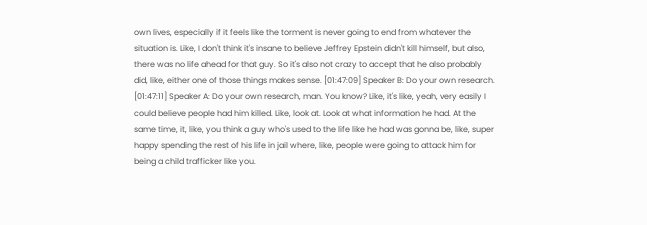own lives, especially if it feels like the torment is never going to end from whatever the situation is. Like, I don't think it's insane to believe Jeffrey Epstein didn't kill himself, but also, there was no life ahead for that guy. So it's also not crazy to accept that he also probably did, like, either one of those things makes sense. [01:47:09] Speaker B: Do your own research. [01:47:11] Speaker A: Do your own research, man. You know? Like, it's like, yeah, very easily I could believe people had him killed. Like, look at. Look at what information he had. At the same time, it, like, you think a guy who's used to the life like he had was gonna be, like, super happy spending the rest of his life in jail where, like, people were going to attack him for being a child trafficker like you.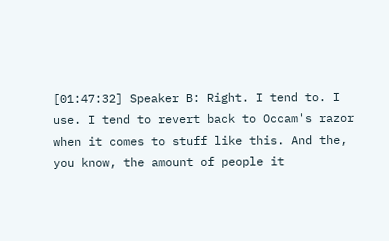[01:47:32] Speaker B: Right. I tend to. I use. I tend to revert back to Occam's razor when it comes to stuff like this. And the, you know, the amount of people it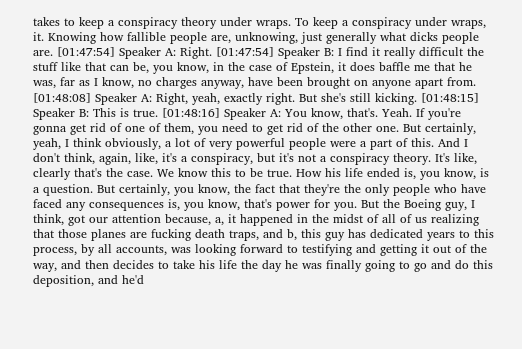takes to keep a conspiracy theory under wraps. To keep a conspiracy under wraps, it. Knowing how fallible people are, unknowing, just generally what dicks people are. [01:47:54] Speaker A: Right. [01:47:54] Speaker B: I find it really difficult the stuff like that can be, you know, in the case of Epstein, it does baffle me that he was, far as I know, no charges anyway, have been brought on anyone apart from. [01:48:08] Speaker A: Right, yeah, exactly right. But she's still kicking. [01:48:15] Speaker B: This is true. [01:48:16] Speaker A: You know, that's. Yeah. If you're gonna get rid of one of them, you need to get rid of the other one. But certainly, yeah, I think obviously, a lot of very powerful people were a part of this. And I don't think, again, like, it's a conspiracy, but it's not a conspiracy theory. It's like, clearly that's the case. We know this to be true. How his life ended is, you know, is a question. But certainly, you know, the fact that they're the only people who have faced any consequences is, you know, that's power for you. But the Boeing guy, I think, got our attention because, a, it happened in the midst of all of us realizing that those planes are fucking death traps, and b, this guy has dedicated years to this process, by all accounts, was looking forward to testifying and getting it out of the way, and then decides to take his life the day he was finally going to go and do this deposition, and he'd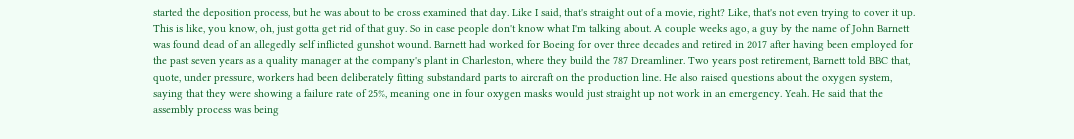started the deposition process, but he was about to be cross examined that day. Like I said, that's straight out of a movie, right? Like, that's not even trying to cover it up. This is like, you know, oh, just gotta get rid of that guy. So in case people don't know what I'm talking about. A couple weeks ago, a guy by the name of John Barnett was found dead of an allegedly self inflicted gunshot wound. Barnett had worked for Boeing for over three decades and retired in 2017 after having been employed for the past seven years as a quality manager at the company's plant in Charleston, where they build the 787 Dreamliner. Two years post retirement, Barnett told BBC that, quote, under pressure, workers had been deliberately fitting substandard parts to aircraft on the production line. He also raised questions about the oxygen system, saying that they were showing a failure rate of 25%, meaning one in four oxygen masks would just straight up not work in an emergency. Yeah. He said that the assembly process was being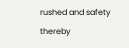rushed and safety thereby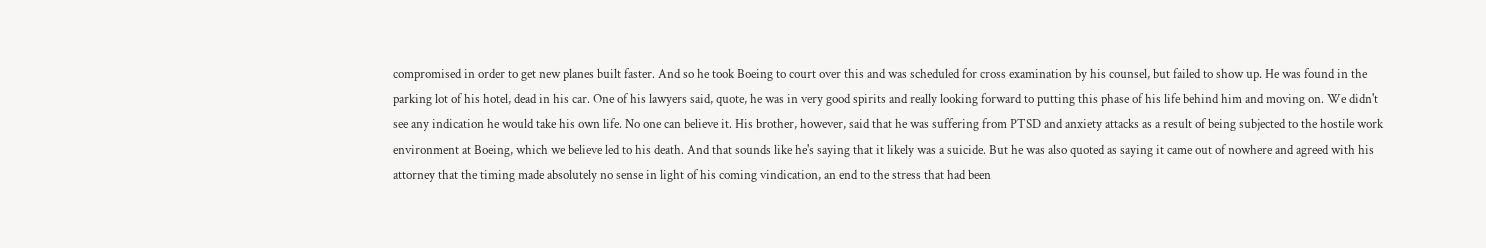compromised in order to get new planes built faster. And so he took Boeing to court over this and was scheduled for cross examination by his counsel, but failed to show up. He was found in the parking lot of his hotel, dead in his car. One of his lawyers said, quote, he was in very good spirits and really looking forward to putting this phase of his life behind him and moving on. We didn't see any indication he would take his own life. No one can believe it. His brother, however, said that he was suffering from PTSD and anxiety attacks as a result of being subjected to the hostile work environment at Boeing, which we believe led to his death. And that sounds like he's saying that it likely was a suicide. But he was also quoted as saying it came out of nowhere and agreed with his attorney that the timing made absolutely no sense in light of his coming vindication, an end to the stress that had been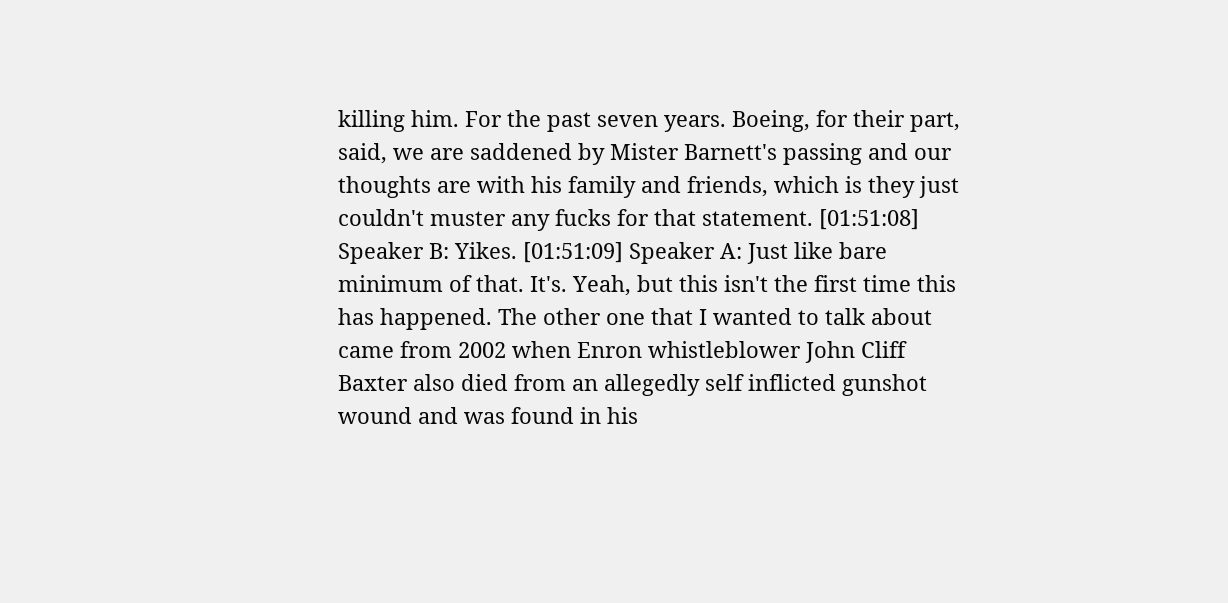killing him. For the past seven years. Boeing, for their part, said, we are saddened by Mister Barnett's passing and our thoughts are with his family and friends, which is they just couldn't muster any fucks for that statement. [01:51:08] Speaker B: Yikes. [01:51:09] Speaker A: Just like bare minimum of that. It's. Yeah, but this isn't the first time this has happened. The other one that I wanted to talk about came from 2002 when Enron whistleblower John Cliff Baxter also died from an allegedly self inflicted gunshot wound and was found in his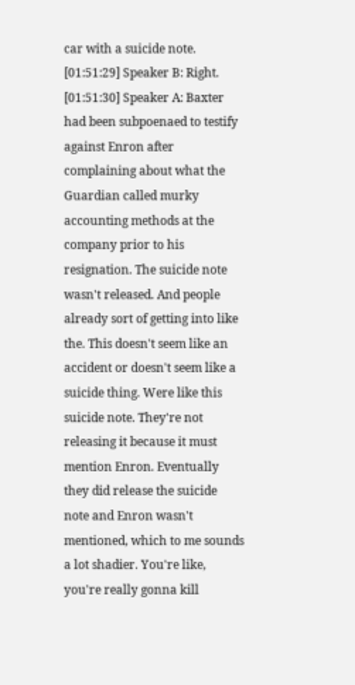car with a suicide note. [01:51:29] Speaker B: Right. [01:51:30] Speaker A: Baxter had been subpoenaed to testify against Enron after complaining about what the Guardian called murky accounting methods at the company prior to his resignation. The suicide note wasn't released. And people already sort of getting into like the. This doesn't seem like an accident or doesn't seem like a suicide thing. Were like this suicide note. They're not releasing it because it must mention Enron. Eventually they did release the suicide note and Enron wasn't mentioned, which to me sounds a lot shadier. You're like, you're really gonna kill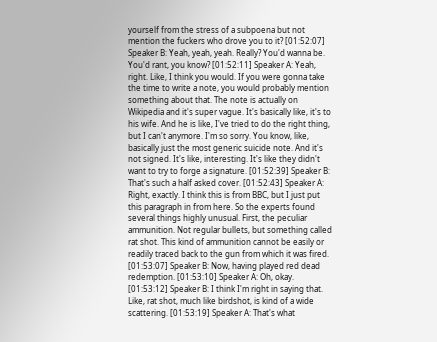yourself from the stress of a subpoena but not mention the fuckers who drove you to it? [01:52:07] Speaker B: Yeah, yeah, yeah. Really? You'd wanna be. You'd rant, you know? [01:52:11] Speaker A: Yeah, right. Like, I think you would. If you were gonna take the time to write a note, you would probably mention something about that. The note is actually on Wikipedia and it's super vague. It's basically like, it's to his wife. And he is like, I've tried to do the right thing, but I can't anymore. I'm so sorry. You know, like, basically just the most generic suicide note. And it's not signed. It's like, interesting. It's like they didn't want to try to forge a signature. [01:52:39] Speaker B: That's such a half asked cover. [01:52:43] Speaker A: Right, exactly. I think this is from BBC, but I just put this paragraph in from here. So the experts found several things highly unusual. First, the peculiar ammunition. Not regular bullets, but something called rat shot. This kind of ammunition cannot be easily or readily traced back to the gun from which it was fired. [01:53:07] Speaker B: Now, having played red dead redemption. [01:53:10] Speaker A: Oh, okay. [01:53:12] Speaker B: I think I'm right in saying that. Like, rat shot, much like birdshot, is kind of a wide scattering. [01:53:19] Speaker A: That's what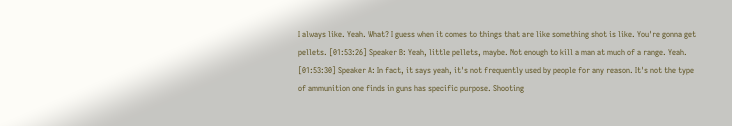I always like. Yeah. What? I guess when it comes to things that are like something shot is like. You're gonna get pellets. [01:53:26] Speaker B: Yeah, little pellets, maybe. Not enough to kill a man at much of a range. Yeah. [01:53:30] Speaker A: In fact, it says yeah, it's not frequently used by people for any reason. It's not the type of ammunition one finds in guns has specific purpose. Shooting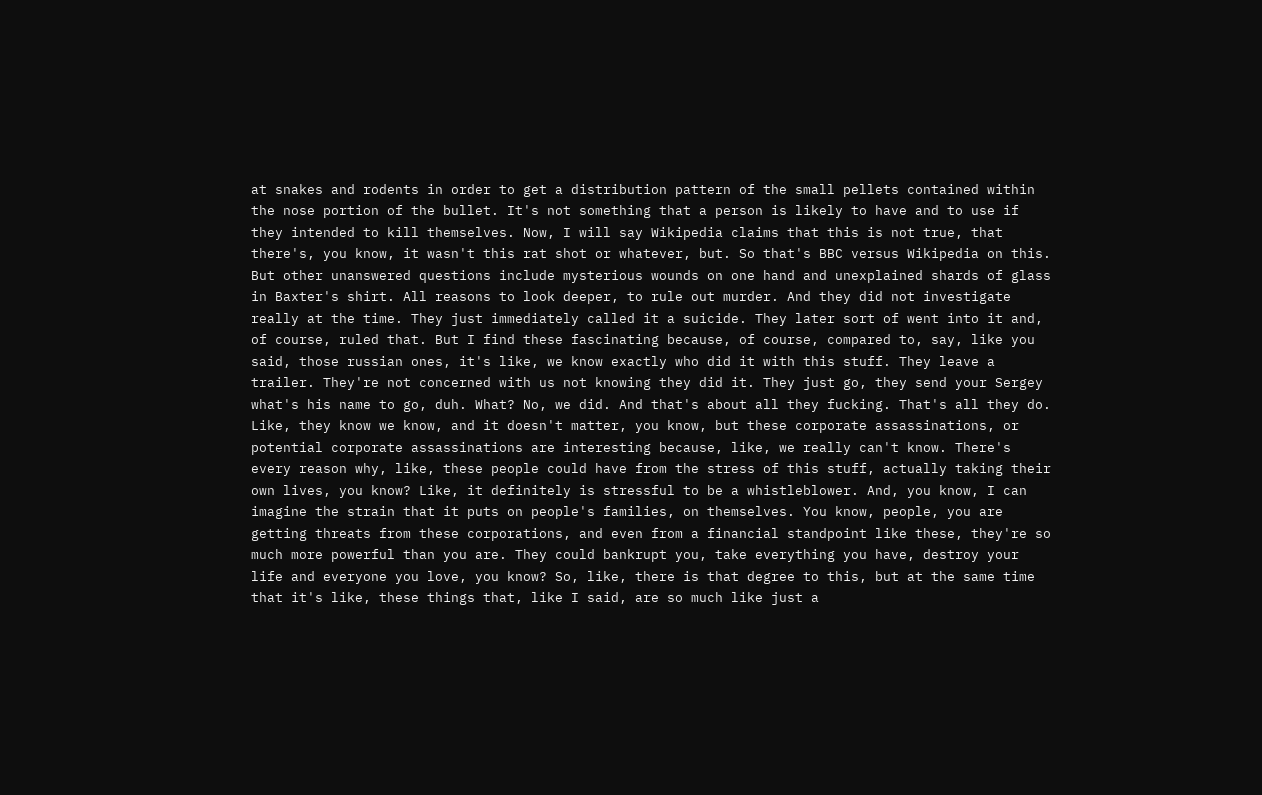at snakes and rodents in order to get a distribution pattern of the small pellets contained within the nose portion of the bullet. It's not something that a person is likely to have and to use if they intended to kill themselves. Now, I will say Wikipedia claims that this is not true, that there's, you know, it wasn't this rat shot or whatever, but. So that's BBC versus Wikipedia on this. But other unanswered questions include mysterious wounds on one hand and unexplained shards of glass in Baxter's shirt. All reasons to look deeper, to rule out murder. And they did not investigate really at the time. They just immediately called it a suicide. They later sort of went into it and, of course, ruled that. But I find these fascinating because, of course, compared to, say, like you said, those russian ones, it's like, we know exactly who did it with this stuff. They leave a trailer. They're not concerned with us not knowing they did it. They just go, they send your Sergey what's his name to go, duh. What? No, we did. And that's about all they fucking. That's all they do. Like, they know we know, and it doesn't matter, you know, but these corporate assassinations, or potential corporate assassinations are interesting because, like, we really can't know. There's every reason why, like, these people could have from the stress of this stuff, actually taking their own lives, you know? Like, it definitely is stressful to be a whistleblower. And, you know, I can imagine the strain that it puts on people's families, on themselves. You know, people, you are getting threats from these corporations, and even from a financial standpoint like these, they're so much more powerful than you are. They could bankrupt you, take everything you have, destroy your life and everyone you love, you know? So, like, there is that degree to this, but at the same time that it's like, these things that, like I said, are so much like just a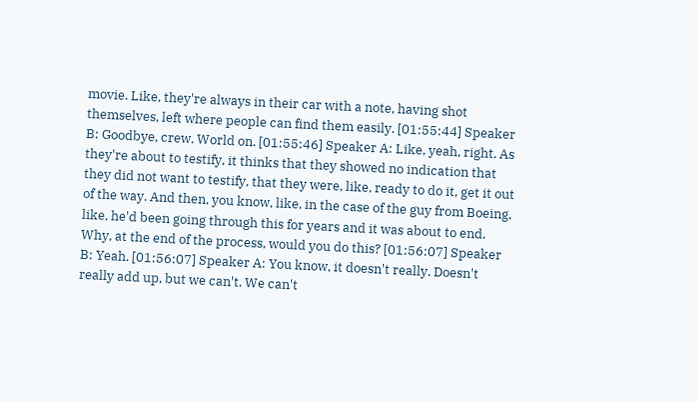movie. Like, they're always in their car with a note, having shot themselves, left where people can find them easily. [01:55:44] Speaker B: Goodbye, crew. World on. [01:55:46] Speaker A: Like, yeah, right. As they're about to testify, it thinks that they showed no indication that they did not want to testify, that they were, like, ready to do it, get it out of the way. And then, you know, like, in the case of the guy from Boeing, like, he'd been going through this for years and it was about to end. Why, at the end of the process, would you do this? [01:56:07] Speaker B: Yeah. [01:56:07] Speaker A: You know, it doesn't really. Doesn't really add up, but we can't. We can't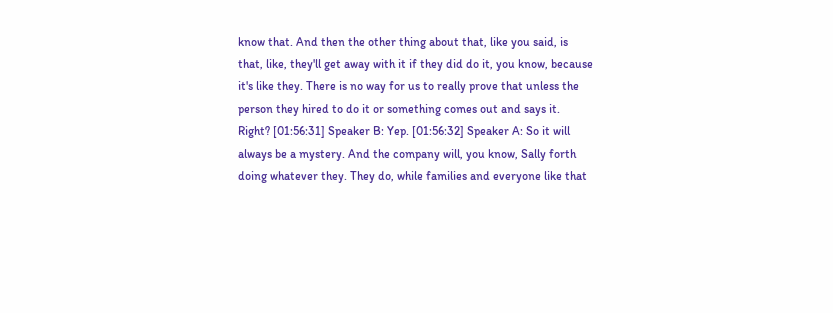know that. And then the other thing about that, like you said, is that, like, they'll get away with it if they did do it, you know, because it's like they. There is no way for us to really prove that unless the person they hired to do it or something comes out and says it. Right? [01:56:31] Speaker B: Yep. [01:56:32] Speaker A: So it will always be a mystery. And the company will, you know, Sally forth doing whatever they. They do, while families and everyone like that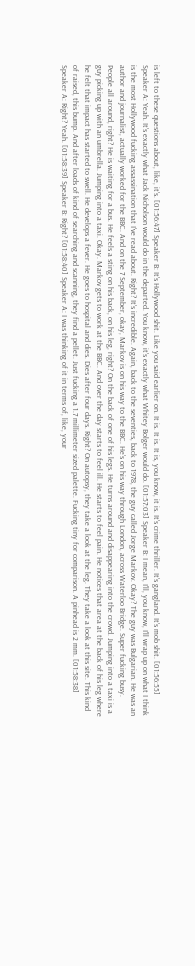is left to these questions about, like, it's. [01:56:47] Speaker B: It's Hollywood shit. Like you said earlier on. It is. It is. It is, you know, it is. It's crime thriller. It's gangland. It's mob shit. [01:56:55] Speaker A: Yeah. It's exactly what Jack Nicholson would do in the departed. You know, it's exactly what Whitey Bolger would do. [01:57:03] Speaker B: I mean, I'll, you know, I'll wrap up on what I think is the most Hollywood fucking assassination that I've read about. Right? It's incredible. Again, back to the seventies, back to 1978, the guy called Jorge Markov. Okay? The guy was Bulgarian. He was an author and journalist, actually worked for the BBC. And on the 7 September, okay, Markov is on his way to the BBC. He's on his way through London, across Waterloo Bridge. Super fucking busy. People all around, right? He is waiting for a bus. He feels a sting on his back, on his leg, right? On the back of one of his legs. He turns around and disappearing into the crowd. Jumping into a taxi is a guy picking up with an umbrella. Jumping into a taxi. Okay. Markov gets to work at the BBC. And over the day starts to feel ill. He starts to feel pain. He notices that area at the back of his leg where he felt that impact has started to swell. He develops a fever. He goes to hospital and dies. Dies after four days. Right? On autopsy, they take a look at the leg. They take a look at this site. This kind of raised, this bump. And after loads of kind of searching and scanning, they find a pellet. Just fucking a 1.7 millimeter sized palette. Fucking tiny for comparison. A pinhead is 2 mm. [01:58:38] Speaker A: Right? Yeah. [01:58:39] Speaker B: Right? [01:58:40] Speaker A: I was thinking of it in terms of, like, your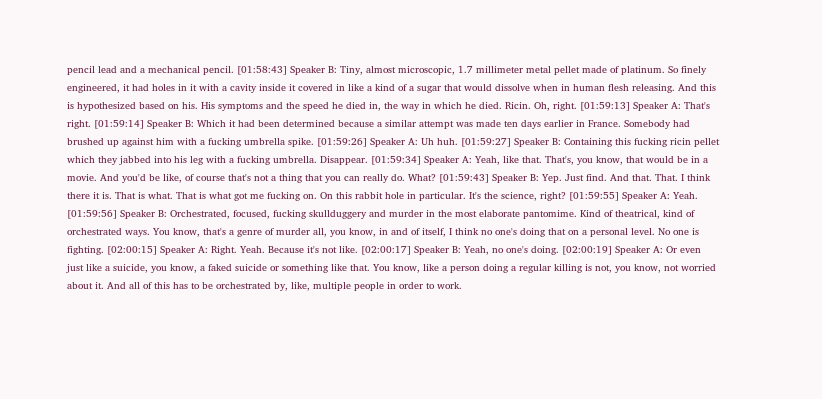pencil lead and a mechanical pencil. [01:58:43] Speaker B: Tiny, almost microscopic, 1.7 millimeter metal pellet made of platinum. So finely engineered, it had holes in it with a cavity inside it covered in like a kind of a sugar that would dissolve when in human flesh releasing. And this is hypothesized based on his. His symptoms and the speed he died in, the way in which he died. Ricin. Oh, right. [01:59:13] Speaker A: That's right. [01:59:14] Speaker B: Which it had been determined because a similar attempt was made ten days earlier in France. Somebody had brushed up against him with a fucking umbrella spike. [01:59:26] Speaker A: Uh huh. [01:59:27] Speaker B: Containing this fucking ricin pellet which they jabbed into his leg with a fucking umbrella. Disappear. [01:59:34] Speaker A: Yeah, like that. That's, you know, that would be in a movie. And you'd be like, of course that's not a thing that you can really do. What? [01:59:43] Speaker B: Yep. Just find. And that. That. I think there it is. That is what. That is what got me fucking on. On this rabbit hole in particular. It's the science, right? [01:59:55] Speaker A: Yeah. [01:59:56] Speaker B: Orchestrated, focused, fucking skullduggery and murder in the most elaborate pantomime. Kind of theatrical, kind of orchestrated ways. You know, that's a genre of murder all, you know, in and of itself, I think no one's doing that on a personal level. No one is fighting. [02:00:15] Speaker A: Right. Yeah. Because it's not like. [02:00:17] Speaker B: Yeah, no one's doing. [02:00:19] Speaker A: Or even just like a suicide, you know, a faked suicide or something like that. You know, like a person doing a regular killing is not, you know, not worried about it. And all of this has to be orchestrated by, like, multiple people in order to work.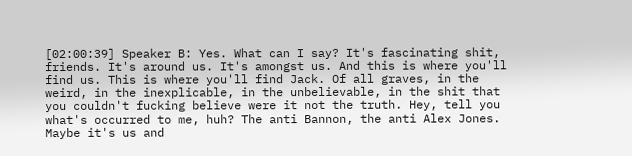[02:00:39] Speaker B: Yes. What can I say? It's fascinating shit, friends. It's around us. It's amongst us. And this is where you'll find us. This is where you'll find Jack. Of all graves, in the weird, in the inexplicable, in the unbelievable, in the shit that you couldn't fucking believe were it not the truth. Hey, tell you what's occurred to me, huh? The anti Bannon, the anti Alex Jones. Maybe it's us and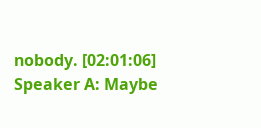nobody. [02:01:06] Speaker A: Maybe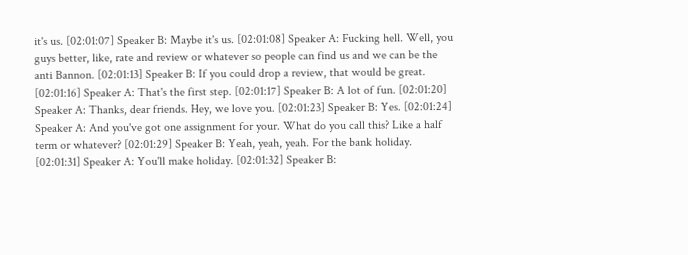it's us. [02:01:07] Speaker B: Maybe it's us. [02:01:08] Speaker A: Fucking hell. Well, you guys better, like, rate and review or whatever so people can find us and we can be the anti Bannon. [02:01:13] Speaker B: If you could drop a review, that would be great. [02:01:16] Speaker A: That's the first step. [02:01:17] Speaker B: A lot of fun. [02:01:20] Speaker A: Thanks, dear friends. Hey, we love you. [02:01:23] Speaker B: Yes. [02:01:24] Speaker A: And you've got one assignment for your. What do you call this? Like a half term or whatever? [02:01:29] Speaker B: Yeah, yeah, yeah. For the bank holiday. [02:01:31] Speaker A: You'll make holiday. [02:01:32] Speaker B: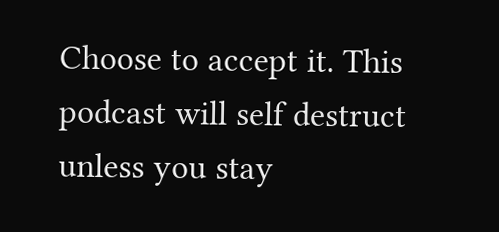Choose to accept it. This podcast will self destruct unless you stay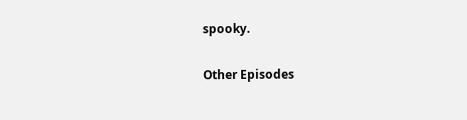spooky.

Other Episodes